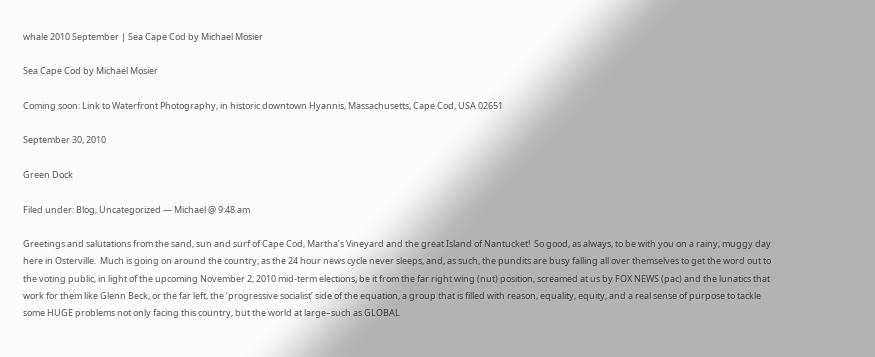whale 2010 September | Sea Cape Cod by Michael Mosier

Sea Cape Cod by Michael Mosier

Coming soon: Link to Waterfront Photography, in historic downtown Hyannis, Massachusetts, Cape Cod, USA 02651

September 30, 2010

Green Dock

Filed under: Blog, Uncategorized — Michael @ 9:48 am

Greetings and salutations from the sand, sun and surf of Cape Cod, Martha’s Vineyard and the great Island of Nantucket!  So good, as always, to be with you on a rainy, muggy day here in Osterville.  Much is going on around the country, as the 24 hour news cycle never sleeps, and, as such, the pundits are busy falling all over themselves to get the word out to the voting public, in light of the upcoming November 2, 2010 mid-term elections, be it from the far right wing (nut) position, screamed at us by FOX NEWS (pac) and the lunatics that work for them like Glenn Beck, or the far left, the ‘progressive socialist’ side of the equation, a group that is filled with reason, equality, equity, and a real sense of purpose to tackle some HUGE problems not only facing this country, but the world at large–such as GLOBAL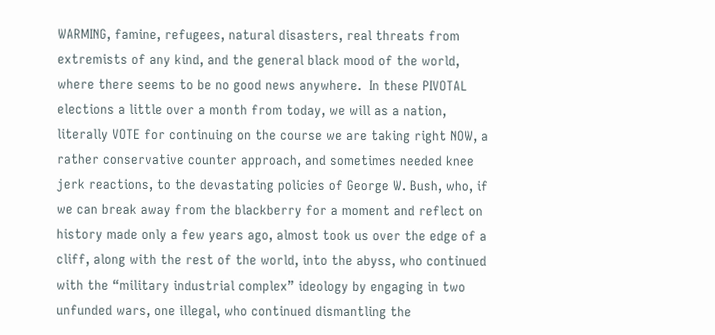WARMING, famine, refugees, natural disasters, real threats from extremists of any kind, and the general black mood of the world, where there seems to be no good news anywhere.  In these PIVOTAL elections a little over a month from today, we will as a nation, literally VOTE for continuing on the course we are taking right NOW, a rather conservative counter approach, and sometimes needed knee jerk reactions, to the devastating policies of George W. Bush, who, if we can break away from the blackberry for a moment and reflect on history made only a few years ago, almost took us over the edge of a cliff, along with the rest of the world, into the abyss, who continued with the “military industrial complex” ideology by engaging in two unfunded wars, one illegal, who continued dismantling the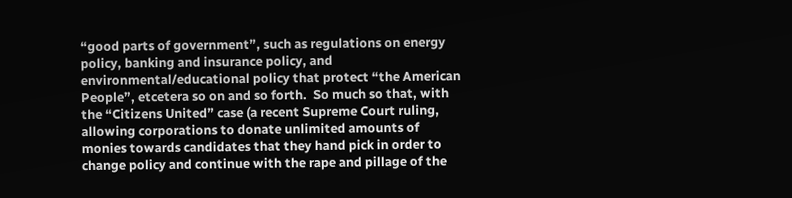“good parts of government”, such as regulations on energy policy, banking and insurance policy, and environmental/educational policy that protect “the American People”, etcetera so on and so forth.  So much so that, with the “Citizens United” case (a recent Supreme Court ruling, allowing corporations to donate unlimited amounts of monies towards candidates that they hand pick in order to change policy and continue with the rape and pillage of the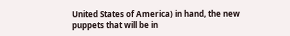United States of America) in hand, the new puppets that will be in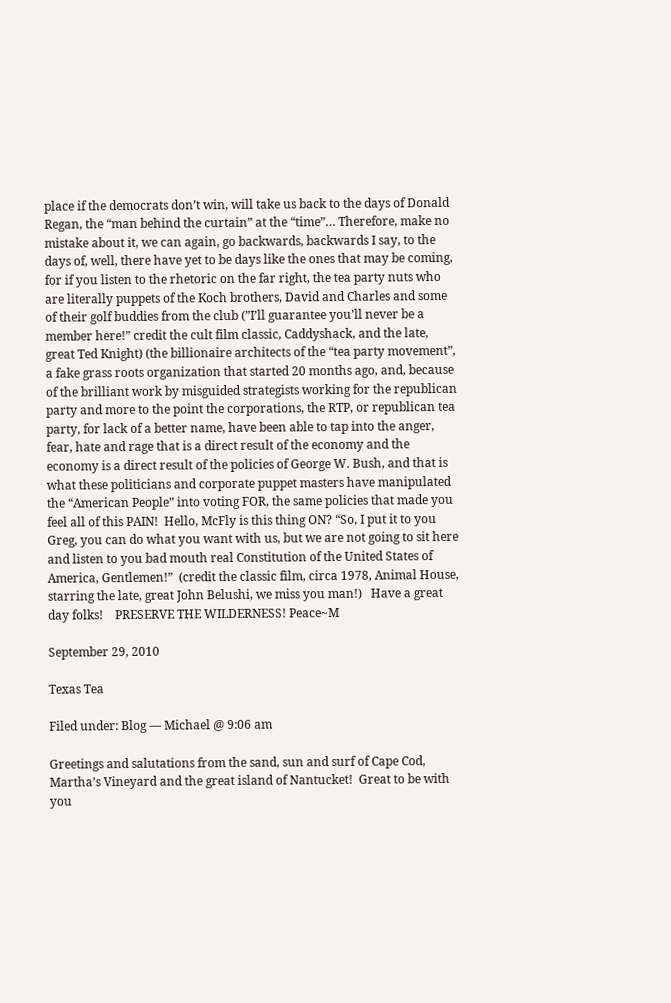place if the democrats don’t win, will take us back to the days of Donald Regan, the “man behind the curtain” at the “time”… Therefore, make no mistake about it, we can again, go backwards, backwards I say, to the days of, well, there have yet to be days like the ones that may be coming, for if you listen to the rhetoric on the far right, the tea party nuts who are literally puppets of the Koch brothers, David and Charles and some of their golf buddies from the club (”I’ll guarantee you’ll never be a member here!” credit the cult film classic, Caddyshack, and the late, great Ted Knight) (the billionaire architects of the “tea party movement”, a fake grass roots organization that started 20 months ago, and, because of the brilliant work by misguided strategists working for the republican party and more to the point the corporations, the RTP, or republican tea party, for lack of a better name, have been able to tap into the anger, fear, hate and rage that is a direct result of the economy and the economy is a direct result of the policies of George W. Bush, and that is what these politicians and corporate puppet masters have manipulated the “American People” into voting FOR, the same policies that made you feel all of this PAIN!  Hello, McFly is this thing ON? “So, I put it to you Greg, you can do what you want with us, but we are not going to sit here and listen to you bad mouth real Constitution of the United States of America, Gentlemen!”  (credit the classic film, circa 1978, Animal House, starring the late, great John Belushi, we miss you man!)   Have a great day folks!    PRESERVE THE WILDERNESS! Peace~M

September 29, 2010

Texas Tea

Filed under: Blog — Michael @ 9:06 am

Greetings and salutations from the sand, sun and surf of Cape Cod, Martha’s Vineyard and the great island of Nantucket!  Great to be with you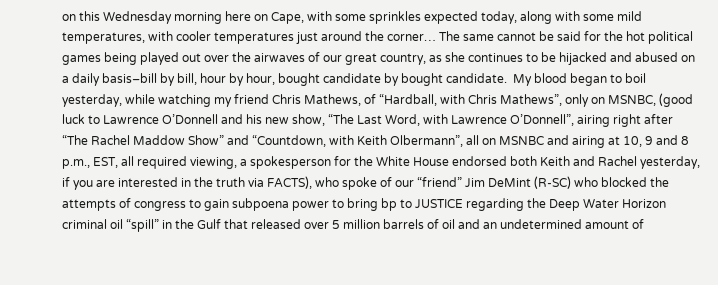on this Wednesday morning here on Cape, with some sprinkles expected today, along with some mild temperatures, with cooler temperatures just around the corner… The same cannot be said for the hot political games being played out over the airwaves of our great country, as she continues to be hijacked and abused on a daily basis–bill by bill, hour by hour, bought candidate by bought candidate.  My blood began to boil yesterday, while watching my friend Chris Mathews, of “Hardball, with Chris Mathews”, only on MSNBC, (good luck to Lawrence O’Donnell and his new show, “The Last Word, with Lawrence O’Donnell”, airing right after “The Rachel Maddow Show” and “Countdown, with Keith Olbermann”, all on MSNBC and airing at 10, 9 and 8 p.m., EST, all required viewing, a spokesperson for the White House endorsed both Keith and Rachel yesterday, if you are interested in the truth via FACTS), who spoke of our “friend” Jim DeMint (R-SC) who blocked the attempts of congress to gain subpoena power to bring bp to JUSTICE regarding the Deep Water Horizon criminal oil “spill” in the Gulf that released over 5 million barrels of oil and an undetermined amount of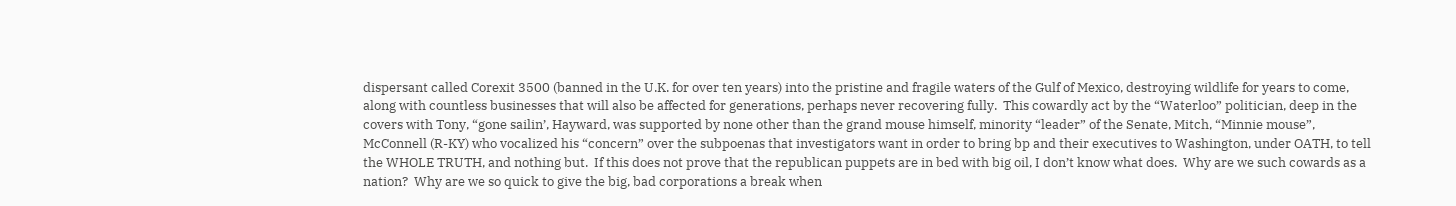dispersant called Corexit 3500 (banned in the U.K. for over ten years) into the pristine and fragile waters of the Gulf of Mexico, destroying wildlife for years to come, along with countless businesses that will also be affected for generations, perhaps never recovering fully.  This cowardly act by the “Waterloo” politician, deep in the covers with Tony, “gone sailin’, Hayward, was supported by none other than the grand mouse himself, minority “leader” of the Senate, Mitch, “Minnie mouse”, McConnell (R-KY) who vocalized his “concern” over the subpoenas that investigators want in order to bring bp and their executives to Washington, under OATH, to tell the WHOLE TRUTH, and nothing but.  If this does not prove that the republican puppets are in bed with big oil, I don’t know what does.  Why are we such cowards as a nation?  Why are we so quick to give the big, bad corporations a break when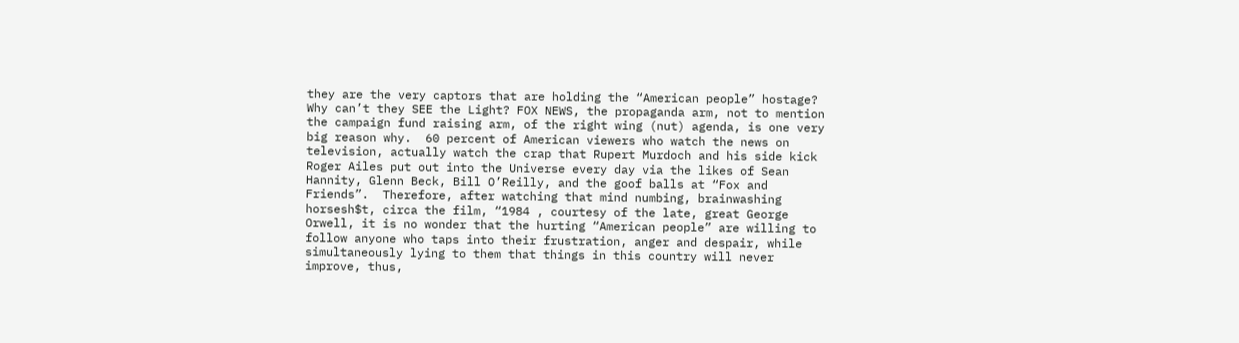they are the very captors that are holding the “American people” hostage?  Why can’t they SEE the Light? FOX NEWS, the propaganda arm, not to mention the campaign fund raising arm, of the right wing (nut) agenda, is one very big reason why.  60 percent of American viewers who watch the news on television, actually watch the crap that Rupert Murdoch and his side kick Roger Ailes put out into the Universe every day via the likes of Sean Hannity, Glenn Beck, Bill O’Reilly, and the goof balls at “Fox and Friends”.  Therefore, after watching that mind numbing, brainwashing horsesh$t, circa the film, “1984 , courtesy of the late, great George Orwell, it is no wonder that the hurting “American people” are willing to follow anyone who taps into their frustration, anger and despair, while simultaneously lying to them that things in this country will never improve, thus,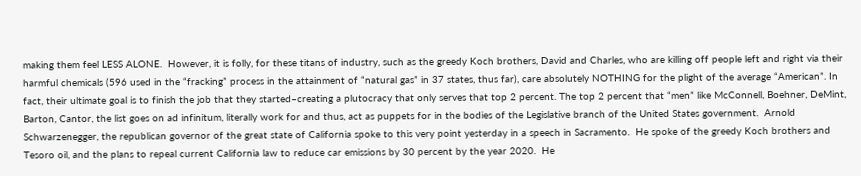making them feel LESS ALONE.  However, it is folly, for these titans of industry, such as the greedy Koch brothers, David and Charles, who are killing off people left and right via their harmful chemicals (596 used in the “fracking” process in the attainment of “natural gas” in 37 states, thus far), care absolutely NOTHING for the plight of the average “American”. In fact, their ultimate goal is to finish the job that they started–creating a plutocracy that only serves that top 2 percent. The top 2 percent that “men” like McConnell, Boehner, DeMint, Barton, Cantor, the list goes on ad infinitum, literally work for and thus, act as puppets for in the bodies of the Legislative branch of the United States government.  Arnold Schwarzenegger, the republican governor of the great state of California spoke to this very point yesterday in a speech in Sacramento.  He spoke of the greedy Koch brothers and Tesoro oil, and the plans to repeal current California law to reduce car emissions by 30 percent by the year 2020.  He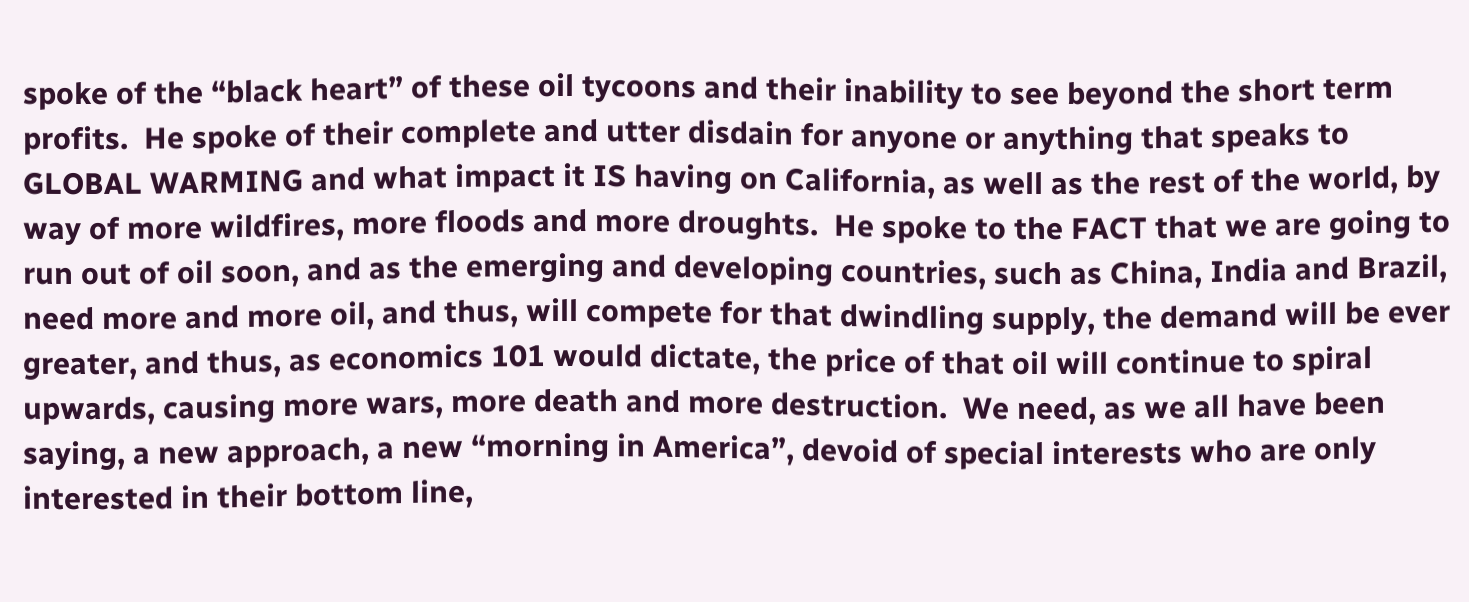spoke of the “black heart” of these oil tycoons and their inability to see beyond the short term profits.  He spoke of their complete and utter disdain for anyone or anything that speaks to GLOBAL WARMING and what impact it IS having on California, as well as the rest of the world, by way of more wildfires, more floods and more droughts.  He spoke to the FACT that we are going to run out of oil soon, and as the emerging and developing countries, such as China, India and Brazil, need more and more oil, and thus, will compete for that dwindling supply, the demand will be ever greater, and thus, as economics 101 would dictate, the price of that oil will continue to spiral upwards, causing more wars, more death and more destruction.  We need, as we all have been saying, a new approach, a new “morning in America”, devoid of special interests who are only interested in their bottom line,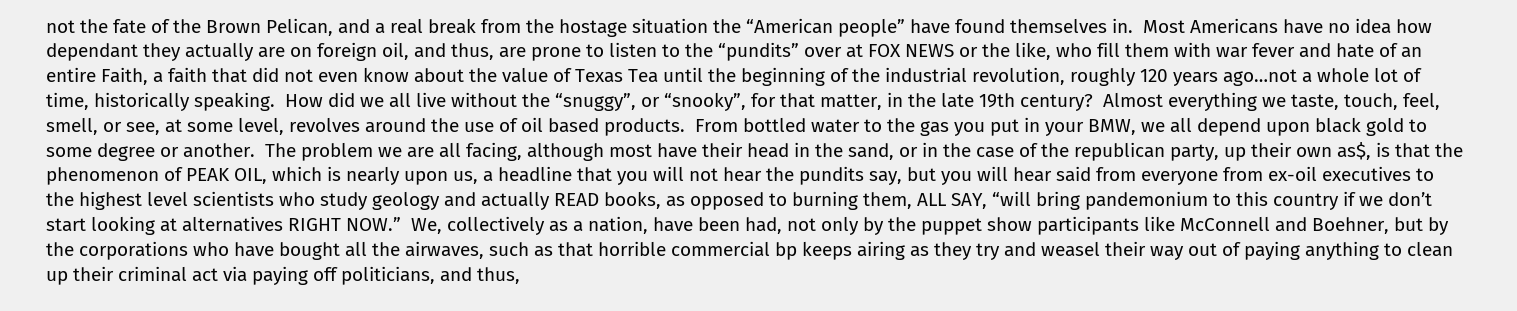not the fate of the Brown Pelican, and a real break from the hostage situation the “American people” have found themselves in.  Most Americans have no idea how dependant they actually are on foreign oil, and thus, are prone to listen to the “pundits” over at FOX NEWS or the like, who fill them with war fever and hate of an entire Faith, a faith that did not even know about the value of Texas Tea until the beginning of the industrial revolution, roughly 120 years ago…not a whole lot of time, historically speaking.  How did we all live without the “snuggy”, or “snooky”, for that matter, in the late 19th century?  Almost everything we taste, touch, feel, smell, or see, at some level, revolves around the use of oil based products.  From bottled water to the gas you put in your BMW, we all depend upon black gold to some degree or another.  The problem we are all facing, although most have their head in the sand, or in the case of the republican party, up their own as$, is that the phenomenon of PEAK OIL, which is nearly upon us, a headline that you will not hear the pundits say, but you will hear said from everyone from ex-oil executives to the highest level scientists who study geology and actually READ books, as opposed to burning them, ALL SAY, “will bring pandemonium to this country if we don’t start looking at alternatives RIGHT NOW.”  We, collectively as a nation, have been had, not only by the puppet show participants like McConnell and Boehner, but by the corporations who have bought all the airwaves, such as that horrible commercial bp keeps airing as they try and weasel their way out of paying anything to clean up their criminal act via paying off politicians, and thus,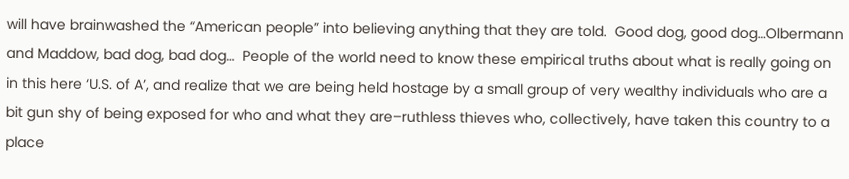will have brainwashed the “American people” into believing anything that they are told.  Good dog, good dog…Olbermann and Maddow, bad dog, bad dog…  People of the world need to know these empirical truths about what is really going on in this here ‘U.S. of A’, and realize that we are being held hostage by a small group of very wealthy individuals who are a bit gun shy of being exposed for who and what they are–ruthless thieves who, collectively, have taken this country to a place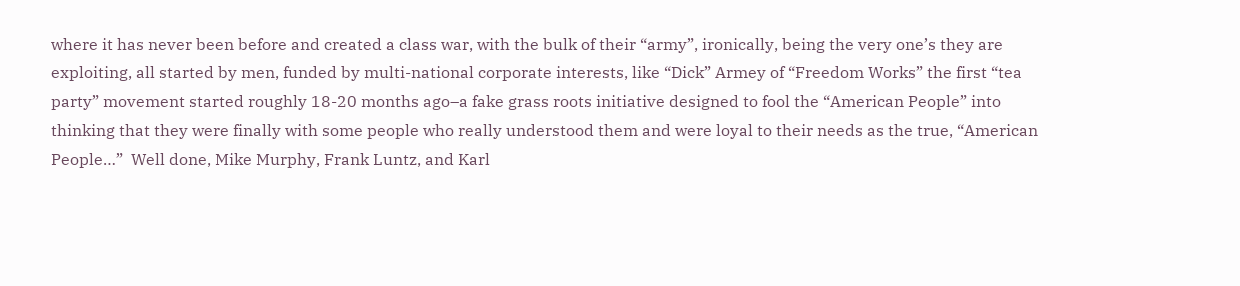where it has never been before and created a class war, with the bulk of their “army”, ironically, being the very one’s they are exploiting, all started by men, funded by multi-national corporate interests, like “Dick” Armey of “Freedom Works” the first “tea party” movement started roughly 18-20 months ago–a fake grass roots initiative designed to fool the “American People” into thinking that they were finally with some people who really understood them and were loyal to their needs as the true, “American People…”  Well done, Mike Murphy, Frank Luntz, and Karl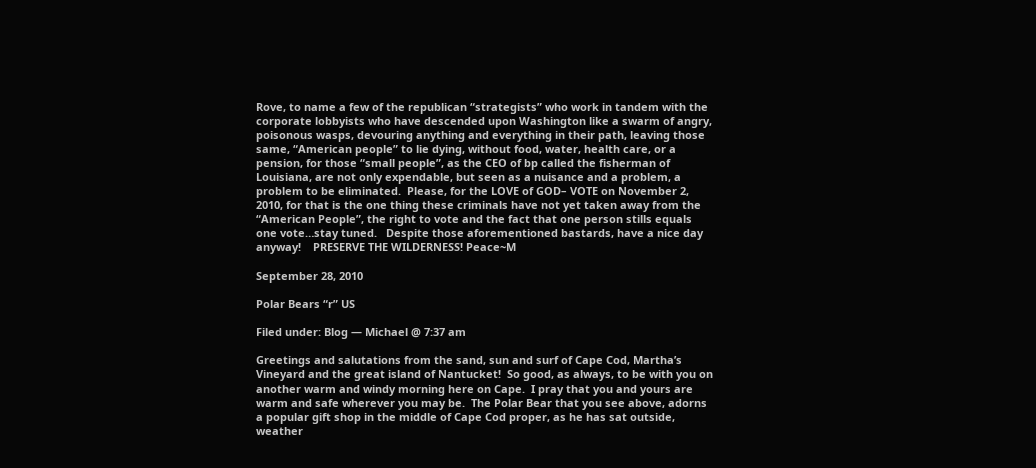Rove, to name a few of the republican “strategists” who work in tandem with the corporate lobbyists who have descended upon Washington like a swarm of angry, poisonous wasps, devouring anything and everything in their path, leaving those same, “American people” to lie dying, without food, water, health care, or a pension, for those “small people”, as the CEO of bp called the fisherman of Louisiana, are not only expendable, but seen as a nuisance and a problem, a problem to be eliminated.  Please, for the LOVE of GOD– VOTE on November 2, 2010, for that is the one thing these criminals have not yet taken away from the “American People”, the right to vote and the fact that one person stills equals one vote…stay tuned.   Despite those aforementioned bastards, have a nice day anyway!    PRESERVE THE WILDERNESS! Peace~M

September 28, 2010

Polar Bears “r” US

Filed under: Blog — Michael @ 7:37 am

Greetings and salutations from the sand, sun and surf of Cape Cod, Martha’s Vineyard and the great island of Nantucket!  So good, as always, to be with you on another warm and windy morning here on Cape.  I pray that you and yours are warm and safe wherever you may be.  The Polar Bear that you see above, adorns a popular gift shop in the middle of Cape Cod proper, as he has sat outside, weather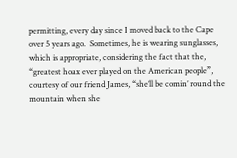permitting, every day since I moved back to the Cape over 5 years ago.  Sometimes, he is wearing sunglasses, which is appropriate, considering the fact that the, “greatest hoax ever played on the American people”, courtesy of our friend James, “she’ll be comin’ round the mountain when she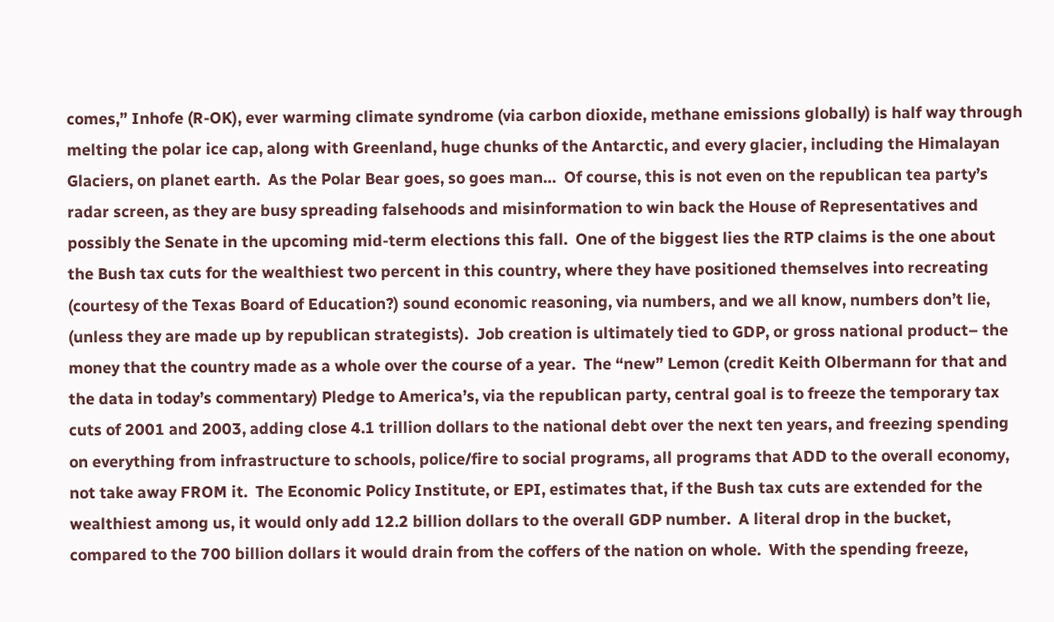comes,” Inhofe (R-OK), ever warming climate syndrome (via carbon dioxide, methane emissions globally) is half way through melting the polar ice cap, along with Greenland, huge chunks of the Antarctic, and every glacier, including the Himalayan Glaciers, on planet earth.  As the Polar Bear goes, so goes man…  Of course, this is not even on the republican tea party’s radar screen, as they are busy spreading falsehoods and misinformation to win back the House of Representatives and possibly the Senate in the upcoming mid-term elections this fall.  One of the biggest lies the RTP claims is the one about the Bush tax cuts for the wealthiest two percent in this country, where they have positioned themselves into recreating (courtesy of the Texas Board of Education?) sound economic reasoning, via numbers, and we all know, numbers don’t lie, (unless they are made up by republican strategists).  Job creation is ultimately tied to GDP, or gross national product– the money that the country made as a whole over the course of a year.  The “new” Lemon (credit Keith Olbermann for that and the data in today’s commentary) Pledge to America’s, via the republican party, central goal is to freeze the temporary tax cuts of 2001 and 2003, adding close 4.1 trillion dollars to the national debt over the next ten years, and freezing spending on everything from infrastructure to schools, police/fire to social programs, all programs that ADD to the overall economy, not take away FROM it.  The Economic Policy Institute, or EPI, estimates that, if the Bush tax cuts are extended for the wealthiest among us, it would only add 12.2 billion dollars to the overall GDP number.  A literal drop in the bucket, compared to the 700 billion dollars it would drain from the coffers of the nation on whole.  With the spending freeze,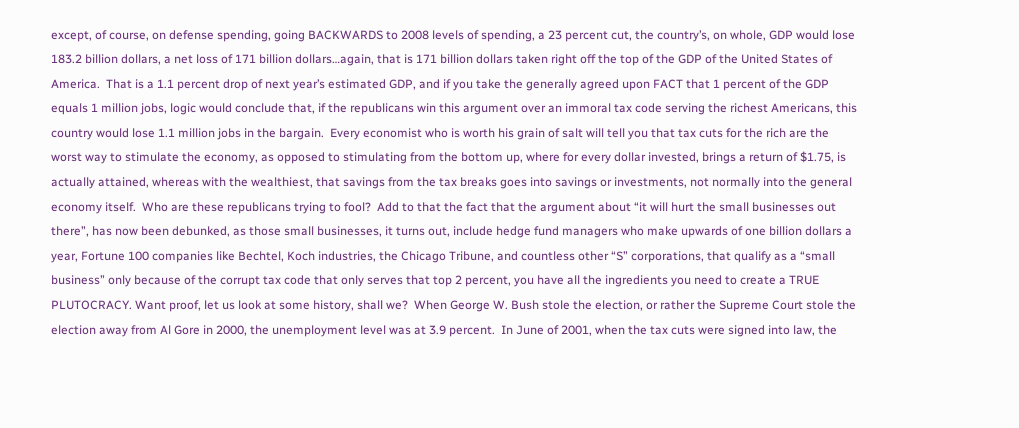except, of course, on defense spending, going BACKWARDS to 2008 levels of spending, a 23 percent cut, the country’s, on whole, GDP would lose 183.2 billion dollars, a net loss of 171 billion dollars…again, that is 171 billion dollars taken right off the top of the GDP of the United States of America.  That is a 1.1 percent drop of next year’s estimated GDP, and if you take the generally agreed upon FACT that 1 percent of the GDP equals 1 million jobs, logic would conclude that, if the republicans win this argument over an immoral tax code serving the richest Americans, this country would lose 1.1 million jobs in the bargain.  Every economist who is worth his grain of salt will tell you that tax cuts for the rich are the worst way to stimulate the economy, as opposed to stimulating from the bottom up, where for every dollar invested, brings a return of $1.75, is actually attained, whereas with the wealthiest, that savings from the tax breaks goes into savings or investments, not normally into the general economy itself.  Who are these republicans trying to fool?  Add to that the fact that the argument about “it will hurt the small businesses out there”, has now been debunked, as those small businesses, it turns out, include hedge fund managers who make upwards of one billion dollars a year, Fortune 100 companies like Bechtel, Koch industries, the Chicago Tribune, and countless other “S” corporations, that qualify as a “small business” only because of the corrupt tax code that only serves that top 2 percent, you have all the ingredients you need to create a TRUE PLUTOCRACY. Want proof, let us look at some history, shall we?  When George W. Bush stole the election, or rather the Supreme Court stole the election away from Al Gore in 2000, the unemployment level was at 3.9 percent.  In June of 2001, when the tax cuts were signed into law, the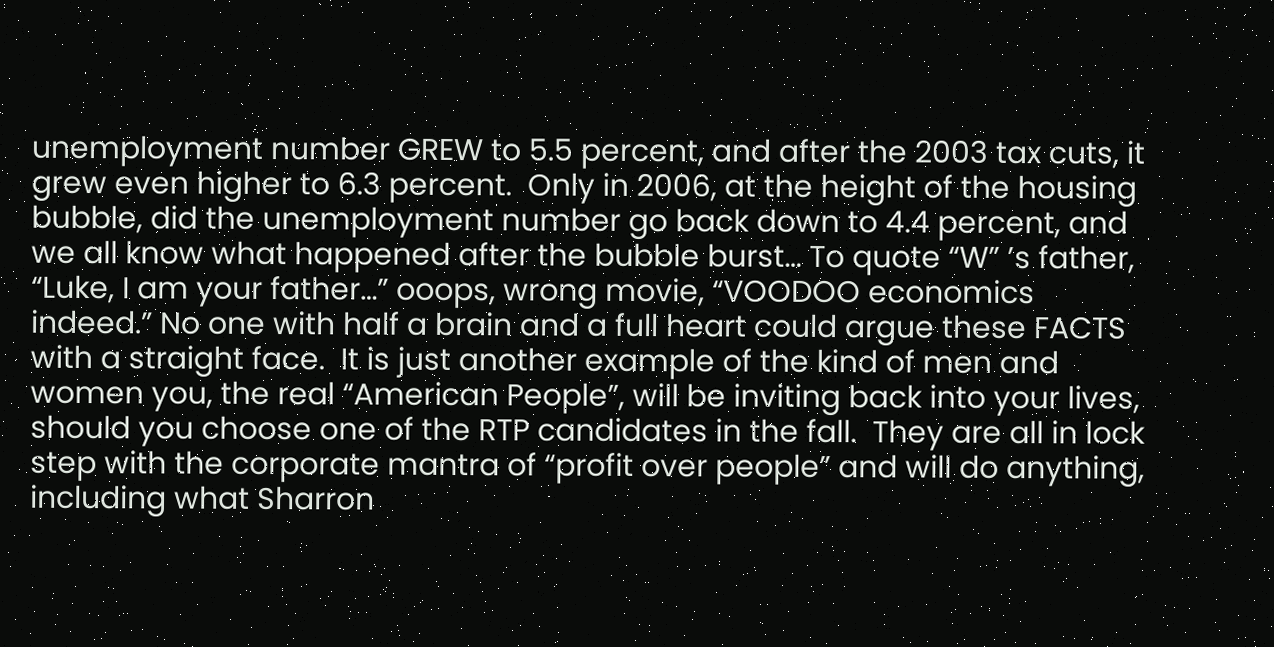unemployment number GREW to 5.5 percent, and after the 2003 tax cuts, it grew even higher to 6.3 percent.  Only in 2006, at the height of the housing bubble, did the unemployment number go back down to 4.4 percent, and we all know what happened after the bubble burst… To quote “W” ’s father, “Luke, I am your father…” ooops, wrong movie, “VOODOO economics indeed.” No one with half a brain and a full heart could argue these FACTS with a straight face.  It is just another example of the kind of men and women you, the real “American People”, will be inviting back into your lives, should you choose one of the RTP candidates in the fall.  They are all in lock step with the corporate mantra of “profit over people” and will do anything, including what Sharron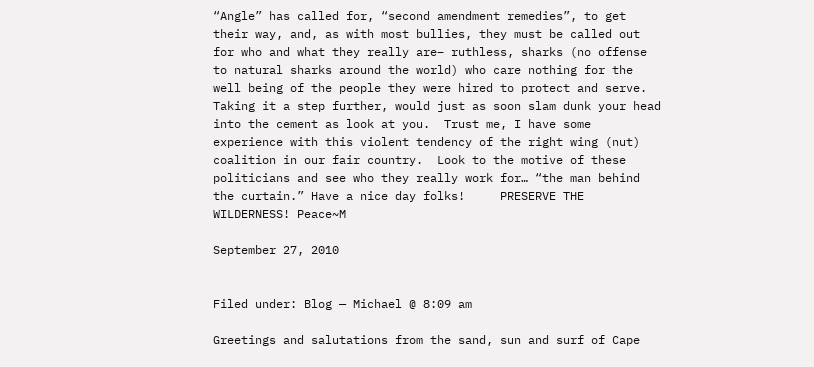“Angle” has called for, “second amendment remedies”, to get their way, and, as with most bullies, they must be called out for who and what they really are– ruthless, sharks (no offense to natural sharks around the world) who care nothing for the well being of the people they were hired to protect and serve.  Taking it a step further, would just as soon slam dunk your head into the cement as look at you.  Trust me, I have some experience with this violent tendency of the right wing (nut) coalition in our fair country.  Look to the motive of these politicians and see who they really work for… “the man behind the curtain.” Have a nice day folks!     PRESERVE THE WILDERNESS! Peace~M

September 27, 2010


Filed under: Blog — Michael @ 8:09 am

Greetings and salutations from the sand, sun and surf of Cape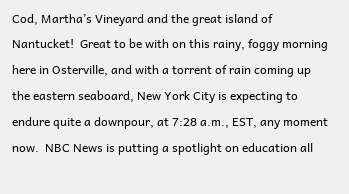Cod, Martha’s Vineyard and the great island of Nantucket!  Great to be with on this rainy, foggy morning here in Osterville, and with a torrent of rain coming up the eastern seaboard, New York City is expecting to endure quite a downpour, at 7:28 a.m., EST, any moment now.  NBC News is putting a spotlight on education all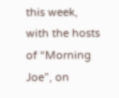this week, with the hosts of “Morning Joe”, on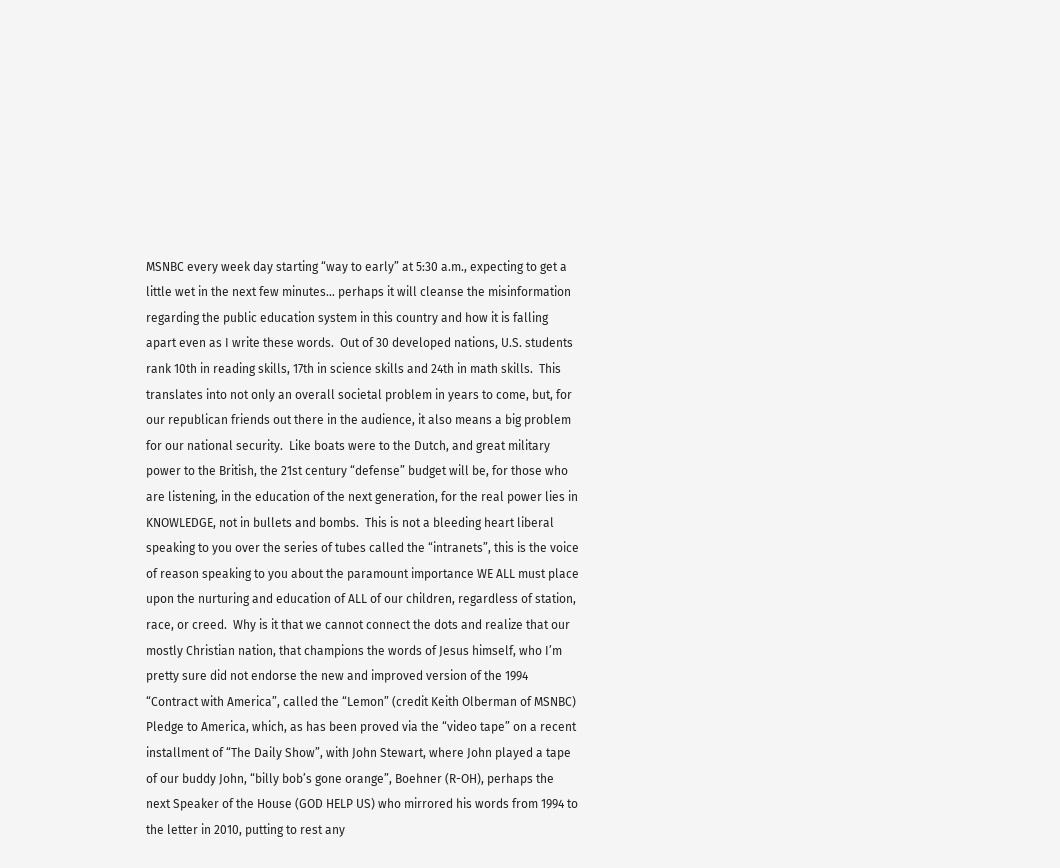MSNBC every week day starting “way to early” at 5:30 a.m., expecting to get a little wet in the next few minutes… perhaps it will cleanse the misinformation regarding the public education system in this country and how it is falling apart even as I write these words.  Out of 30 developed nations, U.S. students rank 10th in reading skills, 17th in science skills and 24th in math skills.  This translates into not only an overall societal problem in years to come, but, for our republican friends out there in the audience, it also means a big problem for our national security.  Like boats were to the Dutch, and great military power to the British, the 21st century “defense” budget will be, for those who are listening, in the education of the next generation, for the real power lies in KNOWLEDGE, not in bullets and bombs.  This is not a bleeding heart liberal speaking to you over the series of tubes called the “intranets”, this is the voice of reason speaking to you about the paramount importance WE ALL must place upon the nurturing and education of ALL of our children, regardless of station, race, or creed.  Why is it that we cannot connect the dots and realize that our mostly Christian nation, that champions the words of Jesus himself, who I’m pretty sure did not endorse the new and improved version of the 1994 “Contract with America”, called the “Lemon” (credit Keith Olberman of MSNBC) Pledge to America, which, as has been proved via the “video tape” on a recent installment of “The Daily Show”, with John Stewart, where John played a tape of our buddy John, “billy bob’s gone orange”, Boehner (R-OH), perhaps the next Speaker of the House (GOD HELP US) who mirrored his words from 1994 to the letter in 2010, putting to rest any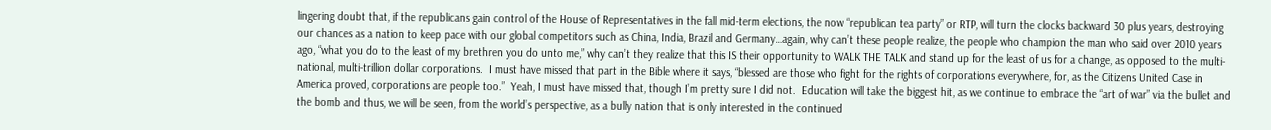lingering doubt that, if the republicans gain control of the House of Representatives in the fall mid-term elections, the now “republican tea party” or RTP, will turn the clocks backward 30 plus years, destroying our chances as a nation to keep pace with our global competitors such as China, India, Brazil and Germany…again, why can’t these people realize, the people who champion the man who said over 2010 years ago, “what you do to the least of my brethren you do unto me,” why can’t they realize that this IS their opportunity to WALK THE TALK and stand up for the least of us for a change, as opposed to the multi-national, multi-trillion dollar corporations.  I must have missed that part in the Bible where it says, “blessed are those who fight for the rights of corporations everywhere, for, as the Citizens United Case in America proved, corporations are people too.”  Yeah, I must have missed that, though I’m pretty sure I did not.  Education will take the biggest hit, as we continue to embrace the “art of war” via the bullet and the bomb and thus, we will be seen, from the world’s perspective, as a bully nation that is only interested in the continued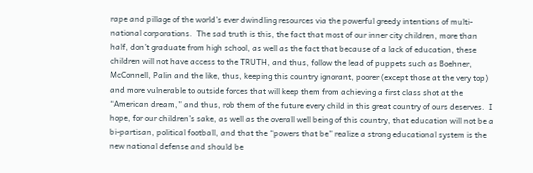rape and pillage of the world’s ever dwindling resources via the powerful greedy intentions of multi-national corporations.  The sad truth is this, the fact that most of our inner city children, more than half, don’t graduate from high school, as well as the fact that because of a lack of education, these children will not have access to the TRUTH, and thus, follow the lead of puppets such as Boehner, McConnell, Palin and the like, thus, keeping this country ignorant, poorer (except those at the very top) and more vulnerable to outside forces that will keep them from achieving a first class shot at the “American dream,” and thus, rob them of the future every child in this great country of ours deserves.  I hope, for our children’s sake, as well as the overall well being of this country, that education will not be a bi-partisan, political football, and that the “powers that be” realize a strong educational system is the new national defense and should be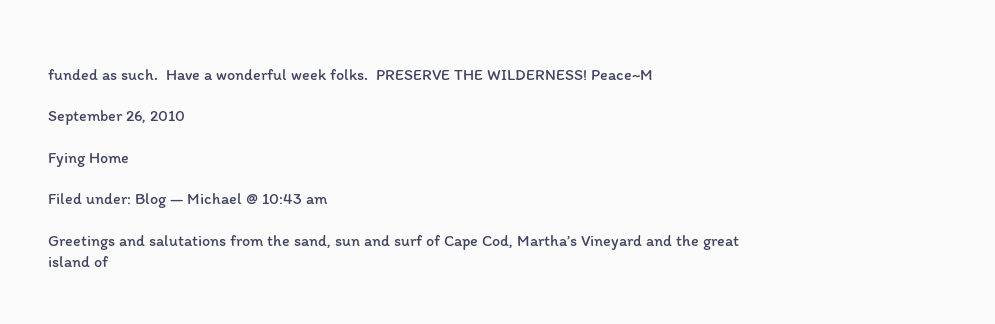funded as such.  Have a wonderful week folks.  PRESERVE THE WILDERNESS! Peace~M

September 26, 2010

Fying Home

Filed under: Blog — Michael @ 10:43 am

Greetings and salutations from the sand, sun and surf of Cape Cod, Martha’s Vineyard and the great island of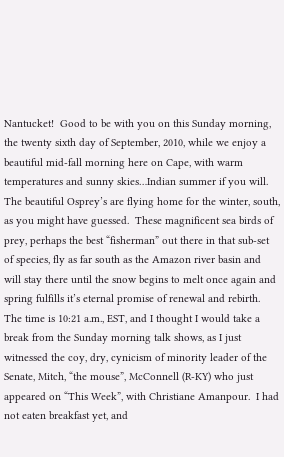Nantucket!  Good to be with you on this Sunday morning, the twenty sixth day of September, 2010, while we enjoy a beautiful mid-fall morning here on Cape, with warm temperatures and sunny skies…Indian summer if you will.  The beautiful Osprey’s are flying home for the winter, south, as you might have guessed.  These magnificent sea birds of prey, perhaps the best “fisherman” out there in that sub-set of species, fly as far south as the Amazon river basin and will stay there until the snow begins to melt once again and spring fulfills it’s eternal promise of renewal and rebirth.  The time is 10:21 a.m., EST, and I thought I would take a break from the Sunday morning talk shows, as I just witnessed the coy, dry, cynicism of minority leader of the Senate, Mitch, “the mouse”, McConnell (R-KY) who just appeared on “This Week”, with Christiane Amanpour.  I had not eaten breakfast yet, and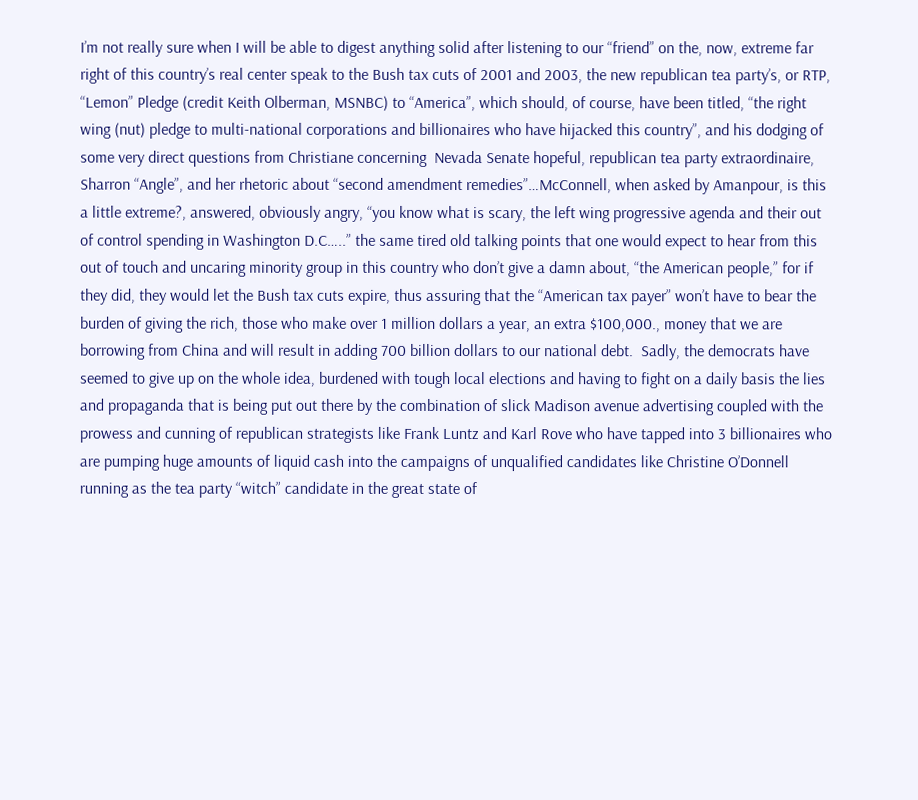I’m not really sure when I will be able to digest anything solid after listening to our “friend” on the, now, extreme far right of this country’s real center speak to the Bush tax cuts of 2001 and 2003, the new republican tea party’s, or RTP, “Lemon” Pledge (credit Keith Olberman, MSNBC) to “America”, which should, of course, have been titled, “the right wing (nut) pledge to multi-national corporations and billionaires who have hijacked this country”, and his dodging of some very direct questions from Christiane concerning  Nevada Senate hopeful, republican tea party extraordinaire, Sharron “Angle”, and her rhetoric about “second amendment remedies”…McConnell, when asked by Amanpour, is this a little extreme?, answered, obviously angry, “you know what is scary, the left wing progressive agenda and their out of control spending in Washington D.C…..” the same tired old talking points that one would expect to hear from this out of touch and uncaring minority group in this country who don’t give a damn about, “the American people,” for if they did, they would let the Bush tax cuts expire, thus assuring that the “American tax payer” won’t have to bear the burden of giving the rich, those who make over 1 million dollars a year, an extra $100,000., money that we are borrowing from China and will result in adding 700 billion dollars to our national debt.  Sadly, the democrats have seemed to give up on the whole idea, burdened with tough local elections and having to fight on a daily basis the lies and propaganda that is being put out there by the combination of slick Madison avenue advertising coupled with the prowess and cunning of republican strategists like Frank Luntz and Karl Rove who have tapped into 3 billionaires who are pumping huge amounts of liquid cash into the campaigns of unqualified candidates like Christine O’Donnell running as the tea party “witch” candidate in the great state of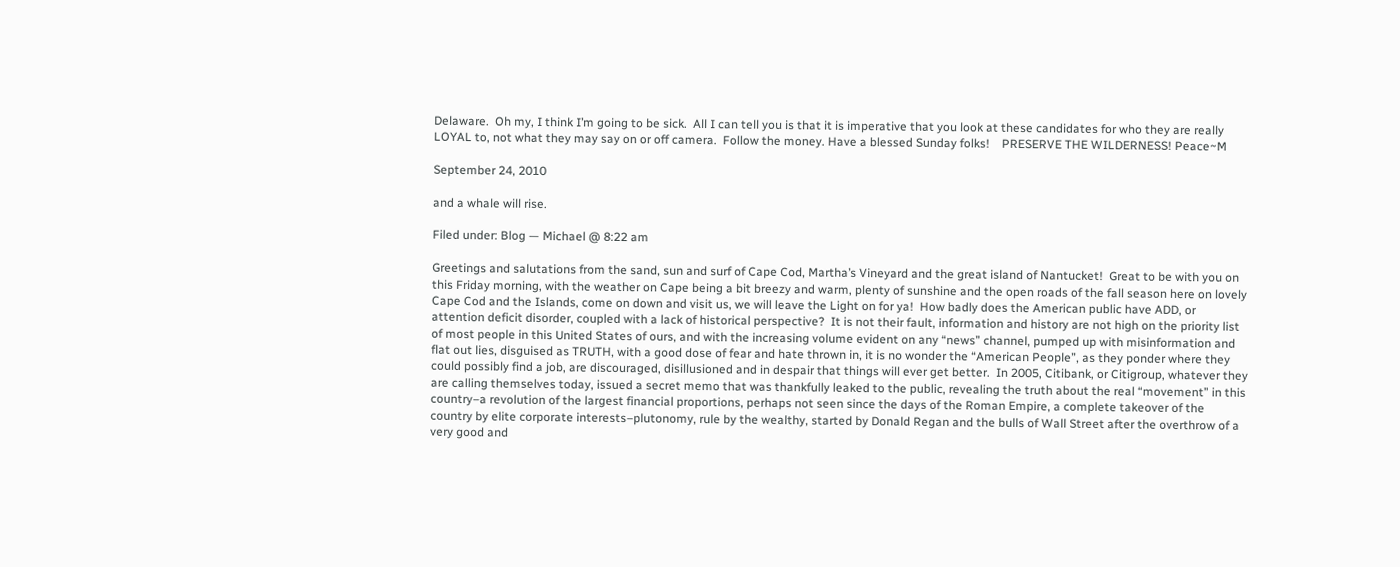Delaware.  Oh my, I think I’m going to be sick.  All I can tell you is that it is imperative that you look at these candidates for who they are really LOYAL to, not what they may say on or off camera.  Follow the money. Have a blessed Sunday folks!    PRESERVE THE WILDERNESS! Peace~M

September 24, 2010

and a whale will rise.

Filed under: Blog — Michael @ 8:22 am

Greetings and salutations from the sand, sun and surf of Cape Cod, Martha’s Vineyard and the great island of Nantucket!  Great to be with you on this Friday morning, with the weather on Cape being a bit breezy and warm, plenty of sunshine and the open roads of the fall season here on lovely Cape Cod and the Islands, come on down and visit us, we will leave the Light on for ya!  How badly does the American public have ADD, or attention deficit disorder, coupled with a lack of historical perspective?  It is not their fault, information and history are not high on the priority list of most people in this United States of ours, and with the increasing volume evident on any “news” channel, pumped up with misinformation and flat out lies, disguised as TRUTH, with a good dose of fear and hate thrown in, it is no wonder the “American People”, as they ponder where they could possibly find a job, are discouraged, disillusioned and in despair that things will ever get better.  In 2005, Citibank, or Citigroup, whatever they are calling themselves today, issued a secret memo that was thankfully leaked to the public, revealing the truth about the real “movement” in this country–a revolution of the largest financial proportions, perhaps not seen since the days of the Roman Empire, a complete takeover of the country by elite corporate interests–plutonomy, rule by the wealthy, started by Donald Regan and the bulls of Wall Street after the overthrow of a very good and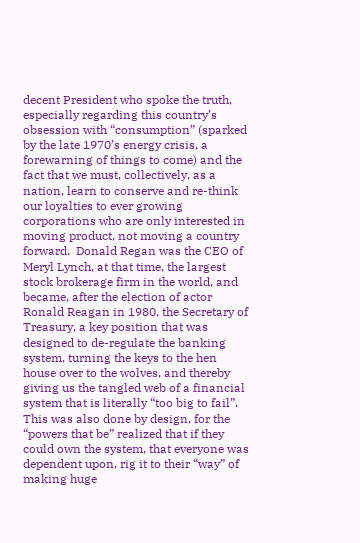decent President who spoke the truth, especially regarding this country’s obsession with “consumption” (sparked by the late 1970’s energy crisis, a forewarning of things to come) and the fact that we must, collectively, as a nation, learn to conserve and re-think our loyalties to ever growing corporations who are only interested in moving product, not moving a country forward.  Donald Regan was the CEO of Meryl Lynch, at that time, the largest stock brokerage firm in the world, and became, after the election of actor Ronald Reagan in 1980, the Secretary of Treasury, a key position that was designed to de-regulate the banking system, turning the keys to the hen house over to the wolves, and thereby giving us the tangled web of a financial system that is literally “too big to fail”.  This was also done by design, for the “powers that be” realized that if they could own the system, that everyone was dependent upon, rig it to their “way” of making huge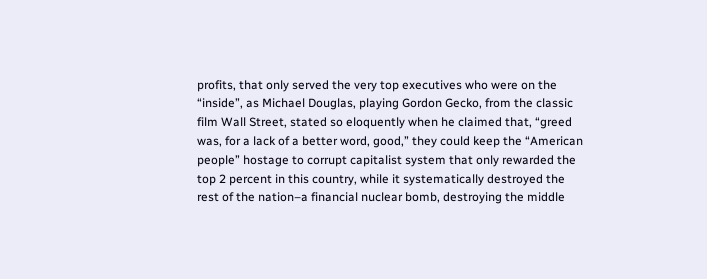profits, that only served the very top executives who were on the “inside”, as Michael Douglas, playing Gordon Gecko, from the classic film Wall Street, stated so eloquently when he claimed that, “greed was, for a lack of a better word, good,” they could keep the “American people” hostage to corrupt capitalist system that only rewarded the top 2 percent in this country, while it systematically destroyed the rest of the nation–a financial nuclear bomb, destroying the middle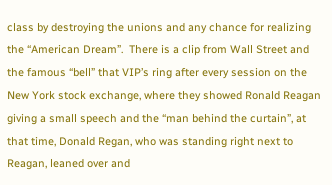class by destroying the unions and any chance for realizing the “American Dream”.  There is a clip from Wall Street and the famous “bell” that VIP’s ring after every session on the New York stock exchange, where they showed Ronald Reagan giving a small speech and the “man behind the curtain”, at that time, Donald Regan, who was standing right next to Reagan, leaned over and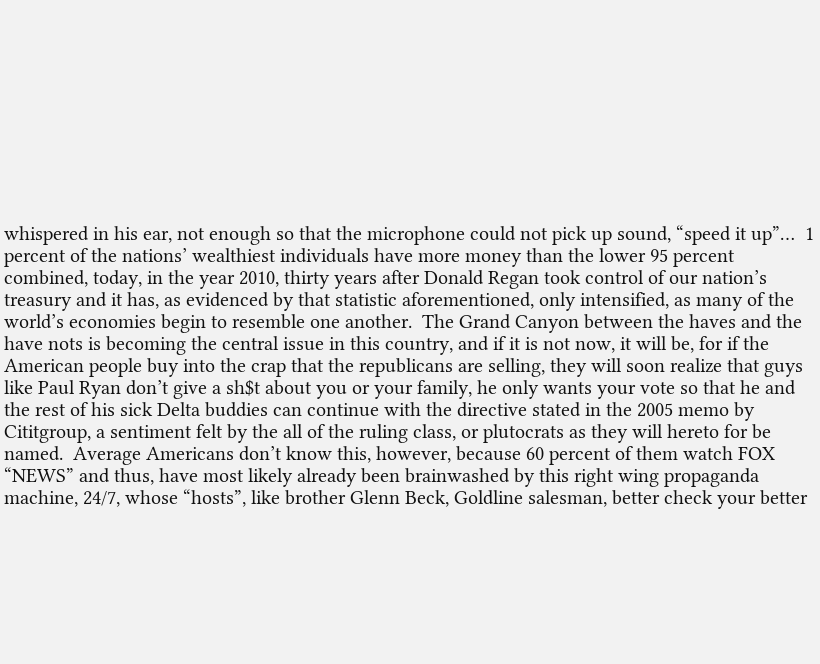whispered in his ear, not enough so that the microphone could not pick up sound, “speed it up”…  1 percent of the nations’ wealthiest individuals have more money than the lower 95 percent combined, today, in the year 2010, thirty years after Donald Regan took control of our nation’s treasury and it has, as evidenced by that statistic aforementioned, only intensified, as many of the world’s economies begin to resemble one another.  The Grand Canyon between the haves and the have nots is becoming the central issue in this country, and if it is not now, it will be, for if the American people buy into the crap that the republicans are selling, they will soon realize that guys like Paul Ryan don’t give a sh$t about you or your family, he only wants your vote so that he and the rest of his sick Delta buddies can continue with the directive stated in the 2005 memo by Cititgroup, a sentiment felt by the all of the ruling class, or plutocrats as they will hereto for be named.  Average Americans don’t know this, however, because 60 percent of them watch FOX “NEWS” and thus, have most likely already been brainwashed by this right wing propaganda machine, 24/7, whose “hosts”, like brother Glenn Beck, Goldline salesman, better check your better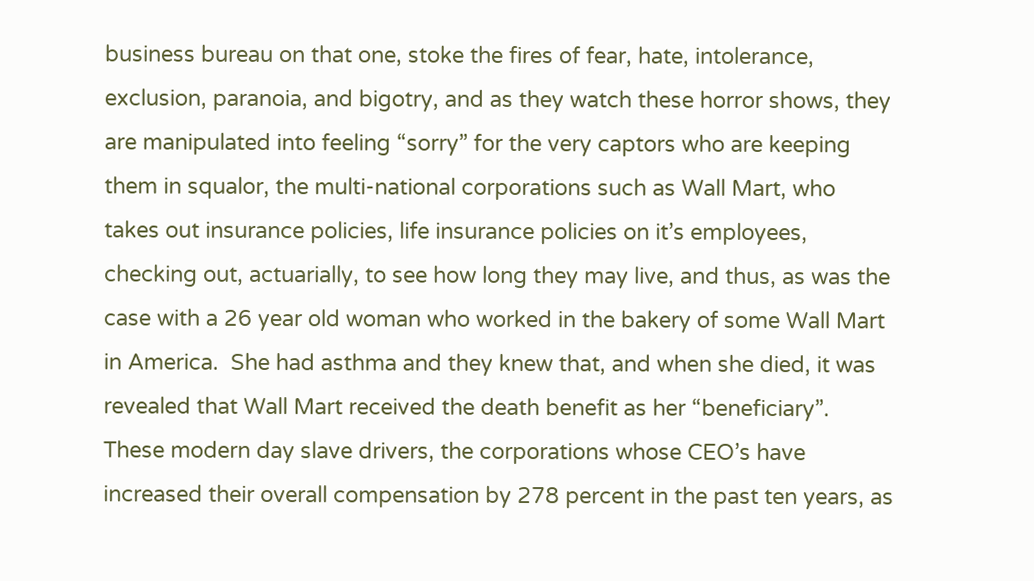business bureau on that one, stoke the fires of fear, hate, intolerance, exclusion, paranoia, and bigotry, and as they watch these horror shows, they are manipulated into feeling “sorry” for the very captors who are keeping them in squalor, the multi-national corporations such as Wall Mart, who takes out insurance policies, life insurance policies on it’s employees, checking out, actuarially, to see how long they may live, and thus, as was the case with a 26 year old woman who worked in the bakery of some Wall Mart in America.  She had asthma and they knew that, and when she died, it was revealed that Wall Mart received the death benefit as her “beneficiary”.  These modern day slave drivers, the corporations whose CEO’s have increased their overall compensation by 278 percent in the past ten years, as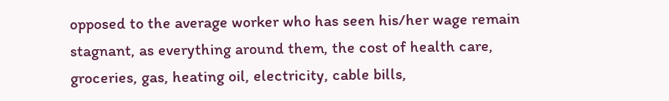opposed to the average worker who has seen his/her wage remain stagnant, as everything around them, the cost of health care, groceries, gas, heating oil, electricity, cable bills,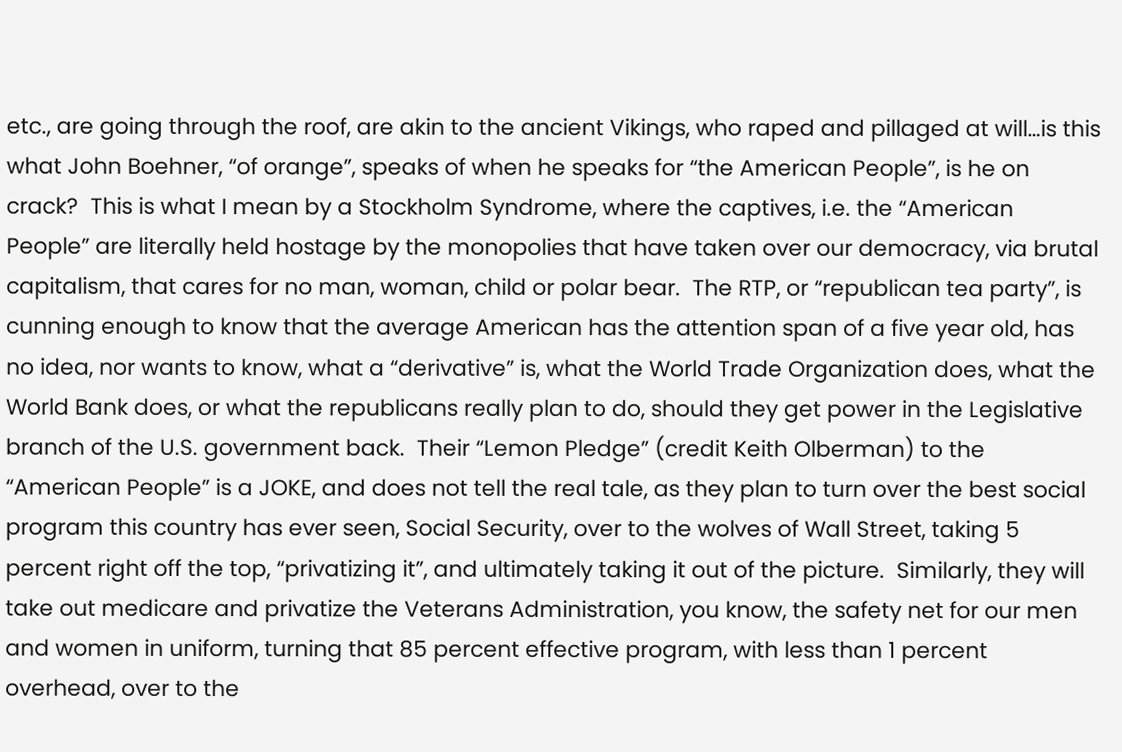etc., are going through the roof, are akin to the ancient Vikings, who raped and pillaged at will…is this what John Boehner, “of orange”, speaks of when he speaks for “the American People”, is he on crack?  This is what I mean by a Stockholm Syndrome, where the captives, i.e. the “American People” are literally held hostage by the monopolies that have taken over our democracy, via brutal capitalism, that cares for no man, woman, child or polar bear.  The RTP, or “republican tea party”, is cunning enough to know that the average American has the attention span of a five year old, has no idea, nor wants to know, what a “derivative” is, what the World Trade Organization does, what the World Bank does, or what the republicans really plan to do, should they get power in the Legislative branch of the U.S. government back.  Their “Lemon Pledge” (credit Keith Olberman) to the “American People” is a JOKE, and does not tell the real tale, as they plan to turn over the best social program this country has ever seen, Social Security, over to the wolves of Wall Street, taking 5 percent right off the top, “privatizing it”, and ultimately taking it out of the picture.  Similarly, they will take out medicare and privatize the Veterans Administration, you know, the safety net for our men and women in uniform, turning that 85 percent effective program, with less than 1 percent overhead, over to the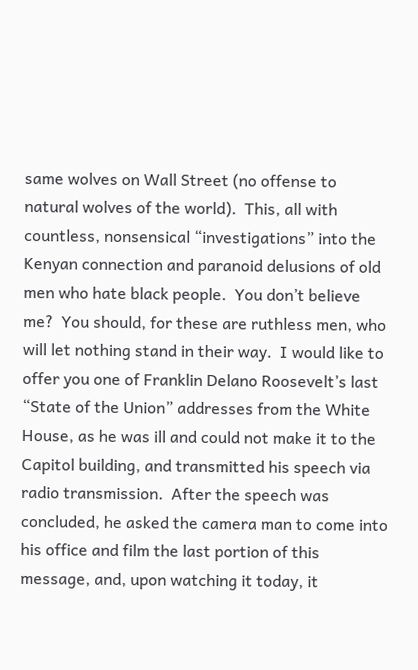same wolves on Wall Street (no offense to natural wolves of the world).  This, all with countless, nonsensical “investigations” into the Kenyan connection and paranoid delusions of old men who hate black people.  You don’t believe me?  You should, for these are ruthless men, who will let nothing stand in their way.  I would like to offer you one of Franklin Delano Roosevelt’s last “State of the Union” addresses from the White House, as he was ill and could not make it to the Capitol building, and transmitted his speech via radio transmission.  After the speech was concluded, he asked the camera man to come into his office and film the last portion of this message, and, upon watching it today, it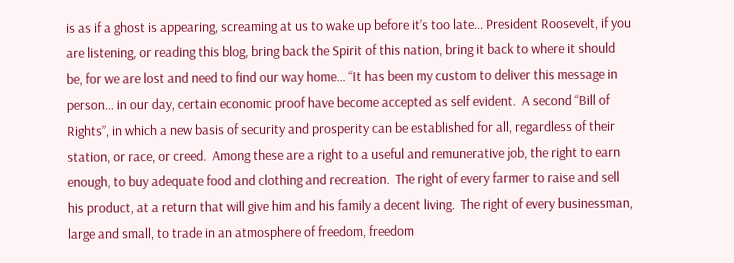is as if a ghost is appearing, screaming at us to wake up before it’s too late… President Roosevelt, if you are listening, or reading this blog, bring back the Spirit of this nation, bring it back to where it should be, for we are lost and need to find our way home… “It has been my custom to deliver this message in person… in our day, certain economic proof have become accepted as self evident.  A second “Bill of Rights”, in which a new basis of security and prosperity can be established for all, regardless of their station, or race, or creed.  Among these are a right to a useful and remunerative job, the right to earn enough, to buy adequate food and clothing and recreation.  The right of every farmer to raise and sell his product, at a return that will give him and his family a decent living.  The right of every businessman, large and small, to trade in an atmosphere of freedom, freedom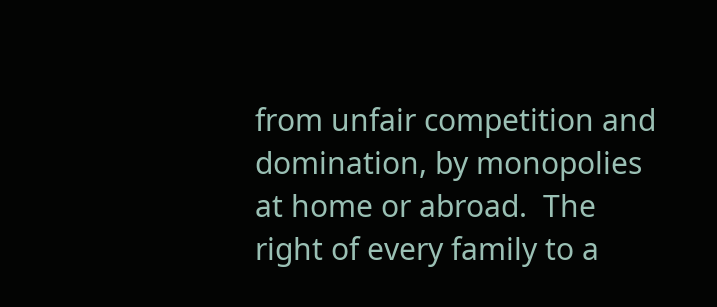from unfair competition and domination, by monopolies at home or abroad.  The right of every family to a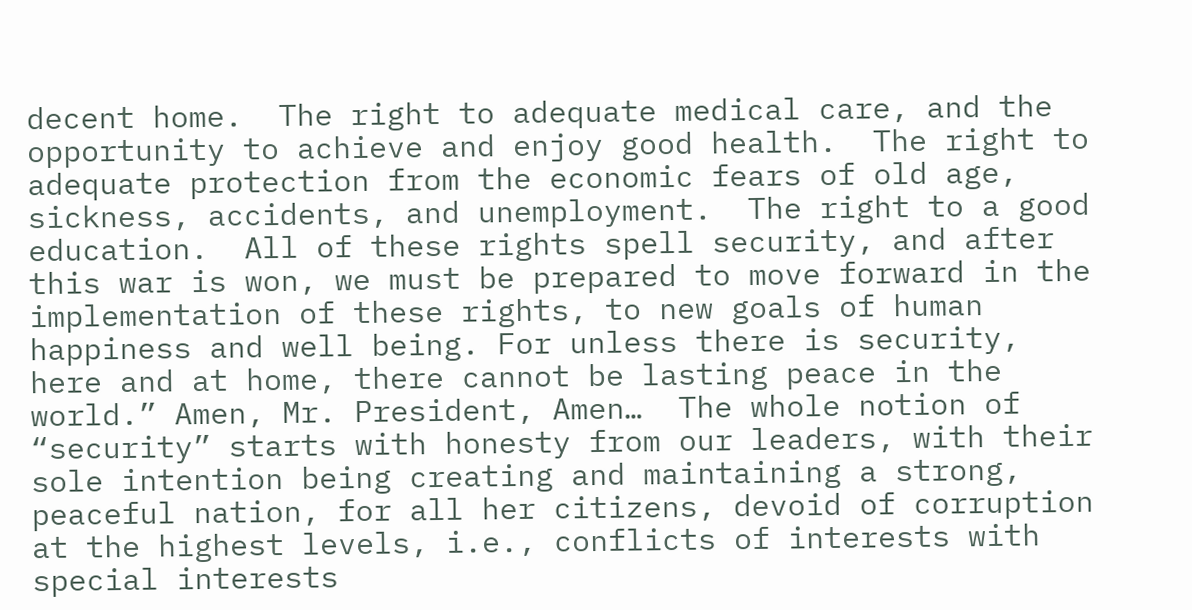decent home.  The right to adequate medical care, and the opportunity to achieve and enjoy good health.  The right to adequate protection from the economic fears of old age, sickness, accidents, and unemployment.  The right to a good education.  All of these rights spell security, and after this war is won, we must be prepared to move forward in the implementation of these rights, to new goals of human happiness and well being. For unless there is security, here and at home, there cannot be lasting peace in the world.” Amen, Mr. President, Amen…  The whole notion of “security” starts with honesty from our leaders, with their sole intention being creating and maintaining a strong, peaceful nation, for all her citizens, devoid of corruption at the highest levels, i.e., conflicts of interests with special interests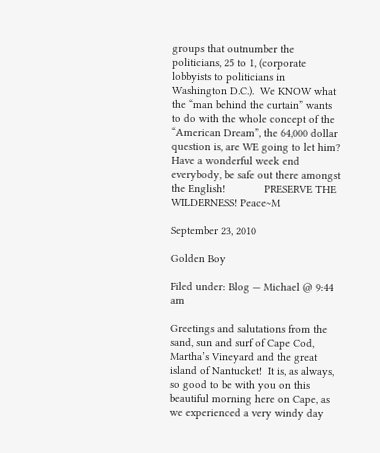groups that outnumber the politicians, 25 to 1, (corporate lobbyists to politicians in Washington D.C.).  We KNOW what the “man behind the curtain” wants to do with the whole concept of the “American Dream”, the 64,000 dollar question is, are WE going to let him?  Have a wonderful week end everybody, be safe out there amongst the English!             PRESERVE THE WILDERNESS! Peace~M

September 23, 2010

Golden Boy

Filed under: Blog — Michael @ 9:44 am

Greetings and salutations from the sand, sun and surf of Cape Cod, Martha’s Vineyard and the great island of Nantucket!  It is, as always, so good to be with you on this beautiful morning here on Cape, as we experienced a very windy day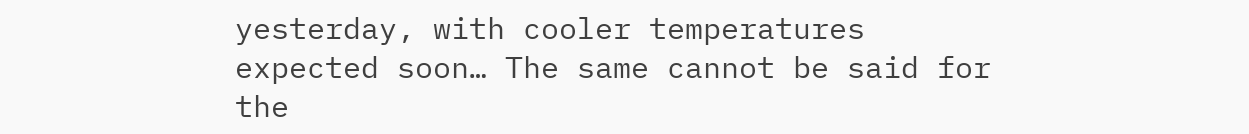yesterday, with cooler temperatures expected soon… The same cannot be said for the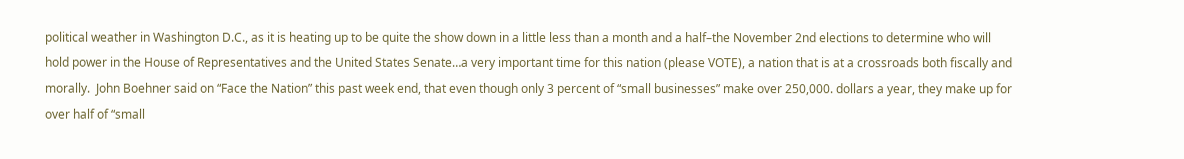political weather in Washington D.C., as it is heating up to be quite the show down in a little less than a month and a half–the November 2nd elections to determine who will hold power in the House of Representatives and the United States Senate…a very important time for this nation (please VOTE), a nation that is at a crossroads both fiscally and morally.  John Boehner said on “Face the Nation” this past week end, that even though only 3 percent of “small businesses” make over 250,000. dollars a year, they make up for over half of “small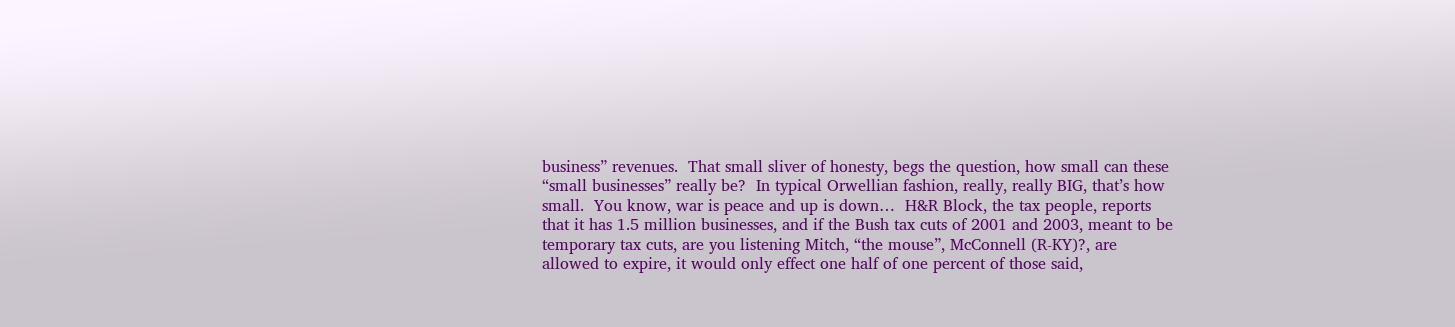business” revenues.  That small sliver of honesty, begs the question, how small can these “small businesses” really be?  In typical Orwellian fashion, really, really BIG, that’s how small.  You know, war is peace and up is down…  H&R Block, the tax people, reports that it has 1.5 million businesses, and if the Bush tax cuts of 2001 and 2003, meant to be temporary tax cuts, are you listening Mitch, “the mouse”, McConnell (R-KY)?, are allowed to expire, it would only effect one half of one percent of those said,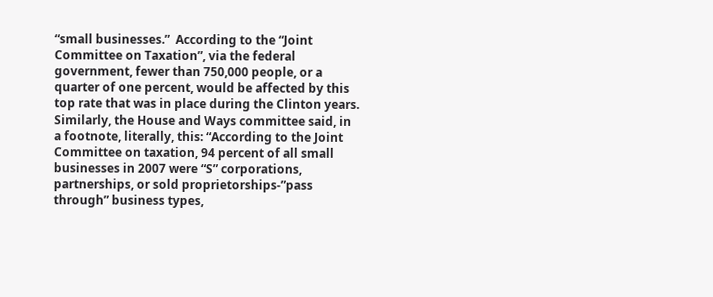“small businesses.”  According to the “Joint Committee on Taxation”, via the federal government, fewer than 750,000 people, or a quarter of one percent, would be affected by this top rate that was in place during the Clinton years.  Similarly, the House and Ways committee said, in a footnote, literally, this: “According to the Joint Committee on taxation, 94 percent of all small businesses in 2007 were “S” corporations, partnerships, or sold proprietorships-”pass through” business types,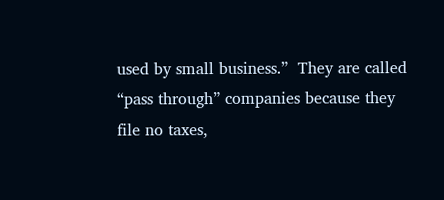used by small business.”  They are called “pass through” companies because they file no taxes,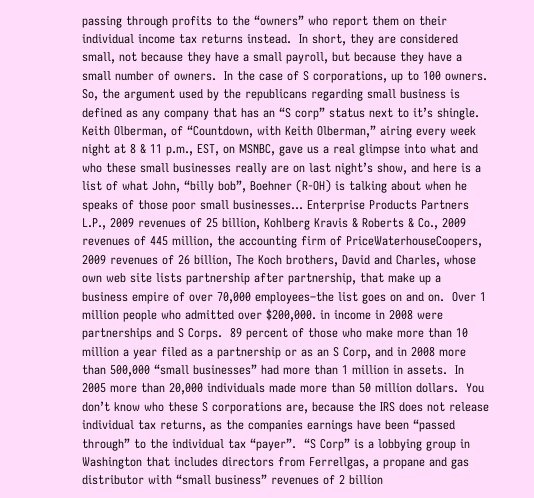passing through profits to the “owners” who report them on their individual income tax returns instead.  In short, they are considered small, not because they have a small payroll, but because they have a small number of owners.  In the case of S corporations, up to 100 owners.  So, the argument used by the republicans regarding small business is defined as any company that has an “S corp” status next to it’s shingle.  Keith Olberman, of “Countdown, with Keith Olberman,” airing every week night at 8 & 11 p.m., EST, on MSNBC, gave us a real glimpse into what and who these small businesses really are on last night’s show, and here is a list of what John, “billy bob”, Boehner (R-OH) is talking about when he speaks of those poor small businesses… Enterprise Products Partners L.P., 2009 revenues of 25 billion, Kohlberg Kravis & Roberts & Co., 2009 revenues of 445 million, the accounting firm of PriceWaterhouseCoopers, 2009 revenues of 26 billion, The Koch brothers, David and Charles, whose own web site lists partnership after partnership, that make up a business empire of over 70,000 employees–the list goes on and on.  Over 1 million people who admitted over $200,000. in income in 2008 were partnerships and S Corps.  89 percent of those who make more than 10 million a year filed as a partnership or as an S Corp, and in 2008 more than 500,000 “small businesses” had more than 1 million in assets.  In 2005 more than 20,000 individuals made more than 50 million dollars.  You don’t know who these S corporations are, because the IRS does not release individual tax returns, as the companies earnings have been “passed through” to the individual tax “payer”.  “S Corp” is a lobbying group in Washington that includes directors from Ferrellgas, a propane and gas distributor with “small business” revenues of 2 billion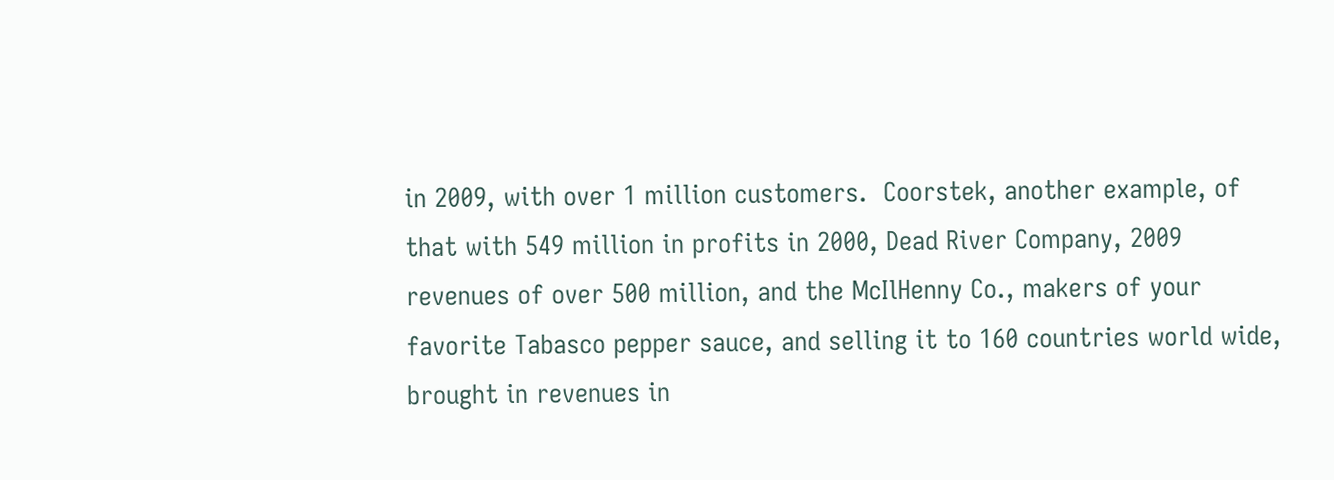in 2009, with over 1 million customers.  Coorstek, another example, of that with 549 million in profits in 2000, Dead River Company, 2009 revenues of over 500 million, and the McIlHenny Co., makers of your favorite Tabasco pepper sauce, and selling it to 160 countries world wide, brought in revenues in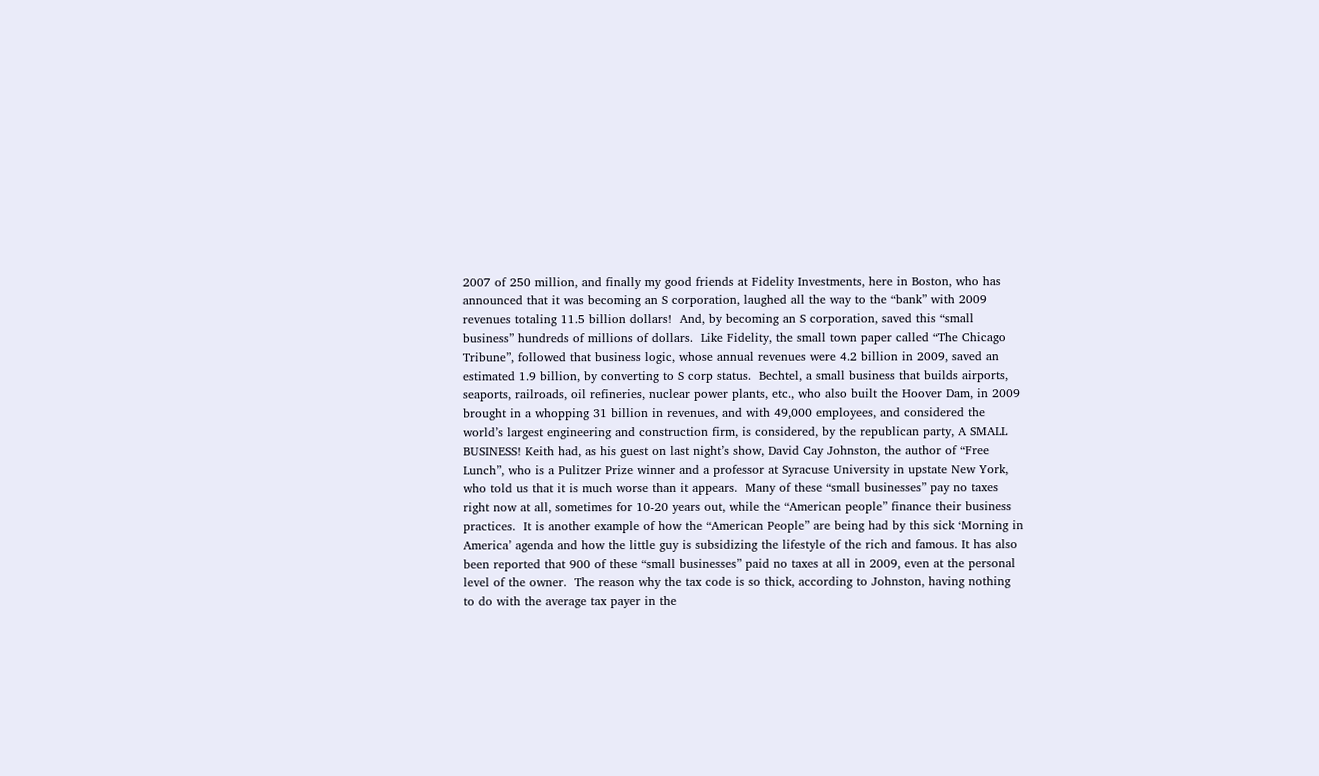2007 of 250 million, and finally my good friends at Fidelity Investments, here in Boston, who has announced that it was becoming an S corporation, laughed all the way to the “bank” with 2009 revenues totaling 11.5 billion dollars!  And, by becoming an S corporation, saved this “small business” hundreds of millions of dollars.  Like Fidelity, the small town paper called “The Chicago Tribune”, followed that business logic, whose annual revenues were 4.2 billion in 2009, saved an estimated 1.9 billion, by converting to S corp status.  Bechtel, a small business that builds airports, seaports, railroads, oil refineries, nuclear power plants, etc., who also built the Hoover Dam, in 2009 brought in a whopping 31 billion in revenues, and with 49,000 employees, and considered the world’s largest engineering and construction firm, is considered, by the republican party, A SMALL BUSINESS! Keith had, as his guest on last night’s show, David Cay Johnston, the author of “Free Lunch”, who is a Pulitzer Prize winner and a professor at Syracuse University in upstate New York, who told us that it is much worse than it appears.  Many of these “small businesses” pay no taxes right now at all, sometimes for 10-20 years out, while the “American people” finance their business practices.  It is another example of how the “American People” are being had by this sick ‘Morning in America’ agenda and how the little guy is subsidizing the lifestyle of the rich and famous. It has also been reported that 900 of these “small businesses” paid no taxes at all in 2009, even at the personal level of the owner.  The reason why the tax code is so thick, according to Johnston, having nothing to do with the average tax payer in the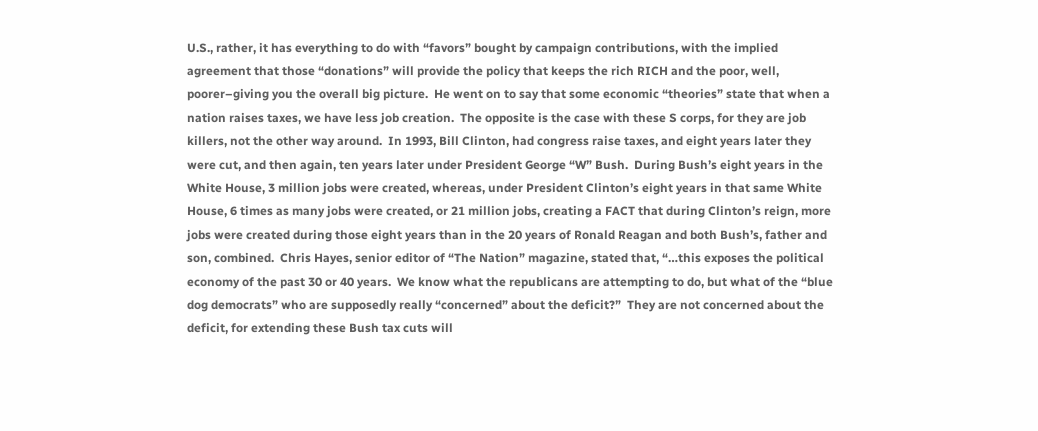U.S., rather, it has everything to do with “favors” bought by campaign contributions, with the implied agreement that those “donations” will provide the policy that keeps the rich RICH and the poor, well, poorer–giving you the overall big picture.  He went on to say that some economic “theories” state that when a nation raises taxes, we have less job creation.  The opposite is the case with these S corps, for they are job killers, not the other way around.  In 1993, Bill Clinton, had congress raise taxes, and eight years later they were cut, and then again, ten years later under President George “W” Bush.  During Bush’s eight years in the White House, 3 million jobs were created, whereas, under President Clinton’s eight years in that same White House, 6 times as many jobs were created, or 21 million jobs, creating a FACT that during Clinton’s reign, more jobs were created during those eight years than in the 20 years of Ronald Reagan and both Bush’s, father and son, combined.  Chris Hayes, senior editor of “The Nation” magazine, stated that, “…this exposes the political economy of the past 30 or 40 years.  We know what the republicans are attempting to do, but what of the “blue dog democrats” who are supposedly really “concerned” about the deficit?”  They are not concerned about the deficit, for extending these Bush tax cuts will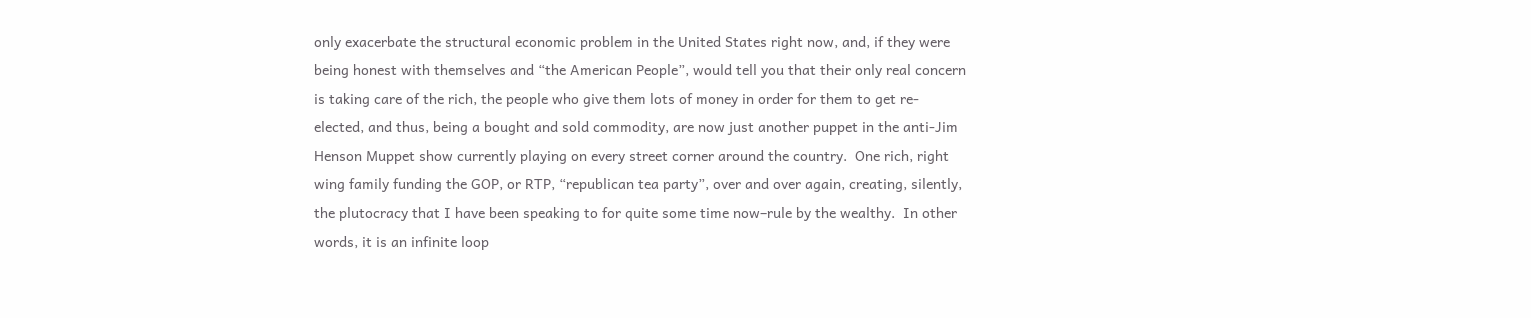only exacerbate the structural economic problem in the United States right now, and, if they were being honest with themselves and “the American People”, would tell you that their only real concern is taking care of the rich, the people who give them lots of money in order for them to get re-elected, and thus, being a bought and sold commodity, are now just another puppet in the anti-Jim Henson Muppet show currently playing on every street corner around the country.  One rich, right wing family funding the GOP, or RTP, “republican tea party”, over and over again, creating, silently, the plutocracy that I have been speaking to for quite some time now–rule by the wealthy.  In other words, it is an infinite loop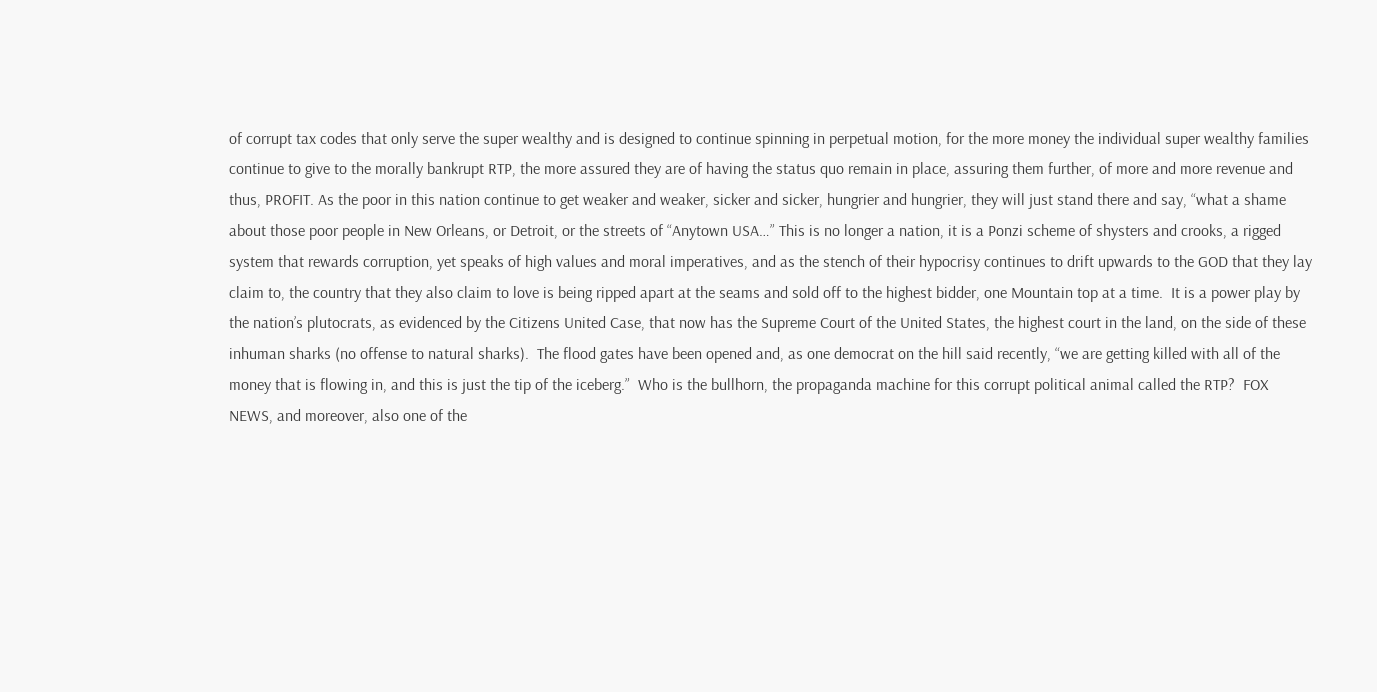of corrupt tax codes that only serve the super wealthy and is designed to continue spinning in perpetual motion, for the more money the individual super wealthy families continue to give to the morally bankrupt RTP, the more assured they are of having the status quo remain in place, assuring them further, of more and more revenue and thus, PROFIT. As the poor in this nation continue to get weaker and weaker, sicker and sicker, hungrier and hungrier, they will just stand there and say, “what a shame about those poor people in New Orleans, or Detroit, or the streets of “Anytown USA…” This is no longer a nation, it is a Ponzi scheme of shysters and crooks, a rigged system that rewards corruption, yet speaks of high values and moral imperatives, and as the stench of their hypocrisy continues to drift upwards to the GOD that they lay claim to, the country that they also claim to love is being ripped apart at the seams and sold off to the highest bidder, one Mountain top at a time.  It is a power play by the nation’s plutocrats, as evidenced by the Citizens United Case, that now has the Supreme Court of the United States, the highest court in the land, on the side of these inhuman sharks (no offense to natural sharks).  The flood gates have been opened and, as one democrat on the hill said recently, “we are getting killed with all of the money that is flowing in, and this is just the tip of the iceberg.”  Who is the bullhorn, the propaganda machine for this corrupt political animal called the RTP?  FOX NEWS, and moreover, also one of the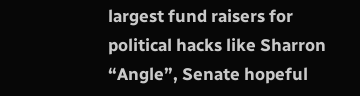largest fund raisers for political hacks like Sharron “Angle”, Senate hopeful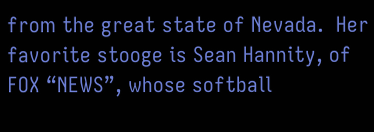from the great state of Nevada.  Her favorite stooge is Sean Hannity, of FOX “NEWS”, whose softball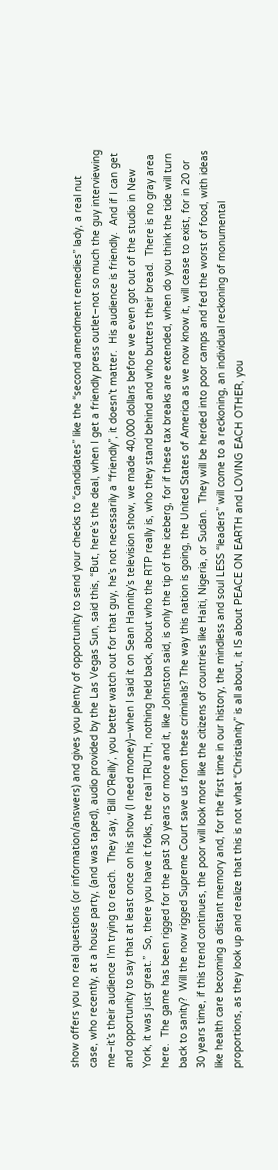show offers you no real questions (or information/answers) and gives you plenty of opportunity to send your checks to “candidates” like the “second amendment remedies” lady, a real nut case, who recently, at a house party, (and was taped), audio provided by the Las Vegas Sun, said this, “But, here’s the deal, when I get a friendly press outlet–not so much the guy interviewing me–it’s their audience I’m trying to reach.  They say, ‘Bill O’Reilly’, you better watch out for that guy, he’s not necessarily a “friendly”, it doesn’t matter.  His audience is friendly.  And if I can get and opportunity to say that at least once on his show (I need money)–when I said it on Sean Hannity’s television show, we made 40,000 dollars before we even got out of the studio in New York, it was just great.”  So, there you have it folks, the real TRUTH, nothing held back, about who the RTP really is, who they stand behind and who butters their bread.  There is no gray area here.  The game has been rigged for the past 30 years or more and it, like Johnston said, is only the tip of the iceberg, for if these tax breaks are extended, when do you think the tide will turn back to sanity?  Will the now rigged Supreme Court save us from these criminals? The way this nation is going, the United States of America as we now know it, will cease to exist, for in 20 or 30 years time, if this trend continues, the poor will look more like the citizens of countries like Haiti, Nigeria, or Sudan.  They will be herded into poor camps and fed the worst of food, with ideas like health care becoming a distant memory and, for the first time in our history, the mindless and soul LESS “leaders” will come to a reckoning, an individual reckoning of monumental proportions, as they look up and realize that this is not what “Christianity” is all about, it IS about PEACE ON EARTH and LOVING EACH OTHER, you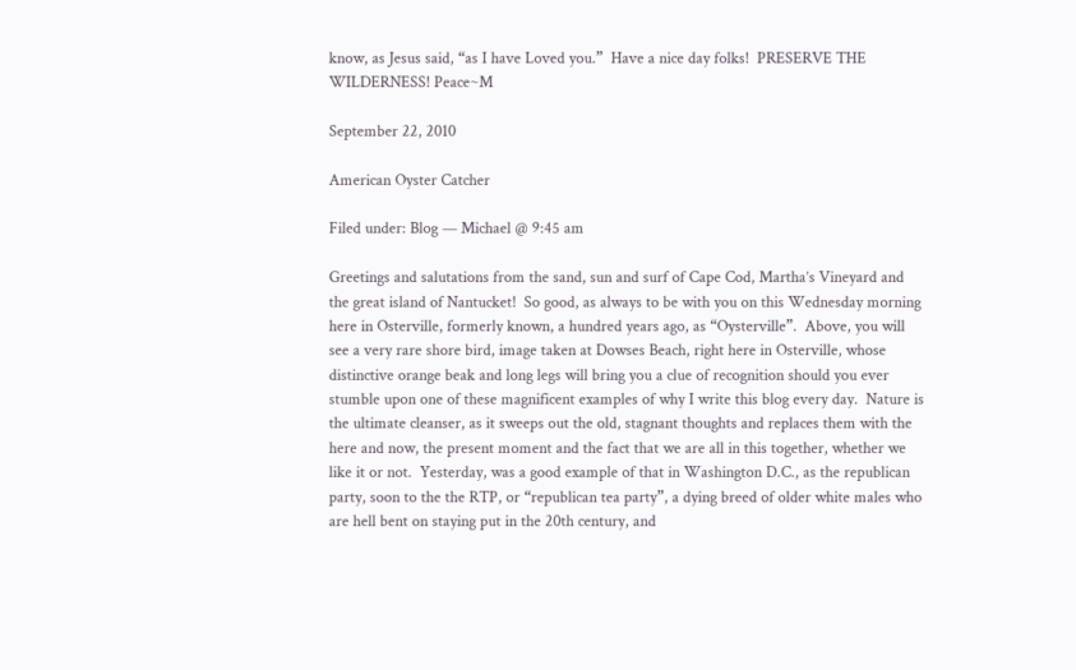know, as Jesus said, “as I have Loved you.”  Have a nice day folks!  PRESERVE THE WILDERNESS! Peace~M

September 22, 2010

American Oyster Catcher

Filed under: Blog — Michael @ 9:45 am

Greetings and salutations from the sand, sun and surf of Cape Cod, Martha’s Vineyard and the great island of Nantucket!  So good, as always to be with you on this Wednesday morning here in Osterville, formerly known, a hundred years ago, as “Oysterville”.  Above, you will see a very rare shore bird, image taken at Dowses Beach, right here in Osterville, whose distinctive orange beak and long legs will bring you a clue of recognition should you ever stumble upon one of these magnificent examples of why I write this blog every day.  Nature is the ultimate cleanser, as it sweeps out the old, stagnant thoughts and replaces them with the here and now, the present moment and the fact that we are all in this together, whether we like it or not.  Yesterday, was a good example of that in Washington D.C., as the republican party, soon to the the RTP, or “republican tea party”, a dying breed of older white males who are hell bent on staying put in the 20th century, and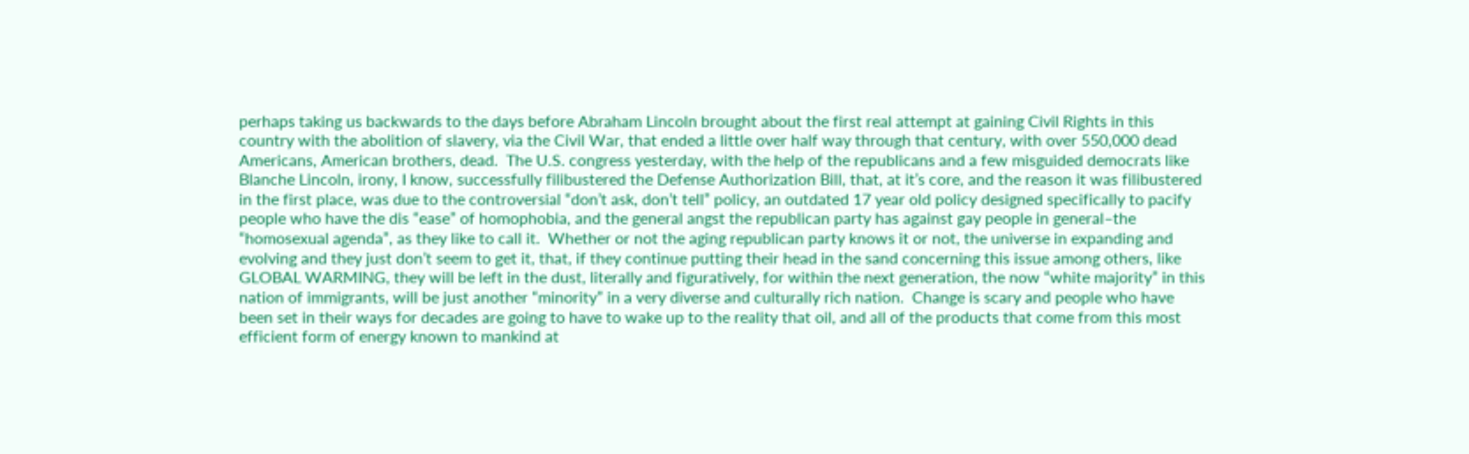perhaps taking us backwards to the days before Abraham Lincoln brought about the first real attempt at gaining Civil Rights in this country with the abolition of slavery, via the Civil War, that ended a little over half way through that century, with over 550,000 dead Americans, American brothers, dead.  The U.S. congress yesterday, with the help of the republicans and a few misguided democrats like Blanche Lincoln, irony, I know, successfully filibustered the Defense Authorization Bill, that, at it’s core, and the reason it was filibustered in the first place, was due to the controversial “don’t ask, don’t tell” policy, an outdated 17 year old policy designed specifically to pacify people who have the dis “ease” of homophobia, and the general angst the republican party has against gay people in general–the “homosexual agenda”, as they like to call it.  Whether or not the aging republican party knows it or not, the universe in expanding and evolving and they just don’t seem to get it, that, if they continue putting their head in the sand concerning this issue among others, like GLOBAL WARMING, they will be left in the dust, literally and figuratively, for within the next generation, the now “white majority” in this nation of immigrants, will be just another “minority” in a very diverse and culturally rich nation.  Change is scary and people who have been set in their ways for decades are going to have to wake up to the reality that oil, and all of the products that come from this most efficient form of energy known to mankind at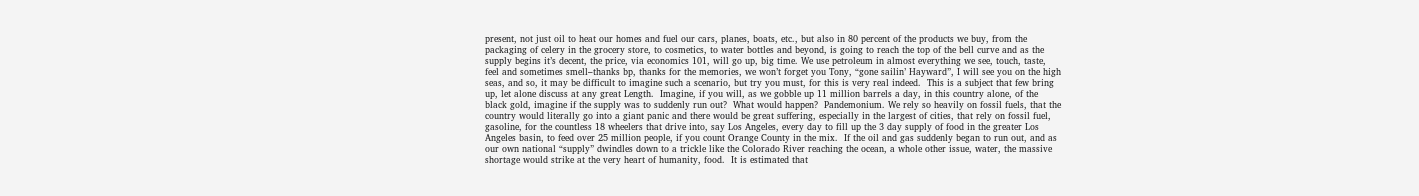present, not just oil to heat our homes and fuel our cars, planes, boats, etc., but also in 80 percent of the products we buy, from the packaging of celery in the grocery store, to cosmetics, to water bottles and beyond, is going to reach the top of the bell curve and as the supply begins it’s decent, the price, via economics 101, will go up, big time. We use petroleum in almost everything we see, touch, taste, feel and sometimes smell–thanks bp, thanks for the memories, we won’t forget you Tony, “gone sailin’ Hayward”, I will see you on the high seas, and so, it may be difficult to imagine such a scenario, but try you must, for this is very real indeed.  This is a subject that few bring up, let alone discuss at any great Length.  Imagine, if you will, as we gobble up 11 million barrels a day, in this country alone, of the black gold, imagine if the supply was to suddenly run out?  What would happen?  Pandemonium. We rely so heavily on fossil fuels, that the country would literally go into a giant panic and there would be great suffering, especially in the largest of cities, that rely on fossil fuel, gasoline, for the countless 18 wheelers that drive into, say Los Angeles, every day to fill up the 3 day supply of food in the greater Los Angeles basin, to feed over 25 million people, if you count Orange County in the mix.  If the oil and gas suddenly began to run out, and as our own national “supply” dwindles down to a trickle like the Colorado River reaching the ocean, a whole other issue, water, the massive shortage would strike at the very heart of humanity, food.  It is estimated that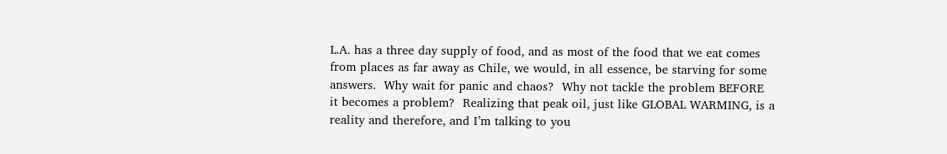L.A. has a three day supply of food, and as most of the food that we eat comes from places as far away as Chile, we would, in all essence, be starving for some answers.  Why wait for panic and chaos?  Why not tackle the problem BEFORE it becomes a problem?  Realizing that peak oil, just like GLOBAL WARMING, is a reality and therefore, and I’m talking to you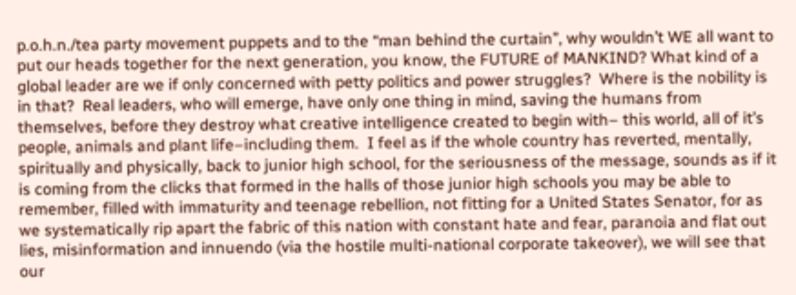p.o.h.n./tea party movement puppets and to the “man behind the curtain”, why wouldn’t WE all want to put our heads together for the next generation, you know, the FUTURE of MANKIND? What kind of a global leader are we if only concerned with petty politics and power struggles?  Where is the nobility is in that?  Real leaders, who will emerge, have only one thing in mind, saving the humans from themselves, before they destroy what creative intelligence created to begin with– this world, all of it’s people, animals and plant life–including them.  I feel as if the whole country has reverted, mentally, spiritually and physically, back to junior high school, for the seriousness of the message, sounds as if it is coming from the clicks that formed in the halls of those junior high schools you may be able to remember, filled with immaturity and teenage rebellion, not fitting for a United States Senator, for as we systematically rip apart the fabric of this nation with constant hate and fear, paranoia and flat out lies, misinformation and innuendo (via the hostile multi-national corporate takeover), we will see that our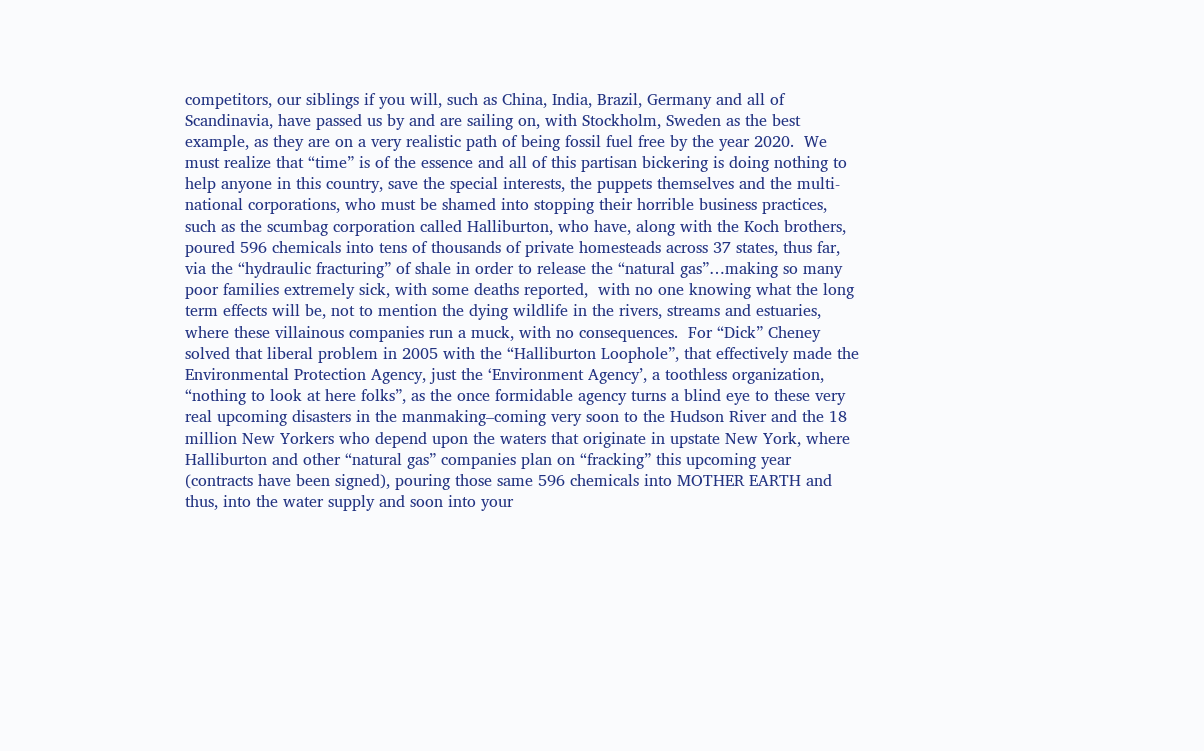competitors, our siblings if you will, such as China, India, Brazil, Germany and all of Scandinavia, have passed us by and are sailing on, with Stockholm, Sweden as the best example, as they are on a very realistic path of being fossil fuel free by the year 2020.  We must realize that “time” is of the essence and all of this partisan bickering is doing nothing to help anyone in this country, save the special interests, the puppets themselves and the multi-national corporations, who must be shamed into stopping their horrible business practices, such as the scumbag corporation called Halliburton, who have, along with the Koch brothers, poured 596 chemicals into tens of thousands of private homesteads across 37 states, thus far, via the “hydraulic fracturing” of shale in order to release the “natural gas”…making so many poor families extremely sick, with some deaths reported,  with no one knowing what the long term effects will be, not to mention the dying wildlife in the rivers, streams and estuaries, where these villainous companies run a muck, with no consequences.  For “Dick” Cheney solved that liberal problem in 2005 with the “Halliburton Loophole”, that effectively made the Environmental Protection Agency, just the ‘Environment Agency’, a toothless organization, “nothing to look at here folks”, as the once formidable agency turns a blind eye to these very real upcoming disasters in the manmaking–coming very soon to the Hudson River and the 18 million New Yorkers who depend upon the waters that originate in upstate New York, where Halliburton and other “natural gas” companies plan on “fracking” this upcoming year (contracts have been signed), pouring those same 596 chemicals into MOTHER EARTH and thus, into the water supply and soon into your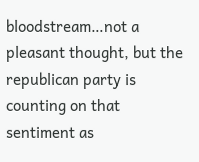bloodstream…not a pleasant thought, but the republican party is counting on that sentiment as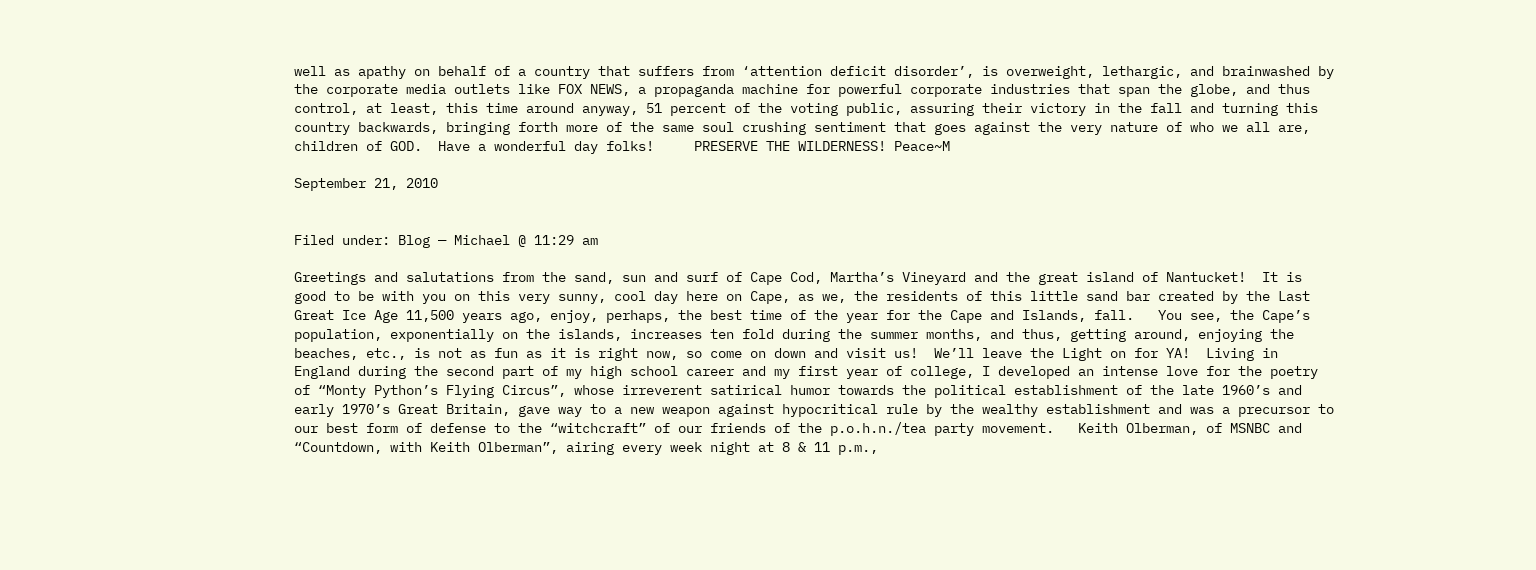well as apathy on behalf of a country that suffers from ‘attention deficit disorder’, is overweight, lethargic, and brainwashed by the corporate media outlets like FOX NEWS, a propaganda machine for powerful corporate industries that span the globe, and thus control, at least, this time around anyway, 51 percent of the voting public, assuring their victory in the fall and turning this country backwards, bringing forth more of the same soul crushing sentiment that goes against the very nature of who we all are, children of GOD.  Have a wonderful day folks!     PRESERVE THE WILDERNESS! Peace~M

September 21, 2010


Filed under: Blog — Michael @ 11:29 am

Greetings and salutations from the sand, sun and surf of Cape Cod, Martha’s Vineyard and the great island of Nantucket!  It is good to be with you on this very sunny, cool day here on Cape, as we, the residents of this little sand bar created by the Last Great Ice Age 11,500 years ago, enjoy, perhaps, the best time of the year for the Cape and Islands, fall.   You see, the Cape’s population, exponentially on the islands, increases ten fold during the summer months, and thus, getting around, enjoying the beaches, etc., is not as fun as it is right now, so come on down and visit us!  We’ll leave the Light on for YA!  Living in England during the second part of my high school career and my first year of college, I developed an intense love for the poetry of “Monty Python’s Flying Circus”, whose irreverent satirical humor towards the political establishment of the late 1960’s and early 1970’s Great Britain, gave way to a new weapon against hypocritical rule by the wealthy establishment and was a precursor to our best form of defense to the “witchcraft” of our friends of the p.o.h.n./tea party movement.   Keith Olberman, of MSNBC and “Countdown, with Keith Olberman”, airing every week night at 8 & 11 p.m.,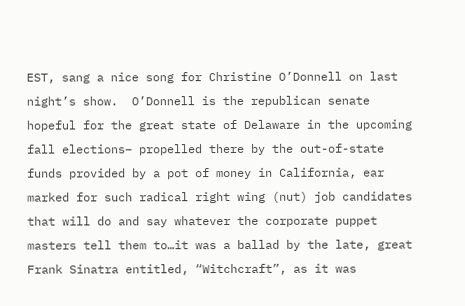EST, sang a nice song for Christine O’Donnell on last night’s show.  O’Donnell is the republican senate hopeful for the great state of Delaware in the upcoming fall elections– propelled there by the out-of-state funds provided by a pot of money in California, ear marked for such radical right wing (nut) job candidates that will do and say whatever the corporate puppet masters tell them to…it was a ballad by the late, great Frank Sinatra entitled, “Witchcraft”, as it was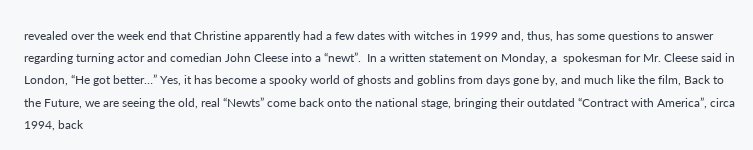revealed over the week end that Christine apparently had a few dates with witches in 1999 and, thus, has some questions to answer regarding turning actor and comedian John Cleese into a “newt”.  In a written statement on Monday, a  spokesman for Mr. Cleese said in London, “He got better…” Yes, it has become a spooky world of ghosts and goblins from days gone by, and much like the film, Back to the Future, we are seeing the old, real “Newts” come back onto the national stage, bringing their outdated “Contract with America”, circa 1994, back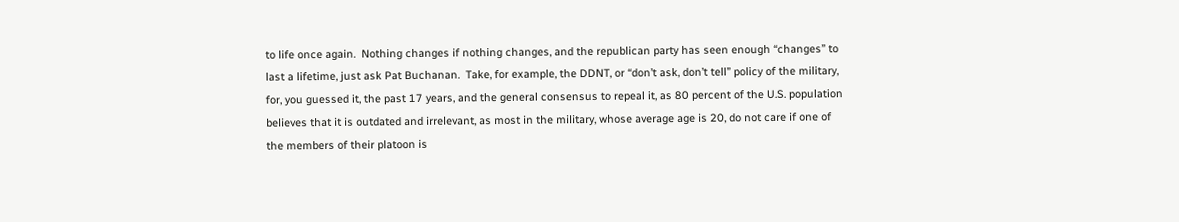to life once again.  Nothing changes if nothing changes, and the republican party has seen enough “changes” to last a lifetime, just ask Pat Buchanan.  Take, for example, the DDNT, or “don’t ask, don’t tell” policy of the military, for, you guessed it, the past 17 years, and the general consensus to repeal it, as 80 percent of the U.S. population believes that it is outdated and irrelevant, as most in the military, whose average age is 20, do not care if one of the members of their platoon is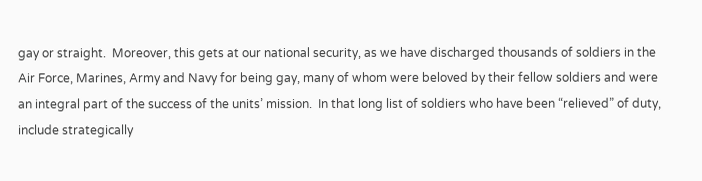gay or straight.  Moreover, this gets at our national security, as we have discharged thousands of soldiers in the Air Force, Marines, Army and Navy for being gay, many of whom were beloved by their fellow soldiers and were an integral part of the success of the units’ mission.  In that long list of soldiers who have been “relieved” of duty, include strategically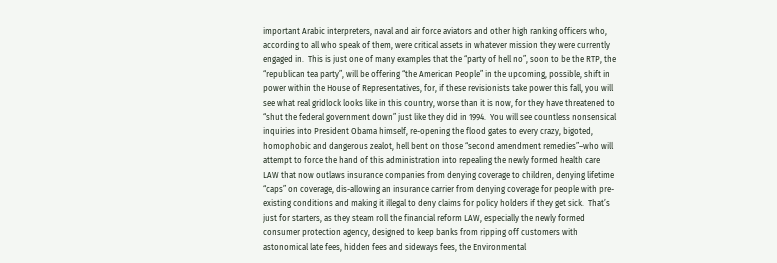important Arabic interpreters, naval and air force aviators and other high ranking officers who, according to all who speak of them, were critical assets in whatever mission they were currently engaged in.  This is just one of many examples that the “party of hell no”, soon to be the RTP, the “republican tea party”, will be offering “the American People” in the upcoming, possible, shift in power within the House of Representatives, for, if these revisionists take power this fall, you will see what real gridlock looks like in this country, worse than it is now, for they have threatened to “shut the federal government down” just like they did in 1994.  You will see countless nonsensical inquiries into President Obama himself, re-opening the flood gates to every crazy, bigoted, homophobic and dangerous zealot, hell bent on those “second amendment remedies”–who will attempt to force the hand of this administration into repealing the newly formed health care LAW that now outlaws insurance companies from denying coverage to children, denying lifetime “caps” on coverage, dis-allowing an insurance carrier from denying coverage for people with pre-existing conditions and making it illegal to deny claims for policy holders if they get sick.  That’s just for starters, as they steam roll the financial reform LAW, especially the newly formed consumer protection agency, designed to keep banks from ripping off customers with astonomical late fees, hidden fees and sideways fees, the Environmental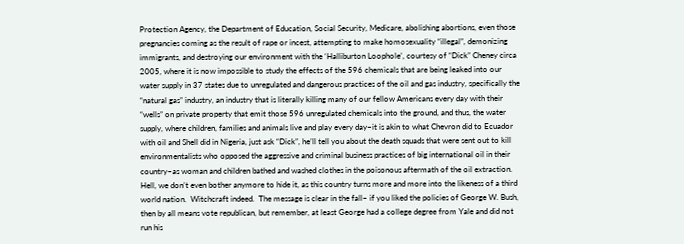Protection Agency, the Department of Education, Social Security, Medicare, abolishing abortions, even those pregnancies coming as the result of rape or incest, attempting to make homosexuality “illegal”, demonizing immigrants, and destroying our environment with the ‘Halliburton Loophole’, courtesy of “Dick” Cheney circa 2005, where it is now impossible to study the effects of the 596 chemicals that are being leaked into our water supply in 37 states due to unregulated and dangerous practices of the oil and gas industry, specifically the “natural gas” industry, an industry that is literally killing many of our fellow Americans every day with their “wells” on private property that emit those 596 unregulated chemicals into the ground, and thus, the water supply, where children, families and animals live and play every day–it is akin to what Chevron did to Ecuador with oil and Shell did in Nigeria, just ask “Dick”, he’ll tell you about the death squads that were sent out to kill environmentalists who opposed the aggressive and criminal business practices of big international oil in their country–as woman and children bathed and washed clothes in the poisonous aftermath of the oil extraction.  Hell, we don’t even bother anymore to hide it, as this country turns more and more into the likeness of a third world nation.  Witchcraft indeed.  The message is clear in the fall– if you liked the policies of George W. Bush, then by all means vote republican, but remember, at least George had a college degree from Yale and did not run his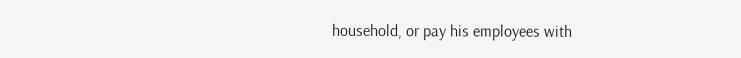household, or pay his employees with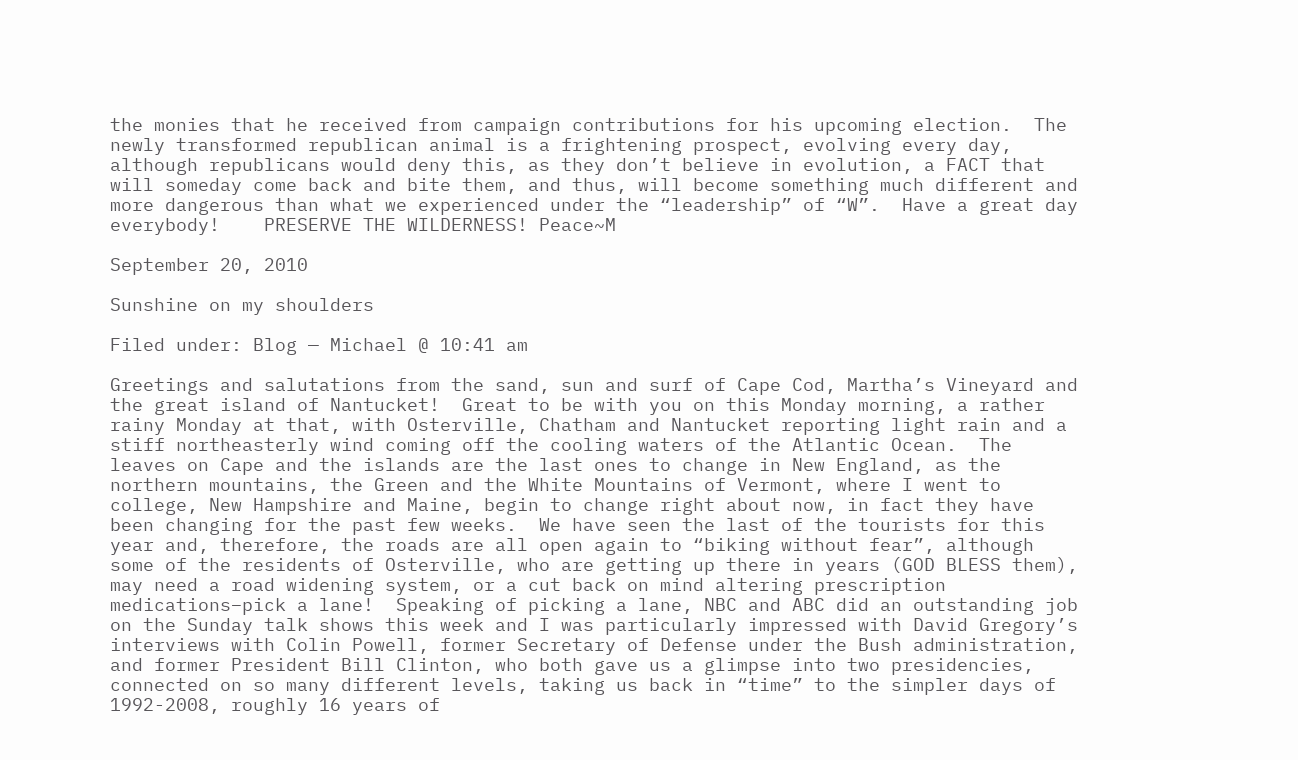the monies that he received from campaign contributions for his upcoming election.  The newly transformed republican animal is a frightening prospect, evolving every day, although republicans would deny this, as they don’t believe in evolution, a FACT that will someday come back and bite them, and thus, will become something much different and more dangerous than what we experienced under the “leadership” of “W”.  Have a great day everybody!    PRESERVE THE WILDERNESS! Peace~M

September 20, 2010

Sunshine on my shoulders

Filed under: Blog — Michael @ 10:41 am

Greetings and salutations from the sand, sun and surf of Cape Cod, Martha’s Vineyard and the great island of Nantucket!  Great to be with you on this Monday morning, a rather rainy Monday at that, with Osterville, Chatham and Nantucket reporting light rain and a stiff northeasterly wind coming off the cooling waters of the Atlantic Ocean.  The leaves on Cape and the islands are the last ones to change in New England, as the northern mountains, the Green and the White Mountains of Vermont, where I went to college, New Hampshire and Maine, begin to change right about now, in fact they have been changing for the past few weeks.  We have seen the last of the tourists for this year and, therefore, the roads are all open again to “biking without fear”, although some of the residents of Osterville, who are getting up there in years (GOD BLESS them), may need a road widening system, or a cut back on mind altering prescription medications–pick a lane!  Speaking of picking a lane, NBC and ABC did an outstanding job on the Sunday talk shows this week and I was particularly impressed with David Gregory’s interviews with Colin Powell, former Secretary of Defense under the Bush administration, and former President Bill Clinton, who both gave us a glimpse into two presidencies, connected on so many different levels, taking us back in “time” to the simpler days of 1992-2008, roughly 16 years of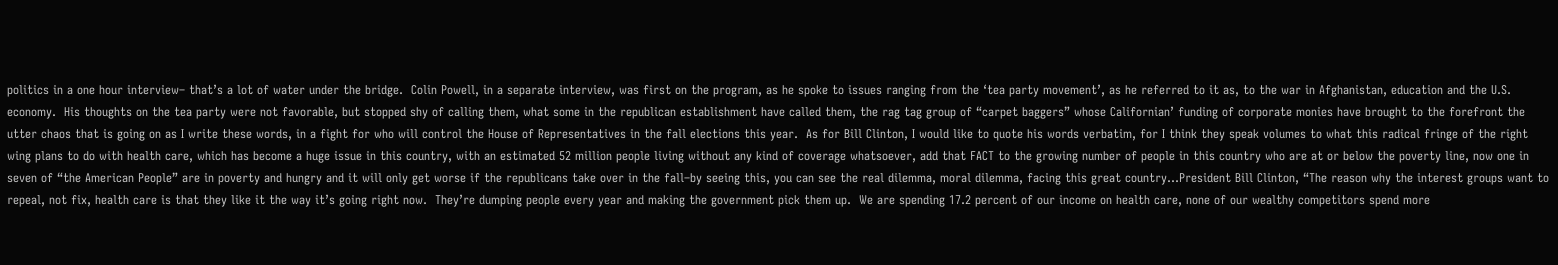politics in a one hour interview– that’s a lot of water under the bridge.  Colin Powell, in a separate interview, was first on the program, as he spoke to issues ranging from the ‘tea party movement’, as he referred to it as, to the war in Afghanistan, education and the U.S. economy.  His thoughts on the tea party were not favorable, but stopped shy of calling them, what some in the republican establishment have called them, the rag tag group of “carpet baggers” whose Californian’ funding of corporate monies have brought to the forefront the utter chaos that is going on as I write these words, in a fight for who will control the House of Representatives in the fall elections this year.  As for Bill Clinton, I would like to quote his words verbatim, for I think they speak volumes to what this radical fringe of the right wing plans to do with health care, which has become a huge issue in this country, with an estimated 52 million people living without any kind of coverage whatsoever, add that FACT to the growing number of people in this country who are at or below the poverty line, now one in seven of “the American People” are in poverty and hungry and it will only get worse if the republicans take over in the fall–by seeing this, you can see the real dilemma, moral dilemma, facing this great country…President Bill Clinton, “The reason why the interest groups want to repeal, not fix, health care is that they like it the way it’s going right now.  They’re dumping people every year and making the government pick them up.  We are spending 17.2 percent of our income on health care, none of our wealthy competitors spend more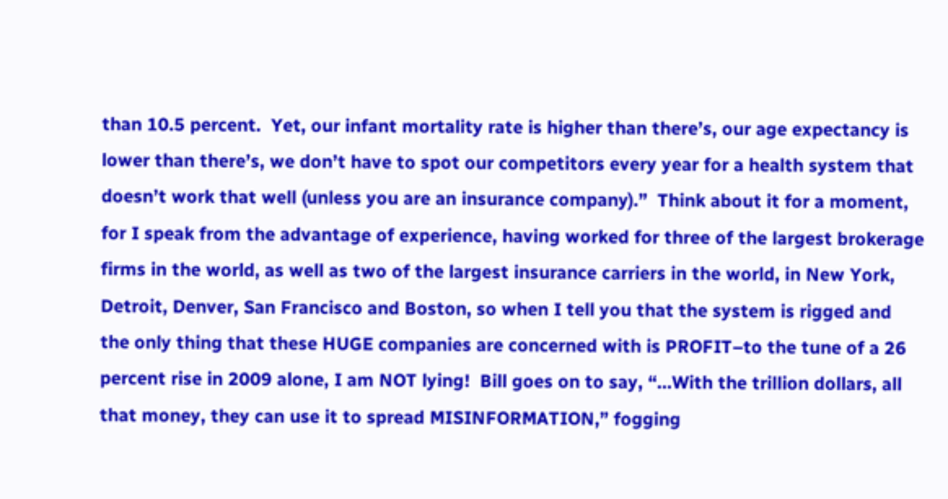than 10.5 percent.  Yet, our infant mortality rate is higher than there’s, our age expectancy is lower than there’s, we don’t have to spot our competitors every year for a health system that doesn’t work that well (unless you are an insurance company).”  Think about it for a moment, for I speak from the advantage of experience, having worked for three of the largest brokerage firms in the world, as well as two of the largest insurance carriers in the world, in New York, Detroit, Denver, San Francisco and Boston, so when I tell you that the system is rigged and the only thing that these HUGE companies are concerned with is PROFIT–to the tune of a 26 percent rise in 2009 alone, I am NOT lying!  Bill goes on to say, “…With the trillion dollars, all that money, they can use it to spread MISINFORMATION,” fogging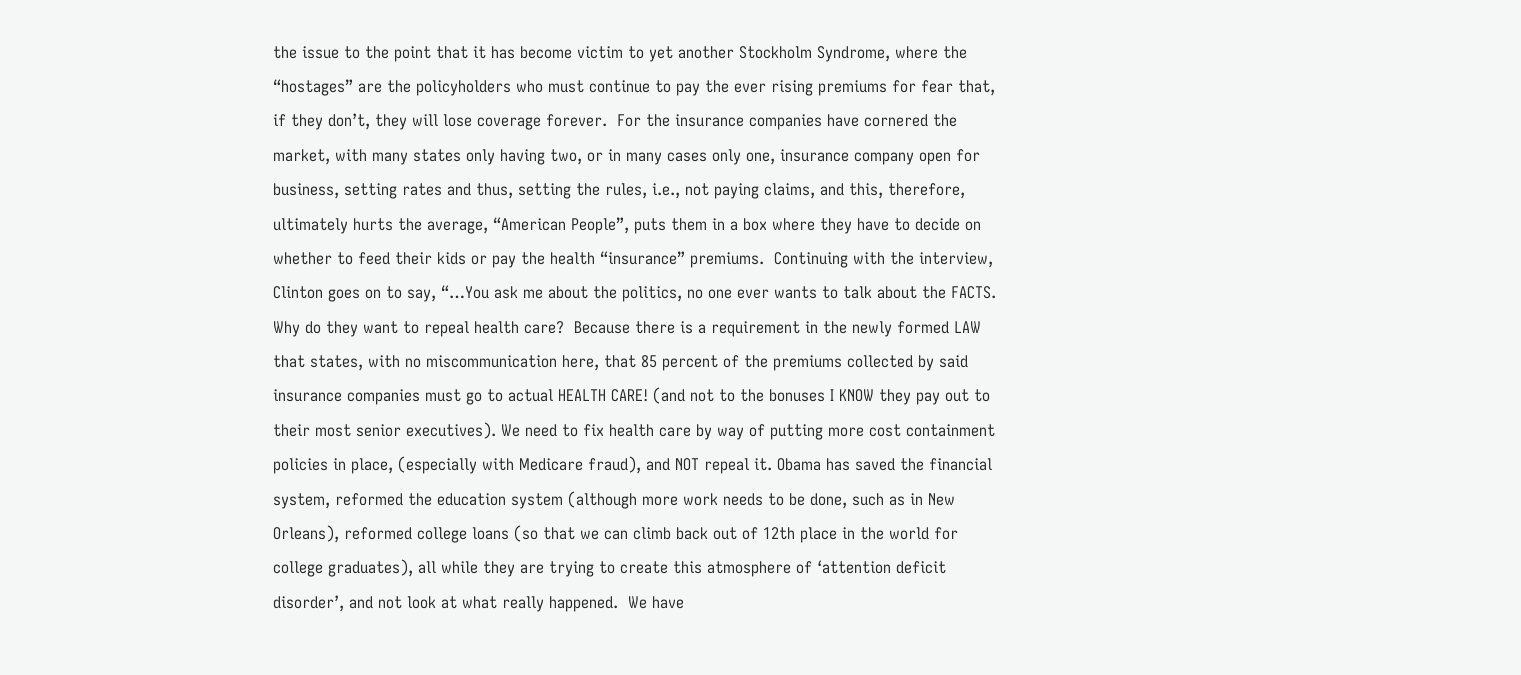the issue to the point that it has become victim to yet another Stockholm Syndrome, where the “hostages” are the policyholders who must continue to pay the ever rising premiums for fear that, if they don’t, they will lose coverage forever.  For the insurance companies have cornered the market, with many states only having two, or in many cases only one, insurance company open for business, setting rates and thus, setting the rules, i.e., not paying claims, and this, therefore, ultimately hurts the average, “American People”, puts them in a box where they have to decide on whether to feed their kids or pay the health “insurance” premiums.  Continuing with the interview, Clinton goes on to say, “…You ask me about the politics, no one ever wants to talk about the FACTS. Why do they want to repeal health care?  Because there is a requirement in the newly formed LAW that states, with no miscommunication here, that 85 percent of the premiums collected by said insurance companies must go to actual HEALTH CARE! (and not to the bonuses I KNOW they pay out to their most senior executives). We need to fix health care by way of putting more cost containment policies in place, (especially with Medicare fraud), and NOT repeal it. Obama has saved the financial system, reformed the education system (although more work needs to be done, such as in New Orleans), reformed college loans (so that we can climb back out of 12th place in the world for college graduates), all while they are trying to create this atmosphere of ‘attention deficit disorder’, and not look at what really happened.  We have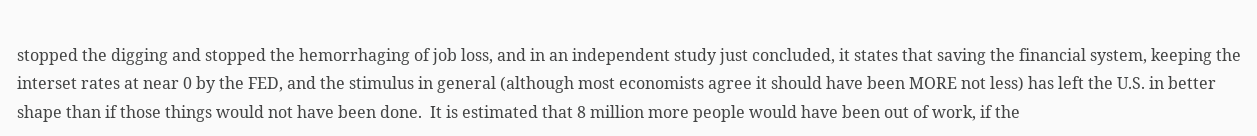stopped the digging and stopped the hemorrhaging of job loss, and in an independent study just concluded, it states that saving the financial system, keeping the interset rates at near 0 by the FED, and the stimulus in general (although most economists agree it should have been MORE not less) has left the U.S. in better shape than if those things would not have been done.  It is estimated that 8 million more people would have been out of work, if the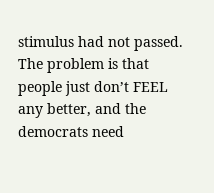stimulus had not passed.  The problem is that people just don’t FEEL any better, and the democrats need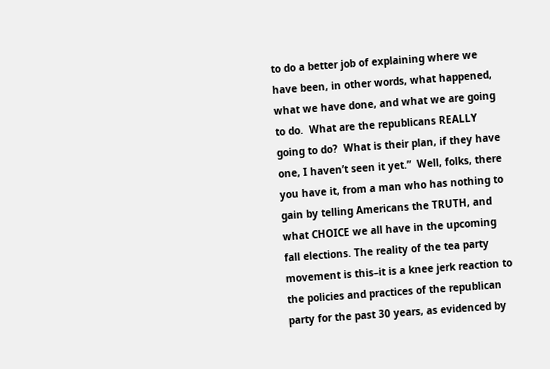to do a better job of explaining where we have been, in other words, what happened, what we have done, and what we are going to do.  What are the republicans REALLY going to do?  What is their plan, if they have one, I haven’t seen it yet.”  Well, folks, there you have it, from a man who has nothing to gain by telling Americans the TRUTH, and what CHOICE we all have in the upcoming fall elections. The reality of the tea party movement is this–it is a knee jerk reaction to the policies and practices of the republican party for the past 30 years, as evidenced by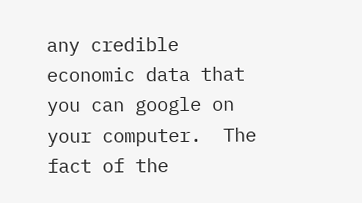any credible economic data that you can google on your computer.  The fact of the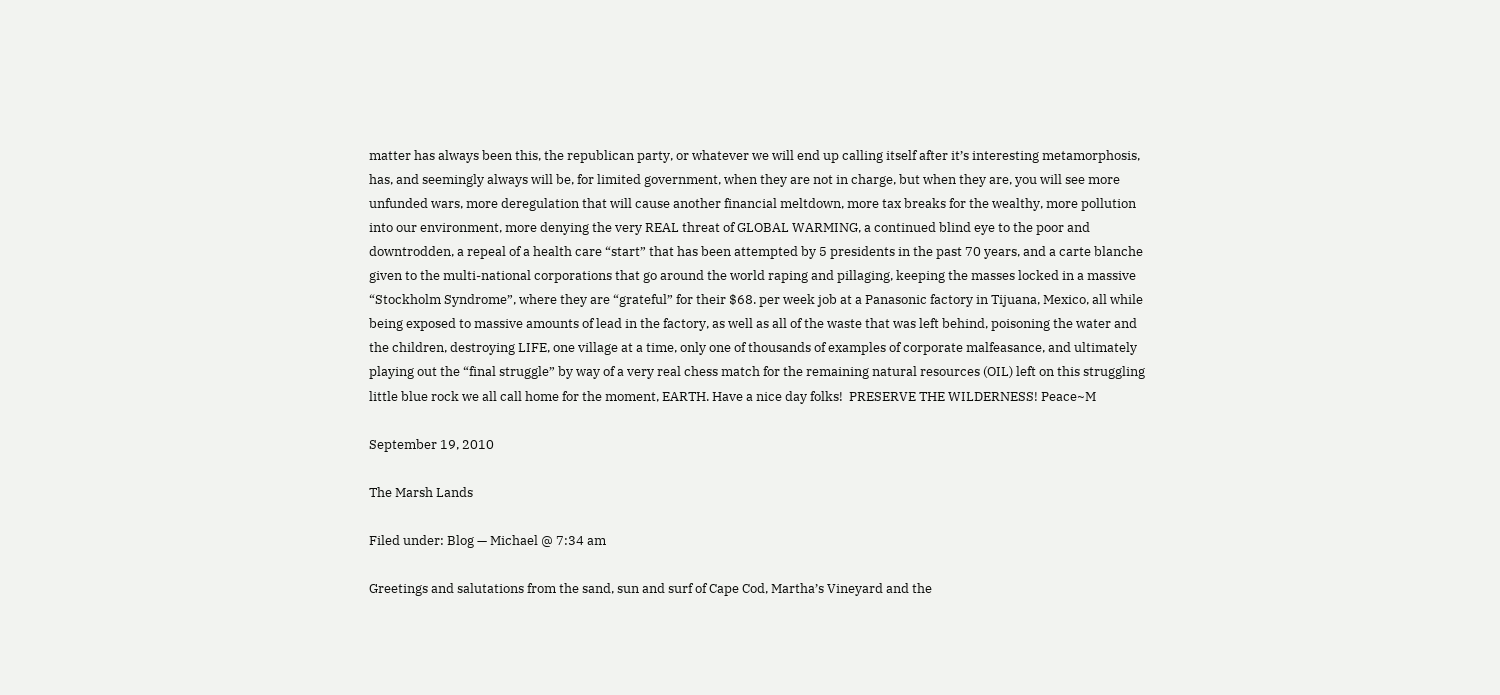matter has always been this, the republican party, or whatever we will end up calling itself after it’s interesting metamorphosis, has, and seemingly always will be, for limited government, when they are not in charge, but when they are, you will see more unfunded wars, more deregulation that will cause another financial meltdown, more tax breaks for the wealthy, more pollution into our environment, more denying the very REAL threat of GLOBAL WARMING, a continued blind eye to the poor and downtrodden, a repeal of a health care “start” that has been attempted by 5 presidents in the past 70 years, and a carte blanche given to the multi-national corporations that go around the world raping and pillaging, keeping the masses locked in a massive “Stockholm Syndrome”, where they are “grateful” for their $68. per week job at a Panasonic factory in Tijuana, Mexico, all while being exposed to massive amounts of lead in the factory, as well as all of the waste that was left behind, poisoning the water and the children, destroying LIFE, one village at a time, only one of thousands of examples of corporate malfeasance, and ultimately playing out the “final struggle” by way of a very real chess match for the remaining natural resources (OIL) left on this struggling little blue rock we all call home for the moment, EARTH. Have a nice day folks!  PRESERVE THE WILDERNESS! Peace~M

September 19, 2010

The Marsh Lands

Filed under: Blog — Michael @ 7:34 am

Greetings and salutations from the sand, sun and surf of Cape Cod, Martha’s Vineyard and the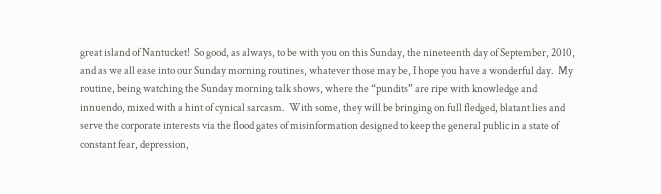great island of Nantucket!  So good, as always, to be with you on this Sunday, the nineteenth day of September, 2010, and as we all ease into our Sunday morning routines, whatever those may be, I hope you have a wonderful day.  My routine, being watching the Sunday morning talk shows, where the “pundits” are ripe with knowledge and innuendo, mixed with a hint of cynical sarcasm.  With some, they will be bringing on full fledged, blatant lies and serve the corporate interests via the flood gates of misinformation designed to keep the general public in a state of constant fear, depression,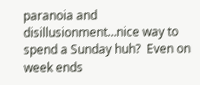paranoia and disillusionment…nice way to spend a Sunday huh?  Even on week ends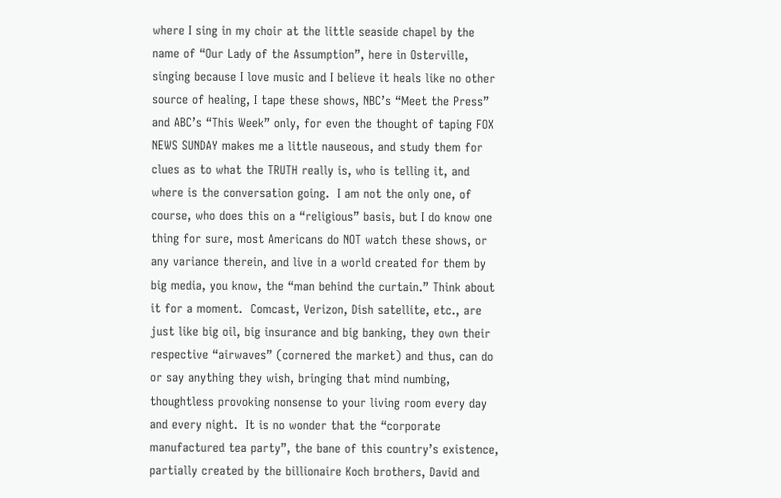where I sing in my choir at the little seaside chapel by the name of “Our Lady of the Assumption”, here in Osterville, singing because I love music and I believe it heals like no other source of healing, I tape these shows, NBC’s “Meet the Press” and ABC’s “This Week” only, for even the thought of taping FOX NEWS SUNDAY makes me a little nauseous, and study them for clues as to what the TRUTH really is, who is telling it, and where is the conversation going.  I am not the only one, of course, who does this on a “religious” basis, but I do know one thing for sure, most Americans do NOT watch these shows, or any variance therein, and live in a world created for them by big media, you know, the “man behind the curtain.” Think about it for a moment.  Comcast, Verizon, Dish satellite, etc., are just like big oil, big insurance and big banking, they own their respective “airwaves” (cornered the market) and thus, can do or say anything they wish, bringing that mind numbing, thoughtless provoking nonsense to your living room every day and every night.  It is no wonder that the “corporate manufactured tea party”, the bane of this country’s existence, partially created by the billionaire Koch brothers, David and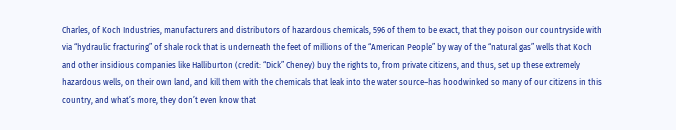Charles, of Koch Industries, manufacturers and distributors of hazardous chemicals, 596 of them to be exact, that they poison our countryside with via “hydraulic fracturing” of shale rock that is underneath the feet of millions of the “American People” by way of the “natural gas” wells that Koch and other insidious companies like Halliburton (credit: “Dick” Cheney) buy the rights to, from private citizens, and thus, set up these extremely hazardous wells, on their own land, and kill them with the chemicals that leak into the water source–has hoodwinked so many of our citizens in this country, and what’s more, they don’t even know that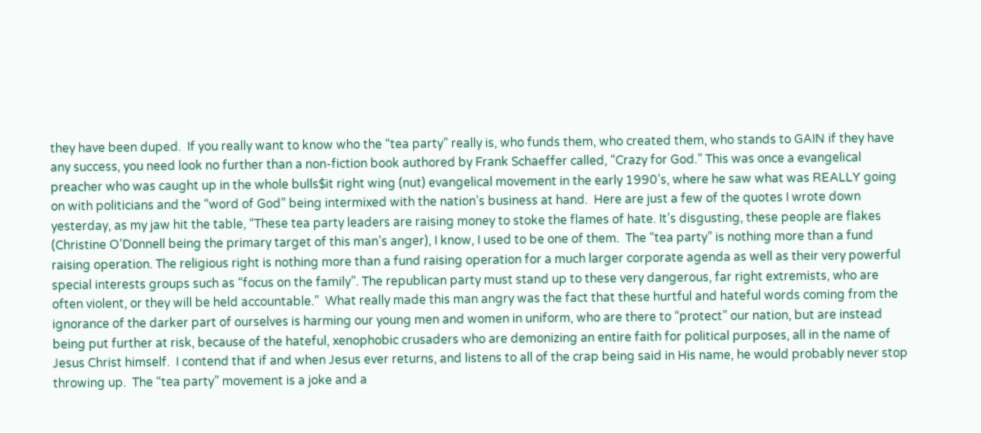they have been duped.  If you really want to know who the “tea party” really is, who funds them, who created them, who stands to GAIN if they have any success, you need look no further than a non-fiction book authored by Frank Schaeffer called, “Crazy for God.” This was once a evangelical preacher who was caught up in the whole bulls$it right wing (nut) evangelical movement in the early 1990’s, where he saw what was REALLY going on with politicians and the “word of God” being intermixed with the nation’s business at hand.  Here are just a few of the quotes I wrote down yesterday, as my jaw hit the table, “These tea party leaders are raising money to stoke the flames of hate. It’s disgusting, these people are flakes (Christine O’Donnell being the primary target of this man’s anger), I know, I used to be one of them.  The “tea party” is nothing more than a fund raising operation. The religious right is nothing more than a fund raising operation for a much larger corporate agenda as well as their very powerful special interests groups such as “focus on the family”. The republican party must stand up to these very dangerous, far right extremists, who are often violent, or they will be held accountable.”  What really made this man angry was the fact that these hurtful and hateful words coming from the ignorance of the darker part of ourselves is harming our young men and women in uniform, who are there to “protect” our nation, but are instead being put further at risk, because of the hateful, xenophobic crusaders who are demonizing an entire faith for political purposes, all in the name of Jesus Christ himself.  I contend that if and when Jesus ever returns, and listens to all of the crap being said in His name, he would probably never stop throwing up.  The “tea party” movement is a joke and a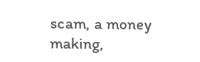scam, a money making,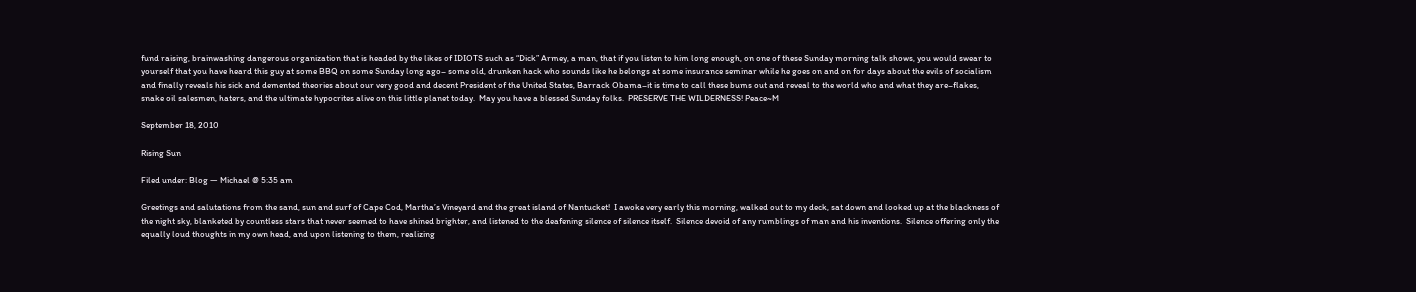fund raising, brainwashing dangerous organization that is headed by the likes of IDIOTS such as “Dick” Armey, a man, that if you listen to him long enough, on one of these Sunday morning talk shows, you would swear to yourself that you have heard this guy at some BBQ on some Sunday long ago– some old, drunken hack who sounds like he belongs at some insurance seminar while he goes on and on for days about the evils of socialism and finally reveals his sick and demented theories about our very good and decent President of the United States, Barrack Obama–it is time to call these bums out and reveal to the world who and what they are–flakes, snake oil salesmen, haters, and the ultimate hypocrites alive on this little planet today.  May you have a blessed Sunday folks.  PRESERVE THE WILDERNESS! Peace~M

September 18, 2010

Rising Sun

Filed under: Blog — Michael @ 5:35 am

Greetings and salutations from the sand, sun and surf of Cape Cod, Martha’s Vineyard and the great island of Nantucket!  I awoke very early this morning, walked out to my deck, sat down and looked up at the blackness of the night sky, blanketed by countless stars that never seemed to have shined brighter, and listened to the deafening silence of silence itself.  Silence devoid of any rumblings of man and his inventions.  Silence offering only the equally loud thoughts in my own head, and upon listening to them, realizing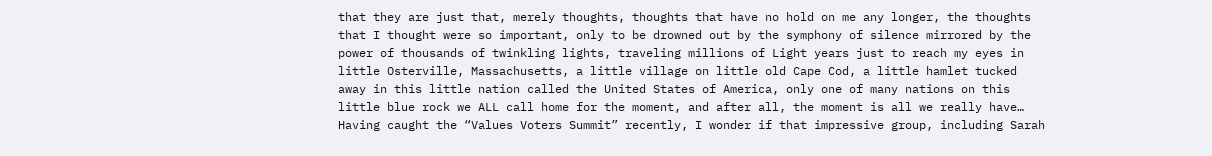that they are just that, merely thoughts, thoughts that have no hold on me any longer, the thoughts that I thought were so important, only to be drowned out by the symphony of silence mirrored by the power of thousands of twinkling lights, traveling millions of Light years just to reach my eyes in little Osterville, Massachusetts, a little village on little old Cape Cod, a little hamlet tucked away in this little nation called the United States of America, only one of many nations on this little blue rock we ALL call home for the moment, and after all, the moment is all we really have…  Having caught the “Values Voters Summit” recently, I wonder if that impressive group, including Sarah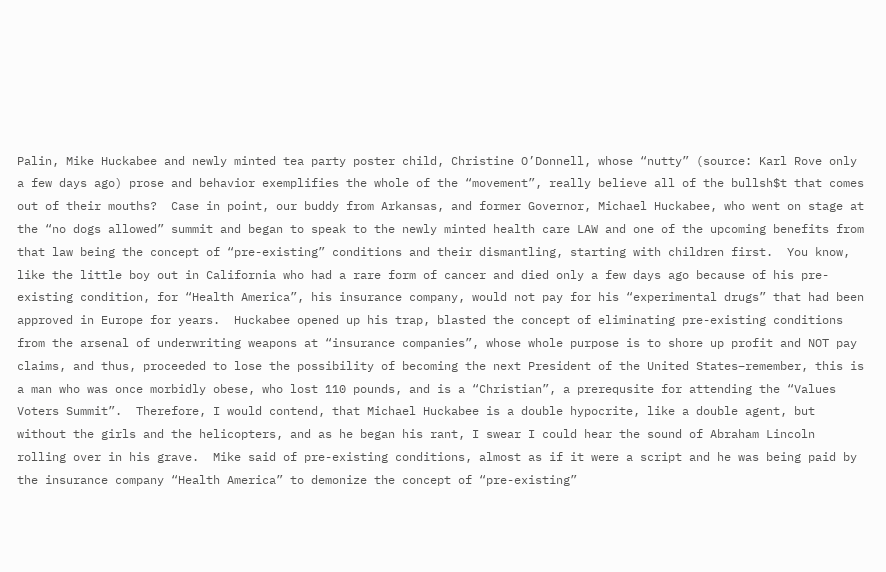Palin, Mike Huckabee and newly minted tea party poster child, Christine O’Donnell, whose “nutty” (source: Karl Rove only a few days ago) prose and behavior exemplifies the whole of the “movement”, really believe all of the bullsh$t that comes out of their mouths?  Case in point, our buddy from Arkansas, and former Governor, Michael Huckabee, who went on stage at the “no dogs allowed” summit and began to speak to the newly minted health care LAW and one of the upcoming benefits from that law being the concept of “pre-existing” conditions and their dismantling, starting with children first.  You know, like the little boy out in California who had a rare form of cancer and died only a few days ago because of his pre-existing condition, for “Health America”, his insurance company, would not pay for his “experimental drugs” that had been approved in Europe for years.  Huckabee opened up his trap, blasted the concept of eliminating pre-existing conditions from the arsenal of underwriting weapons at “insurance companies”, whose whole purpose is to shore up profit and NOT pay claims, and thus, proceeded to lose the possibility of becoming the next President of the United States–remember, this is a man who was once morbidly obese, who lost 110 pounds, and is a “Christian”, a prerequsite for attending the “Values Voters Summit”.  Therefore, I would contend, that Michael Huckabee is a double hypocrite, like a double agent, but without the girls and the helicopters, and as he began his rant, I swear I could hear the sound of Abraham Lincoln rolling over in his grave.  Mike said of pre-existing conditions, almost as if it were a script and he was being paid by the insurance company “Health America” to demonize the concept of “pre-existing”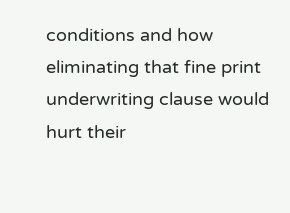conditions and how eliminating that fine print underwriting clause would hurt their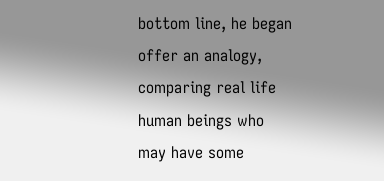bottom line, he began offer an analogy, comparing real life human beings who may have some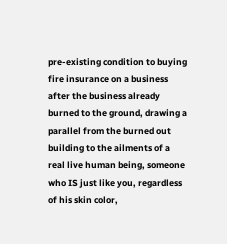pre-existing condition to buying fire insurance on a business after the business already burned to the ground, drawing a parallel from the burned out building to the ailments of a real live human being, someone who IS just like you, regardless of his skin color,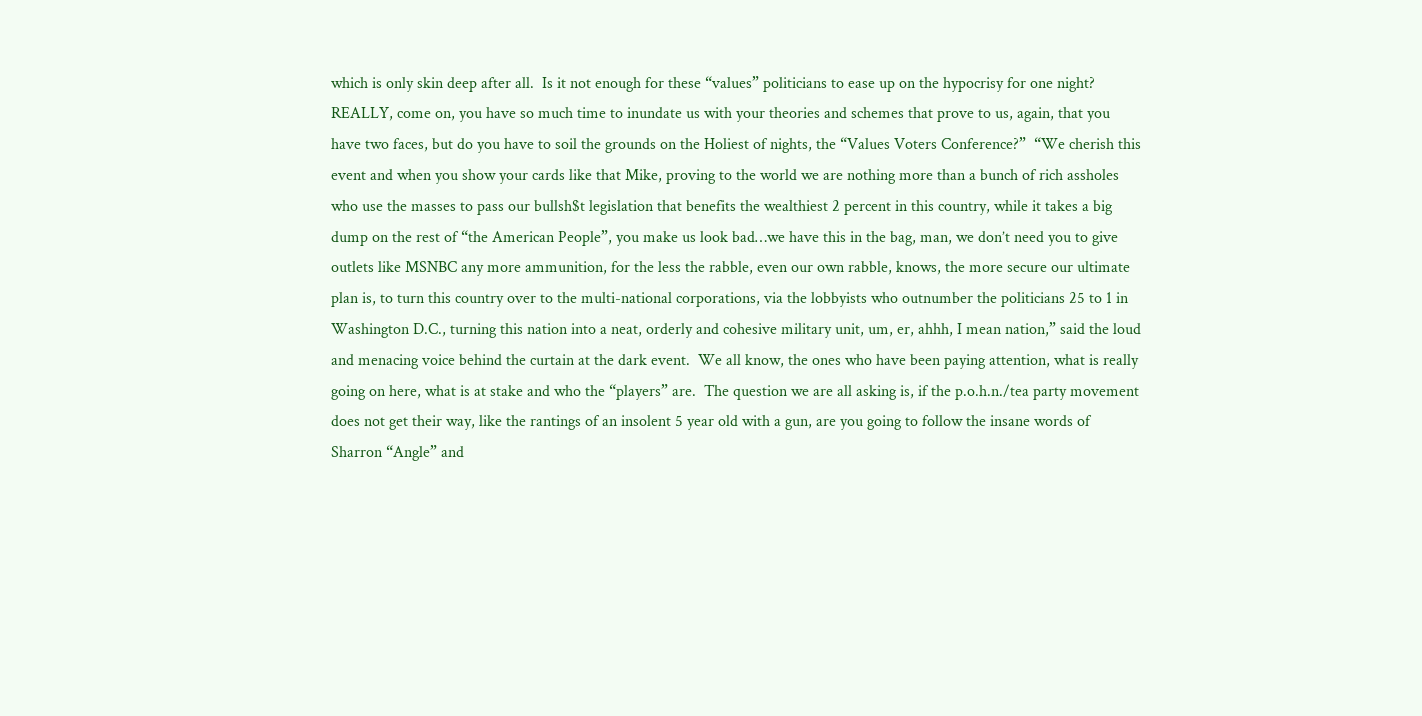which is only skin deep after all.  Is it not enough for these “values” politicians to ease up on the hypocrisy for one night?  REALLY, come on, you have so much time to inundate us with your theories and schemes that prove to us, again, that you have two faces, but do you have to soil the grounds on the Holiest of nights, the “Values Voters Conference?”  “We cherish this event and when you show your cards like that Mike, proving to the world we are nothing more than a bunch of rich assholes who use the masses to pass our bullsh$t legislation that benefits the wealthiest 2 percent in this country, while it takes a big dump on the rest of “the American People”, you make us look bad…we have this in the bag, man, we don’t need you to give outlets like MSNBC any more ammunition, for the less the rabble, even our own rabble, knows, the more secure our ultimate plan is, to turn this country over to the multi-national corporations, via the lobbyists who outnumber the politicians 25 to 1 in Washington D.C., turning this nation into a neat, orderly and cohesive military unit, um, er, ahhh, I mean nation,” said the loud and menacing voice behind the curtain at the dark event.  We all know, the ones who have been paying attention, what is really going on here, what is at stake and who the “players” are.  The question we are all asking is, if the p.o.h.n./tea party movement does not get their way, like the rantings of an insolent 5 year old with a gun, are you going to follow the insane words of Sharron “Angle” and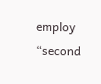employ “second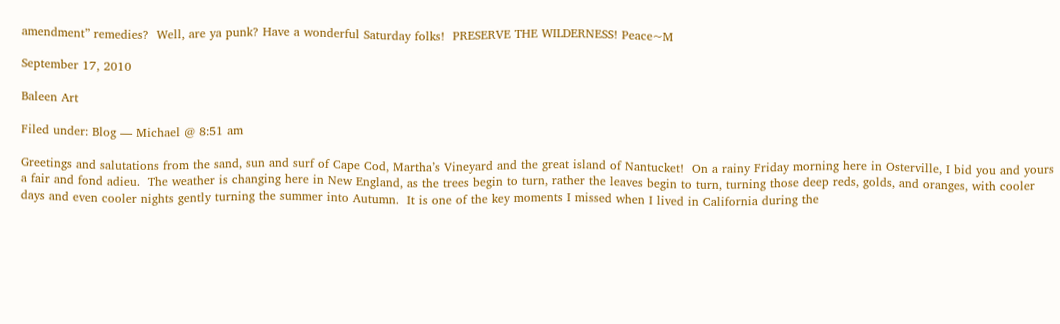amendment” remedies?  Well, are ya punk? Have a wonderful Saturday folks!  PRESERVE THE WILDERNESS! Peace~M

September 17, 2010

Baleen Art

Filed under: Blog — Michael @ 8:51 am

Greetings and salutations from the sand, sun and surf of Cape Cod, Martha’s Vineyard and the great island of Nantucket!  On a rainy Friday morning here in Osterville, I bid you and yours a fair and fond adieu.  The weather is changing here in New England, as the trees begin to turn, rather the leaves begin to turn, turning those deep reds, golds, and oranges, with cooler days and even cooler nights gently turning the summer into Autumn.  It is one of the key moments I missed when I lived in California during the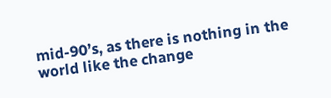mid-90’s, as there is nothing in the world like the change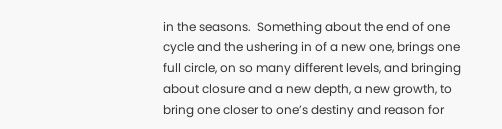in the seasons.  Something about the end of one cycle and the ushering in of a new one, brings one full circle, on so many different levels, and bringing about closure and a new depth, a new growth, to bring one closer to one’s destiny and reason for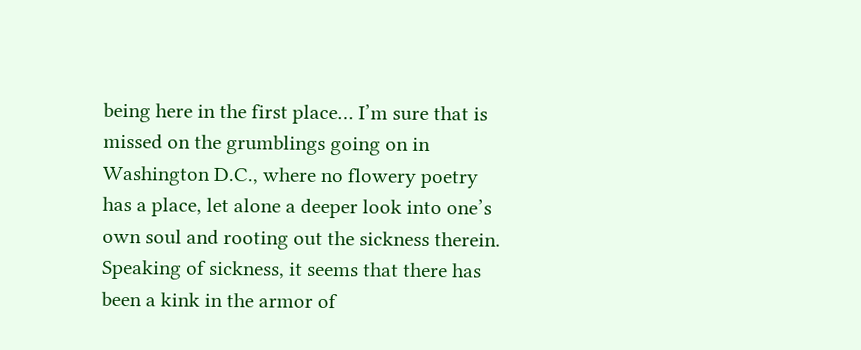being here in the first place… I’m sure that is missed on the grumblings going on in Washington D.C., where no flowery poetry has a place, let alone a deeper look into one’s own soul and rooting out the sickness therein.  Speaking of sickness, it seems that there has been a kink in the armor of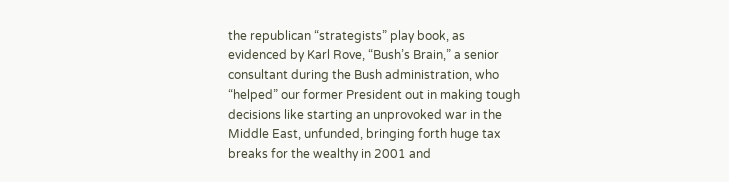the republican “strategists” play book, as evidenced by Karl Rove, “Bush’s Brain,” a senior consultant during the Bush administration, who “helped” our former President out in making tough decisions like starting an unprovoked war in the Middle East, unfunded, bringing forth huge tax breaks for the wealthy in 2001 and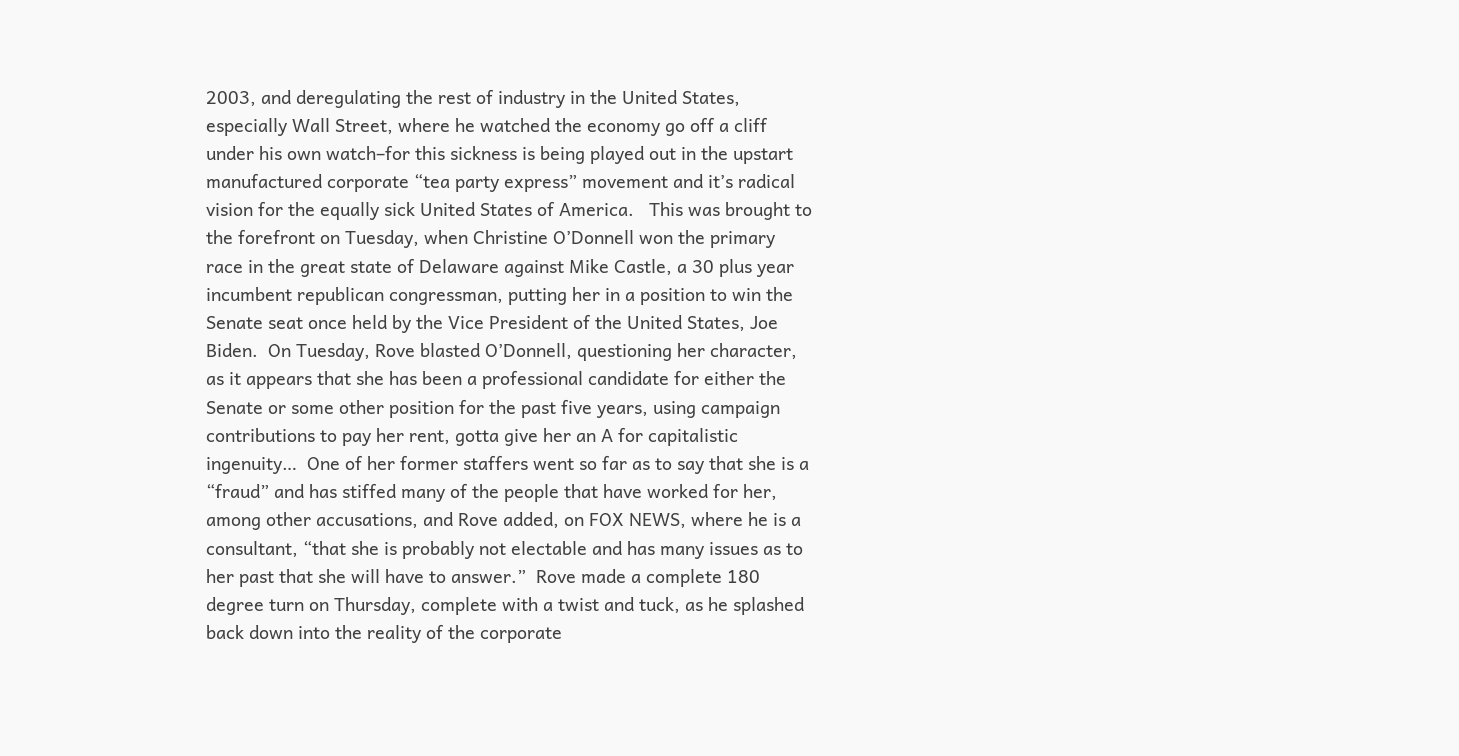2003, and deregulating the rest of industry in the United States, especially Wall Street, where he watched the economy go off a cliff under his own watch–for this sickness is being played out in the upstart manufactured corporate “tea party express” movement and it’s radical vision for the equally sick United States of America.   This was brought to the forefront on Tuesday, when Christine O’Donnell won the primary race in the great state of Delaware against Mike Castle, a 30 plus year incumbent republican congressman, putting her in a position to win the Senate seat once held by the Vice President of the United States, Joe Biden.  On Tuesday, Rove blasted O’Donnell, questioning her character, as it appears that she has been a professional candidate for either the Senate or some other position for the past five years, using campaign contributions to pay her rent, gotta give her an A for capitalistic ingenuity…  One of her former staffers went so far as to say that she is a “fraud” and has stiffed many of the people that have worked for her, among other accusations, and Rove added, on FOX NEWS, where he is a consultant, “that she is probably not electable and has many issues as to her past that she will have to answer.”  Rove made a complete 180 degree turn on Thursday, complete with a twist and tuck, as he splashed back down into the reality of the corporate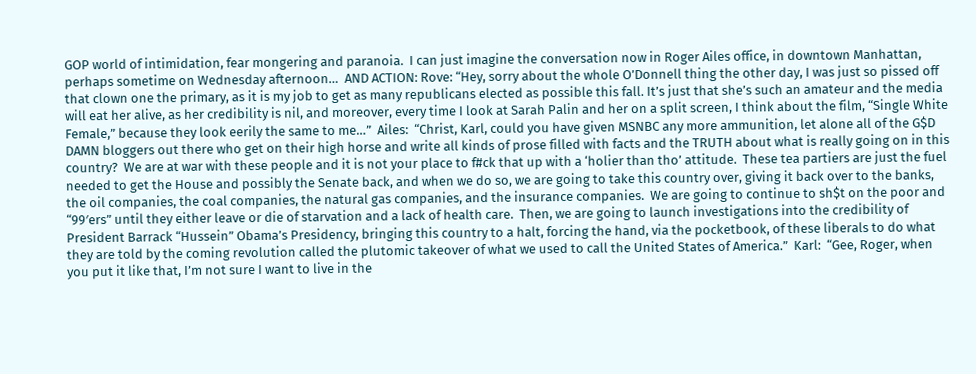GOP world of intimidation, fear mongering and paranoia.  I can just imagine the conversation now in Roger Ailes office, in downtown Manhattan, perhaps sometime on Wednesday afternoon…  AND ACTION: Rove: “Hey, sorry about the whole O’Donnell thing the other day, I was just so pissed off that clown one the primary, as it is my job to get as many republicans elected as possible this fall. It’s just that she’s such an amateur and the media will eat her alive, as her credibility is nil, and moreover, every time I look at Sarah Palin and her on a split screen, I think about the film, “Single White Female,” because they look eerily the same to me…”  Ailes:  “Christ, Karl, could you have given MSNBC any more ammunition, let alone all of the G$D DAMN bloggers out there who get on their high horse and write all kinds of prose filled with facts and the TRUTH about what is really going on in this country?  We are at war with these people and it is not your place to f#ck that up with a ‘holier than tho’ attitude.  These tea partiers are just the fuel needed to get the House and possibly the Senate back, and when we do so, we are going to take this country over, giving it back over to the banks, the oil companies, the coal companies, the natural gas companies, and the insurance companies.  We are going to continue to sh$t on the poor and “99′ers” until they either leave or die of starvation and a lack of health care.  Then, we are going to launch investigations into the credibility of President Barrack “Hussein” Obama’s Presidency, bringing this country to a halt, forcing the hand, via the pocketbook, of these liberals to do what they are told by the coming revolution called the plutomic takeover of what we used to call the United States of America.”  Karl:  “Gee, Roger, when you put it like that, I’m not sure I want to live in the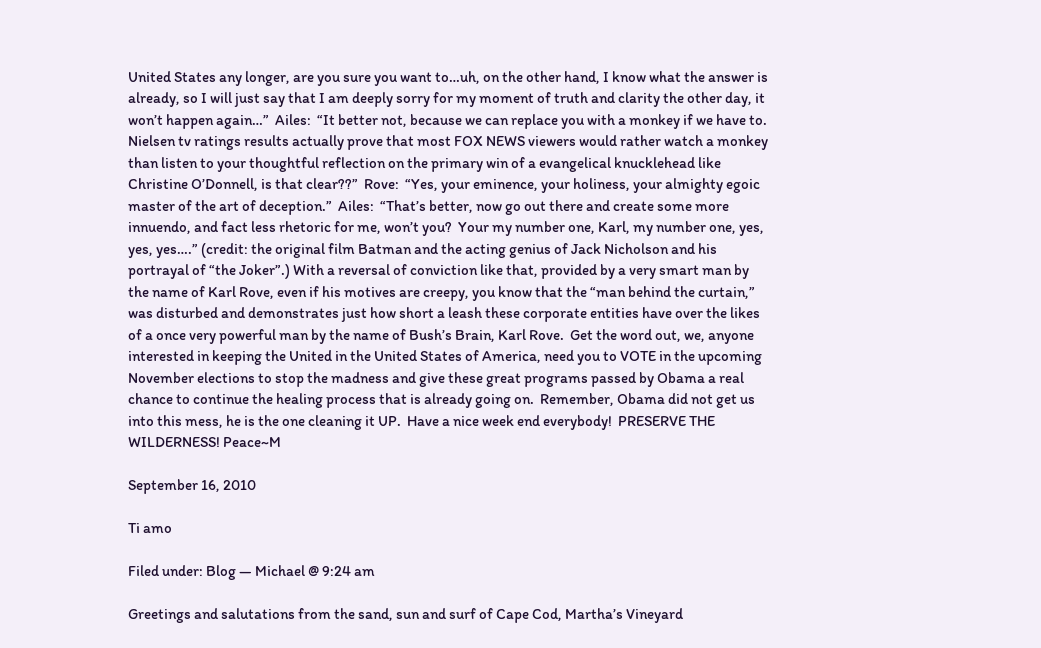United States any longer, are you sure you want to…uh, on the other hand, I know what the answer is already, so I will just say that I am deeply sorry for my moment of truth and clarity the other day, it won’t happen again…”  Ailes:  “It better not, because we can replace you with a monkey if we have to. Nielsen tv ratings results actually prove that most FOX NEWS viewers would rather watch a monkey than listen to your thoughtful reflection on the primary win of a evangelical knucklehead like Christine O’Donnell, is that clear??”  Rove:  “Yes, your eminence, your holiness, your almighty egoic master of the art of deception.”  Ailes:  “That’s better, now go out there and create some more innuendo, and fact less rhetoric for me, won’t you?  Your my number one, Karl, my number one, yes, yes, yes….” (credit: the original film Batman and the acting genius of Jack Nicholson and his portrayal of “the Joker”.) With a reversal of conviction like that, provided by a very smart man by the name of Karl Rove, even if his motives are creepy, you know that the “man behind the curtain,” was disturbed and demonstrates just how short a leash these corporate entities have over the likes of a once very powerful man by the name of Bush’s Brain, Karl Rove.  Get the word out, we, anyone interested in keeping the United in the United States of America, need you to VOTE in the upcoming November elections to stop the madness and give these great programs passed by Obama a real chance to continue the healing process that is already going on.  Remember, Obama did not get us into this mess, he is the one cleaning it UP.  Have a nice week end everybody!  PRESERVE THE WILDERNESS! Peace~M

September 16, 2010

Ti amo

Filed under: Blog — Michael @ 9:24 am

Greetings and salutations from the sand, sun and surf of Cape Cod, Martha’s Vineyard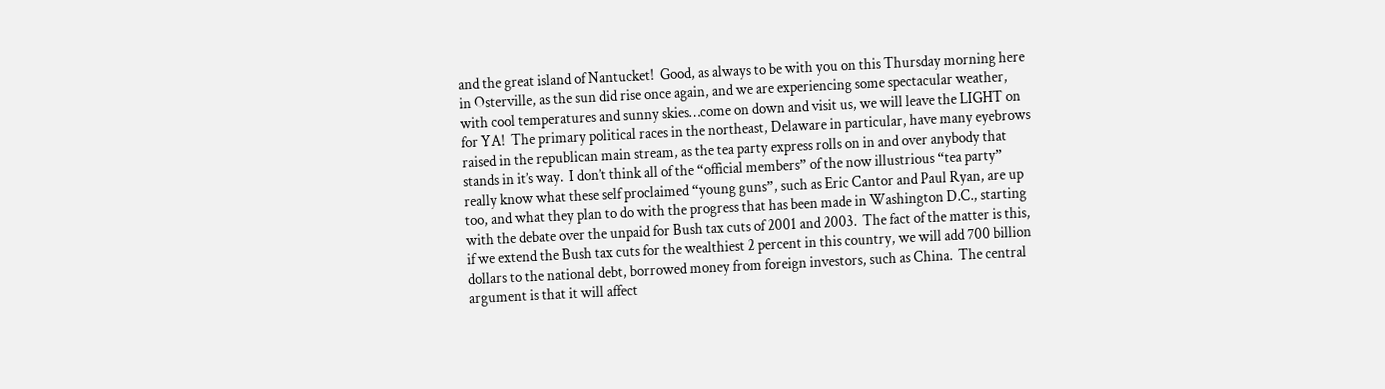and the great island of Nantucket!  Good, as always to be with you on this Thursday morning here in Osterville, as the sun did rise once again, and we are experiencing some spectacular weather, with cool temperatures and sunny skies…come on down and visit us, we will leave the LIGHT on for YA!  The primary political races in the northeast, Delaware in particular, have many eyebrows raised in the republican main stream, as the tea party express rolls on in and over anybody that stands in it’s way.  I don’t think all of the “official members” of the now illustrious “tea party” really know what these self proclaimed “young guns”, such as Eric Cantor and Paul Ryan, are up too, and what they plan to do with the progress that has been made in Washington D.C., starting with the debate over the unpaid for Bush tax cuts of 2001 and 2003.  The fact of the matter is this, if we extend the Bush tax cuts for the wealthiest 2 percent in this country, we will add 700 billion dollars to the national debt, borrowed money from foreign investors, such as China.  The central argument is that it will affect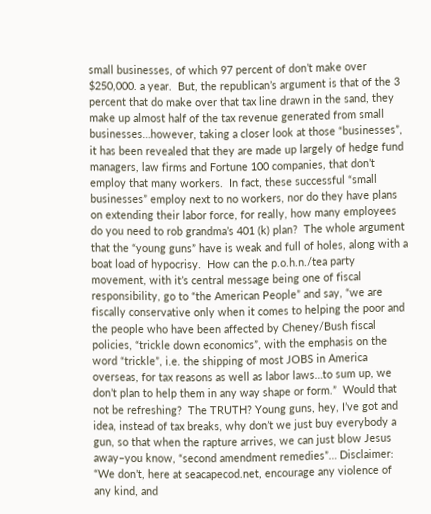small businesses, of which 97 percent of don’t make over $250,000. a year.  But, the republican’s argument is that of the 3 percent that do make over that tax line drawn in the sand, they make up almost half of the tax revenue generated from small businesses…however, taking a closer look at those “businesses”, it has been revealed that they are made up largely of hedge fund managers, law firms and Fortune 100 companies, that don’t employ that many workers.  In fact, these successful “small businesses” employ next to no workers, nor do they have plans on extending their labor force, for really, how many employees do you need to rob grandma’s 401 (k) plan?  The whole argument that the “young guns” have is weak and full of holes, along with a boat load of hypocrisy.  How can the p.o.h.n./tea party movement, with it’s central message being one of fiscal responsibility, go to “the American People” and say, “we are fiscally conservative only when it comes to helping the poor and the people who have been affected by Cheney/Bush fiscal policies, “trickle down economics”, with the emphasis on the word “trickle”, i.e. the shipping of most JOBS in America overseas, for tax reasons as well as labor laws…to sum up, we don’t plan to help them in any way shape or form.”  Would that not be refreshing?  The TRUTH? Young guns, hey, I’ve got and idea, instead of tax breaks, why don’t we just buy everybody a gun, so that when the rapture arrives, we can just blow Jesus away–you know, “second amendment remedies”… Disclaimer:  “We don’t, here at seacapecod.net, encourage any violence of any kind, and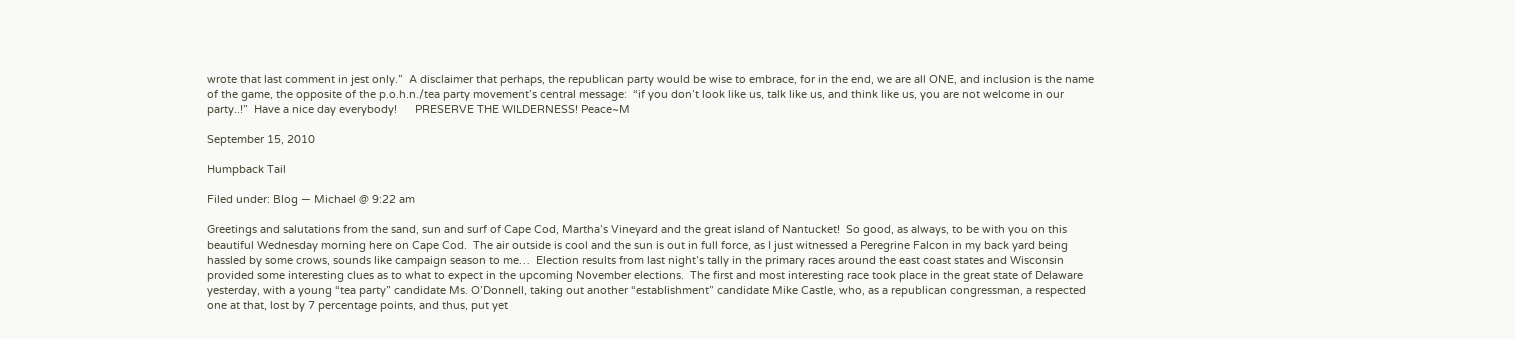wrote that last comment in jest only.”  A disclaimer that perhaps, the republican party would be wise to embrace, for in the end, we are all ONE, and inclusion is the name of the game, the opposite of the p.o.h.n./tea party movement’s central message:  “if you don’t look like us, talk like us, and think like us, you are not welcome in our party..!”  Have a nice day everybody!      PRESERVE THE WILDERNESS! Peace~M

September 15, 2010

Humpback Tail

Filed under: Blog — Michael @ 9:22 am

Greetings and salutations from the sand, sun and surf of Cape Cod, Martha’s Vineyard and the great island of Nantucket!  So good, as always, to be with you on this beautiful Wednesday morning here on Cape Cod.  The air outside is cool and the sun is out in full force, as I just witnessed a Peregrine Falcon in my back yard being hassled by some crows, sounds like campaign season to me…  Election results from last night’s tally in the primary races around the east coast states and Wisconsin provided some interesting clues as to what to expect in the upcoming November elections.  The first and most interesting race took place in the great state of Delaware yesterday, with a young “tea party” candidate Ms. O’Donnell, taking out another “establishment” candidate Mike Castle, who, as a republican congressman, a respected one at that, lost by 7 percentage points, and thus, put yet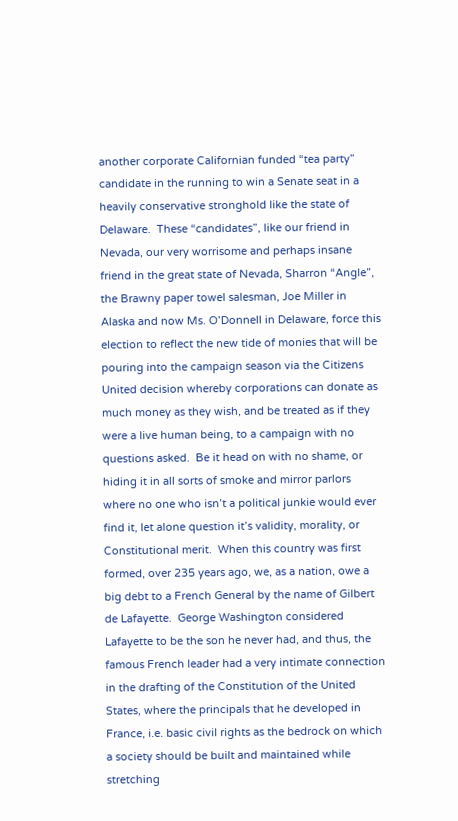another corporate Californian funded “tea party” candidate in the running to win a Senate seat in a heavily conservative stronghold like the state of Delaware.  These “candidates”, like our friend in Nevada, our very worrisome and perhaps insane friend in the great state of Nevada, Sharron “Angle”, the Brawny paper towel salesman, Joe Miller in Alaska and now Ms. O’Donnell in Delaware, force this election to reflect the new tide of monies that will be pouring into the campaign season via the Citizens United decision whereby corporations can donate as much money as they wish, and be treated as if they were a live human being, to a campaign with no questions asked.  Be it head on with no shame, or hiding it in all sorts of smoke and mirror parlors where no one who isn’t a political junkie would ever find it, let alone question it’s validity, morality, or Constitutional merit.  When this country was first formed, over 235 years ago, we, as a nation, owe a big debt to a French General by the name of Gilbert de Lafayette.  George Washington considered Lafayette to be the son he never had, and thus, the famous French leader had a very intimate connection in the drafting of the Constitution of the United States, where the principals that he developed in France, i.e. basic civil rights as the bedrock on which a society should be built and maintained while stretching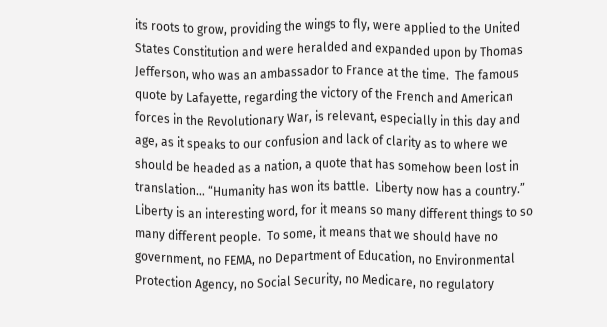its roots to grow, providing the wings to fly, were applied to the United States Constitution and were heralded and expanded upon by Thomas Jefferson, who was an ambassador to France at the time.  The famous quote by Lafayette, regarding the victory of the French and American forces in the Revolutionary War, is relevant, especially in this day and age, as it speaks to our confusion and lack of clarity as to where we should be headed as a nation, a quote that has somehow been lost in  translation… “Humanity has won its battle.  Liberty now has a country.” Liberty is an interesting word, for it means so many different things to so many different people.  To some, it means that we should have no government, no FEMA, no Department of Education, no Environmental Protection Agency, no Social Security, no Medicare, no regulatory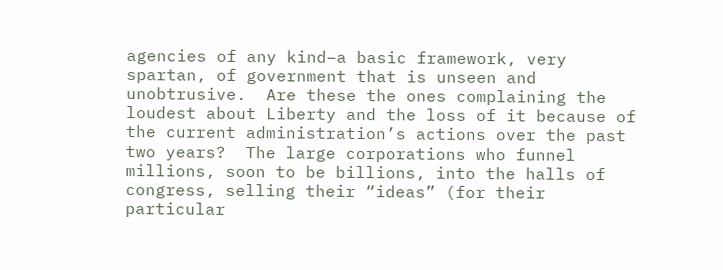agencies of any kind–a basic framework, very spartan, of government that is unseen and unobtrusive.  Are these the ones complaining the loudest about Liberty and the loss of it because of the current administration’s actions over the past two years?  The large corporations who funnel millions, soon to be billions, into the halls of congress, selling their “ideas” (for their particular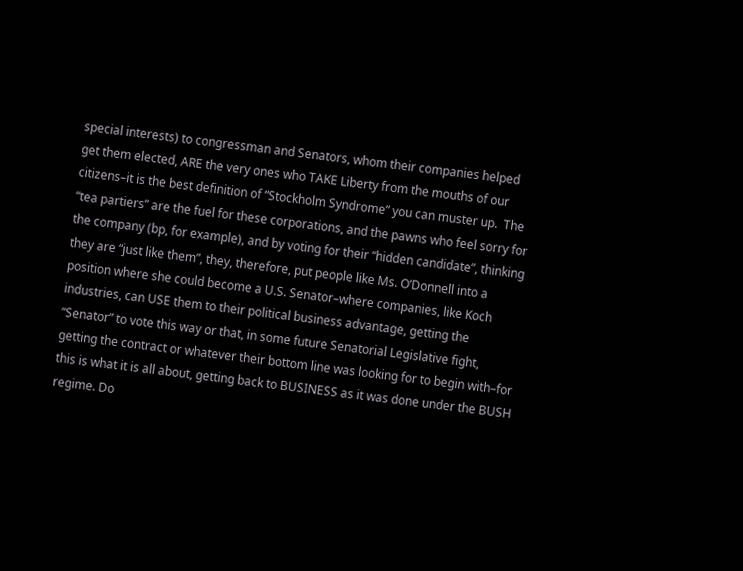special interests) to congressman and Senators, whom their companies helped get them elected, ARE the very ones who TAKE Liberty from the mouths of our citizens–it is the best definition of “Stockholm Syndrome” you can muster up.  The “tea partiers” are the fuel for these corporations, and the pawns who feel sorry for the company (bp, for example), and by voting for their “hidden candidate”, thinking they are “just like them”, they, therefore, put people like Ms. O’Donnell into a position where she could become a U.S. Senator–where companies, like Koch industries, can USE them to their political business advantage, getting the “Senator” to vote this way or that, in some future Senatorial Legislative fight, getting the contract or whatever their bottom line was looking for to begin with–for this is what it is all about, getting back to BUSINESS as it was done under the BUSH regime. Do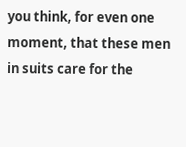you think, for even one moment, that these men in suits care for the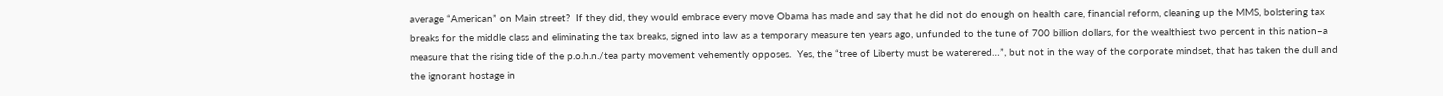average “American” on Main street?  If they did, they would embrace every move Obama has made and say that he did not do enough on health care, financial reform, cleaning up the MMS, bolstering tax breaks for the middle class and eliminating the tax breaks, signed into law as a temporary measure ten years ago, unfunded to the tune of 700 billion dollars, for the wealthiest two percent in this nation–a measure that the rising tide of the p.o.h.n./tea party movement vehemently opposes.  Yes, the “tree of Liberty must be waterered…”, but not in the way of the corporate mindset, that has taken the dull and the ignorant hostage in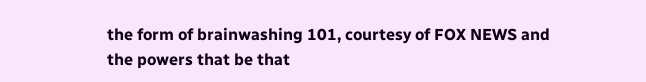the form of brainwashing 101, courtesy of FOX NEWS and the powers that be that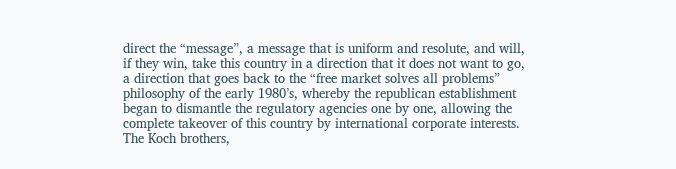direct the “message”, a message that is uniform and resolute, and will, if they win, take this country in a direction that it does not want to go, a direction that goes back to the “free market solves all problems” philosophy of the early 1980’s, whereby the republican establishment began to dismantle the regulatory agencies one by one, allowing the complete takeover of this country by international corporate interests.  The Koch brothers,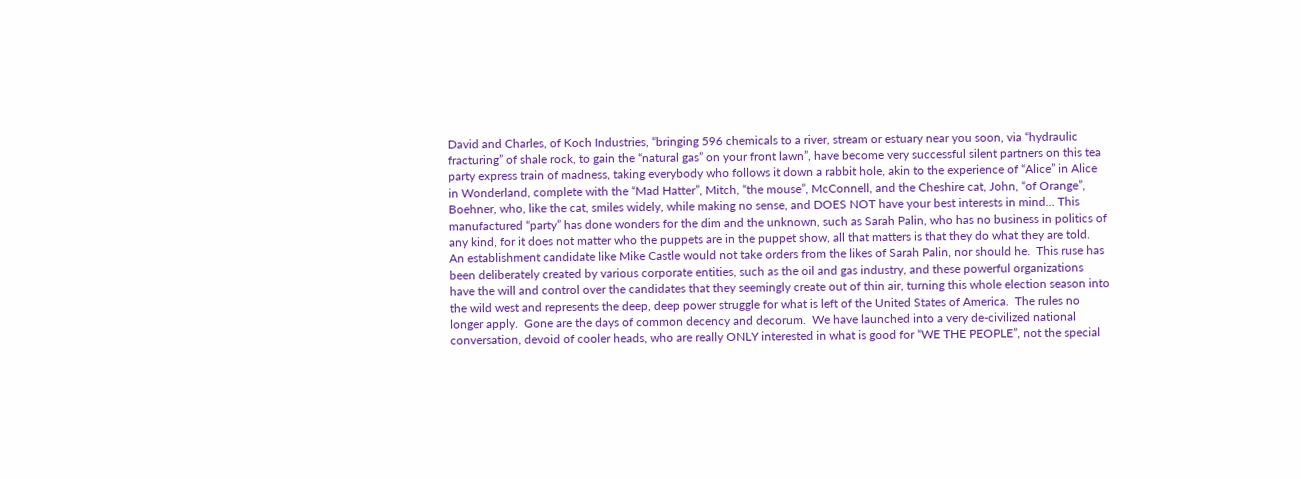David and Charles, of Koch Industries, “bringing 596 chemicals to a river, stream or estuary near you soon, via “hydraulic fracturing” of shale rock, to gain the “natural gas” on your front lawn”, have become very successful silent partners on this tea party express train of madness, taking everybody who follows it down a rabbit hole, akin to the experience of “Alice” in Alice in Wonderland, complete with the “Mad Hatter”, Mitch, “the mouse”, McConnell, and the Cheshire cat, John, “of Orange”, Boehner, who, like the cat, smiles widely, while making no sense, and DOES NOT have your best interests in mind… This manufactured “party” has done wonders for the dim and the unknown, such as Sarah Palin, who has no business in politics of any kind, for it does not matter who the puppets are in the puppet show, all that matters is that they do what they are told.  An establishment candidate like Mike Castle would not take orders from the likes of Sarah Palin, nor should he.  This ruse has been deliberately created by various corporate entities, such as the oil and gas industry, and these powerful organizations have the will and control over the candidates that they seemingly create out of thin air, turning this whole election season into the wild west and represents the deep, deep power struggle for what is left of the United States of America.  The rules no longer apply.  Gone are the days of common decency and decorum.  We have launched into a very de-civilized national conversation, devoid of cooler heads, who are really ONLY interested in what is good for “WE THE PEOPLE”, not the special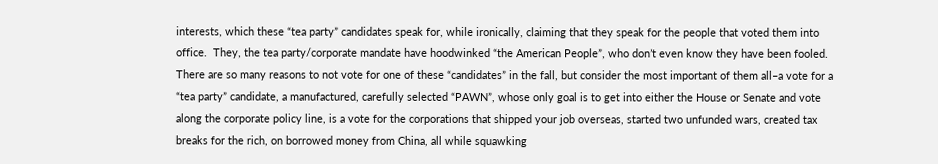interests, which these “tea party” candidates speak for, while ironically, claiming that they speak for the people that voted them into office.  They, the tea party/corporate mandate have hoodwinked “the American People”, who don’t even know they have been fooled.  There are so many reasons to not vote for one of these “candidates” in the fall, but consider the most important of them all–a vote for a “tea party” candidate, a manufactured, carefully selected “PAWN”, whose only goal is to get into either the House or Senate and vote along the corporate policy line, is a vote for the corporations that shipped your job overseas, started two unfunded wars, created tax breaks for the rich, on borrowed money from China, all while squawking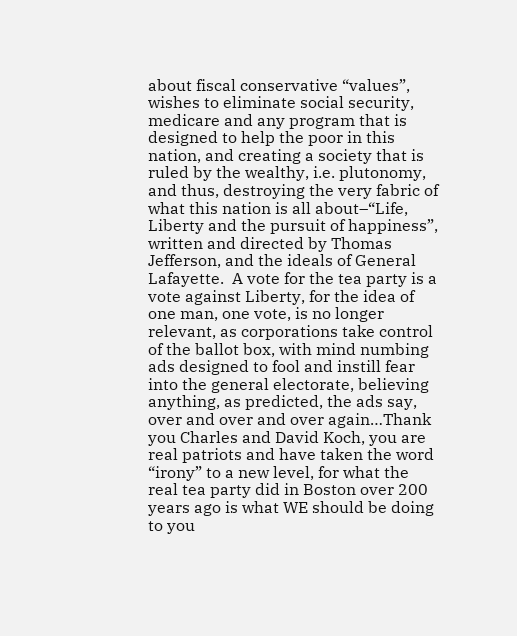about fiscal conservative “values”, wishes to eliminate social security, medicare and any program that is designed to help the poor in this nation, and creating a society that is ruled by the wealthy, i.e. plutonomy, and thus, destroying the very fabric of what this nation is all about–“Life, Liberty and the pursuit of happiness”, written and directed by Thomas Jefferson, and the ideals of General Lafayette.  A vote for the tea party is a vote against Liberty, for the idea of one man, one vote, is no longer relevant, as corporations take control of the ballot box, with mind numbing ads designed to fool and instill fear into the general electorate, believing anything, as predicted, the ads say, over and over and over again…Thank you Charles and David Koch, you are real patriots and have taken the word “irony” to a new level, for what the real tea party did in Boston over 200 years ago is what WE should be doing to you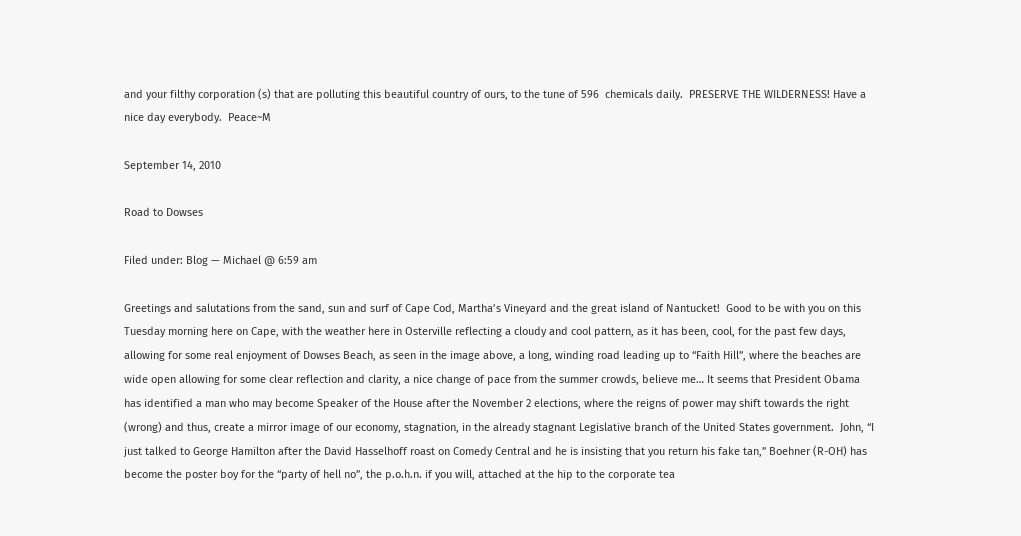and your filthy corporation (s) that are polluting this beautiful country of ours, to the tune of 596  chemicals daily.  PRESERVE THE WILDERNESS! Have a nice day everybody.  Peace~M

September 14, 2010

Road to Dowses

Filed under: Blog — Michael @ 6:59 am

Greetings and salutations from the sand, sun and surf of Cape Cod, Martha’s Vineyard and the great island of Nantucket!  Good to be with you on this Tuesday morning here on Cape, with the weather here in Osterville reflecting a cloudy and cool pattern, as it has been, cool, for the past few days, allowing for some real enjoyment of Dowses Beach, as seen in the image above, a long, winding road leading up to “Faith Hill”, where the beaches are wide open allowing for some clear reflection and clarity, a nice change of pace from the summer crowds, believe me… It seems that President Obama has identified a man who may become Speaker of the House after the November 2 elections, where the reigns of power may shift towards the right (wrong) and thus, create a mirror image of our economy, stagnation, in the already stagnant Legislative branch of the United States government.  John, “I just talked to George Hamilton after the David Hasselhoff roast on Comedy Central and he is insisting that you return his fake tan,” Boehner (R-OH) has become the poster boy for the “party of hell no”, the p.o.h.n. if you will, attached at the hip to the corporate tea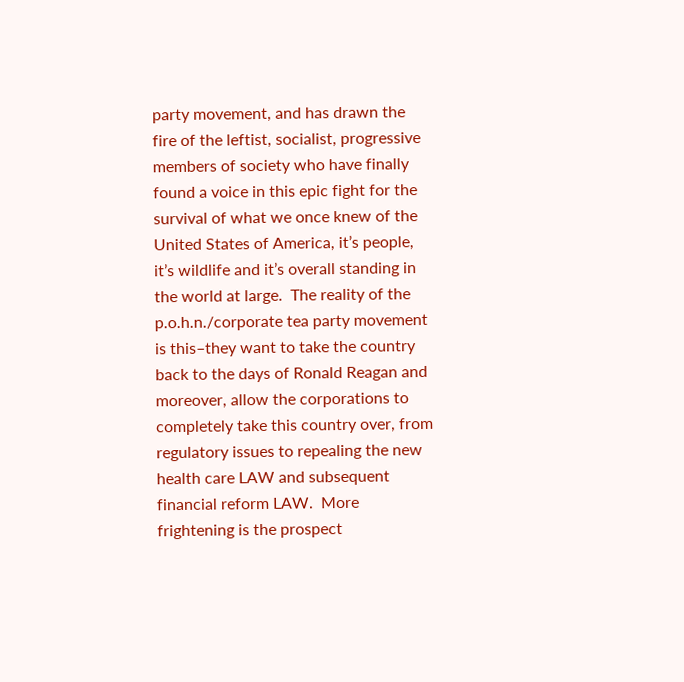party movement, and has drawn the fire of the leftist, socialist, progressive members of society who have finally found a voice in this epic fight for the survival of what we once knew of the United States of America, it’s people, it’s wildlife and it’s overall standing in the world at large.  The reality of the p.o.h.n./corporate tea party movement is this–they want to take the country back to the days of Ronald Reagan and moreover, allow the corporations to completely take this country over, from regulatory issues to repealing the new health care LAW and subsequent financial reform LAW.  More frightening is the prospect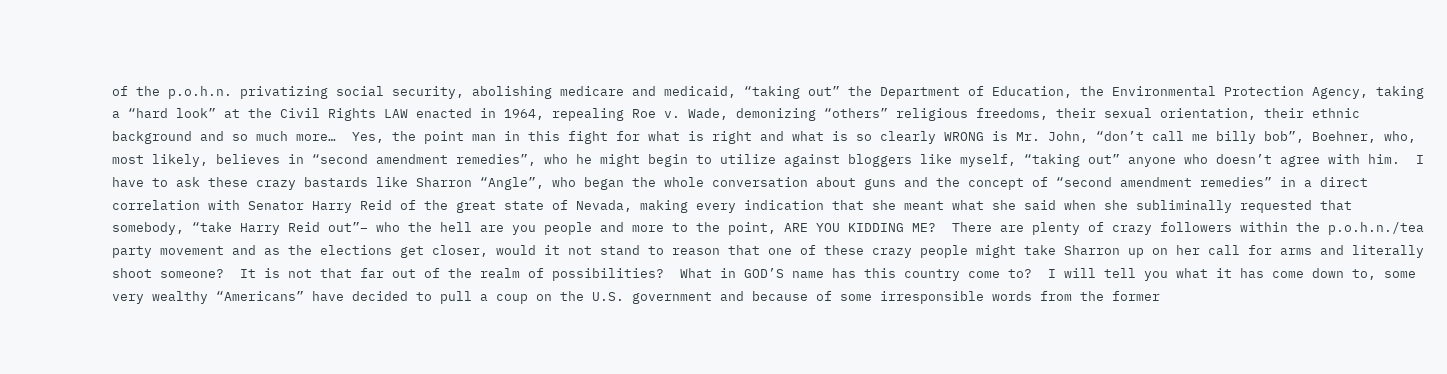of the p.o.h.n. privatizing social security, abolishing medicare and medicaid, “taking out” the Department of Education, the Environmental Protection Agency, taking a “hard look” at the Civil Rights LAW enacted in 1964, repealing Roe v. Wade, demonizing “others” religious freedoms, their sexual orientation, their ethnic background and so much more…  Yes, the point man in this fight for what is right and what is so clearly WRONG is Mr. John, “don’t call me billy bob”, Boehner, who, most likely, believes in “second amendment remedies”, who he might begin to utilize against bloggers like myself, “taking out” anyone who doesn’t agree with him.  I have to ask these crazy bastards like Sharron “Angle”, who began the whole conversation about guns and the concept of “second amendment remedies” in a direct correlation with Senator Harry Reid of the great state of Nevada, making every indication that she meant what she said when she subliminally requested that somebody, “take Harry Reid out”– who the hell are you people and more to the point, ARE YOU KIDDING ME?  There are plenty of crazy followers within the p.o.h.n./tea party movement and as the elections get closer, would it not stand to reason that one of these crazy people might take Sharron up on her call for arms and literally shoot someone?  It is not that far out of the realm of possibilities?  What in GOD’S name has this country come to?  I will tell you what it has come down to, some very wealthy “Americans” have decided to pull a coup on the U.S. government and because of some irresponsible words from the former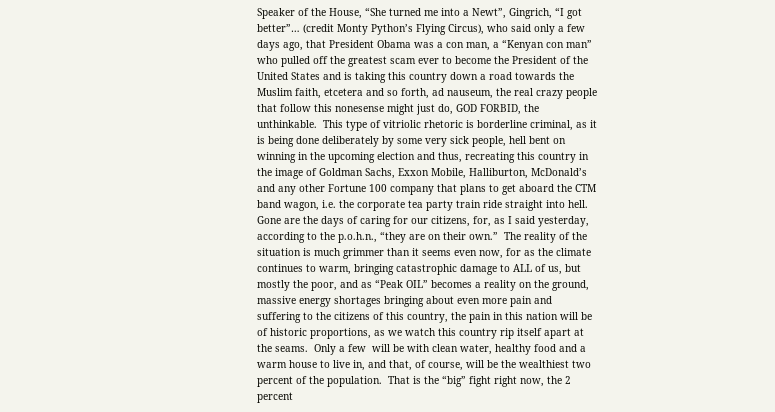Speaker of the House, “She turned me into a Newt”, Gingrich, “I got better”… (credit Monty Python’s Flying Circus), who said only a few days ago, that President Obama was a con man, a “Kenyan con man” who pulled off the greatest scam ever to become the President of the United States and is taking this country down a road towards the Muslim faith, etcetera and so forth, ad nauseum, the real crazy people that follow this nonesense might just do, GOD FORBID, the unthinkable.  This type of vitriolic rhetoric is borderline criminal, as it is being done deliberately by some very sick people, hell bent on winning in the upcoming election and thus, recreating this country in the image of Goldman Sachs, Exxon Mobile, Halliburton, McDonald’s and any other Fortune 100 company that plans to get aboard the CTM band wagon, i.e. the corporate tea party train ride straight into hell.  Gone are the days of caring for our citizens, for, as I said yesterday, according to the p.o.h.n., “they are on their own.”  The reality of the situation is much grimmer than it seems even now, for as the climate continues to warm, bringing catastrophic damage to ALL of us, but mostly the poor, and as “Peak OIL” becomes a reality on the ground, massive energy shortages bringing about even more pain and suffering to the citizens of this country, the pain in this nation will be of historic proportions, as we watch this country rip itself apart at the seams.  Only a few  will be with clean water, healthy food and a warm house to live in, and that, of course, will be the wealthiest two percent of the population.  That is the “big” fight right now, the 2 percent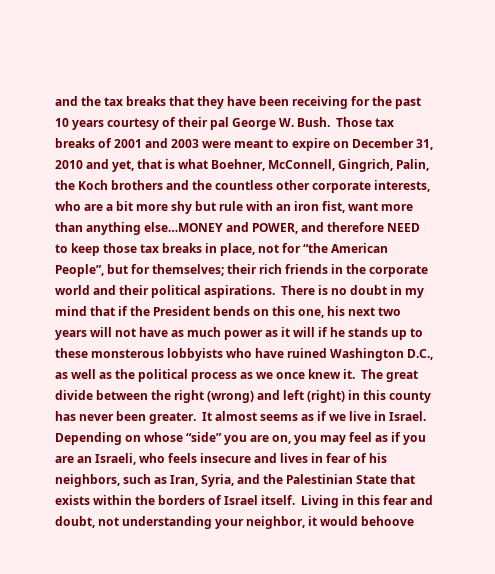and the tax breaks that they have been receiving for the past 10 years courtesy of their pal George W. Bush.  Those tax breaks of 2001 and 2003 were meant to expire on December 31, 2010 and yet, that is what Boehner, McConnell, Gingrich, Palin, the Koch brothers and the countless other corporate interests, who are a bit more shy but rule with an iron fist, want more than anything else…MONEY and POWER, and therefore NEED to keep those tax breaks in place, not for “the American People”, but for themselves; their rich friends in the corporate world and their political aspirations.  There is no doubt in my mind that if the President bends on this one, his next two years will not have as much power as it will if he stands up to these monsterous lobbyists who have ruined Washington D.C., as well as the political process as we once knew it.  The great divide between the right (wrong) and left (right) in this county has never been greater.  It almost seems as if we live in Israel.  Depending on whose “side” you are on, you may feel as if you are an Israeli, who feels insecure and lives in fear of his neighbors, such as Iran, Syria, and the Palestinian State that exists within the borders of Israel itself.  Living in this fear and doubt, not understanding your neighbor, it would behoove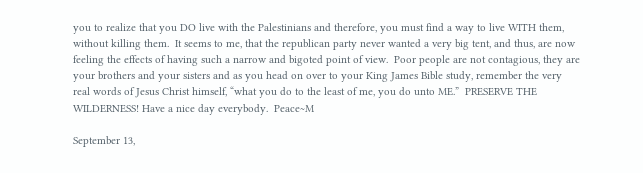you to realize that you DO live with the Palestinians and therefore, you must find a way to live WITH them, without killing them.  It seems to me, that the republican party never wanted a very big tent, and thus, are now feeling the effects of having such a narrow and bigoted point of view.  Poor people are not contagious, they are your brothers and your sisters and as you head on over to your King James Bible study, remember the very real words of Jesus Christ himself, “what you do to the least of me, you do unto ME.”  PRESERVE THE WILDERNESS! Have a nice day everybody.  Peace~M

September 13,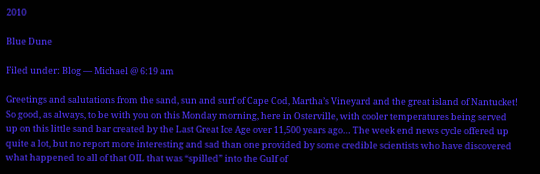2010

Blue Dune

Filed under: Blog — Michael @ 6:19 am

Greetings and salutations from the sand, sun and surf of Cape Cod, Martha’s Vineyard and the great island of Nantucket!  So good, as always, to be with you on this Monday morning, here in Osterville, with cooler temperatures being served up on this little sand bar created by the Last Great Ice Age over 11,500 years ago… The week end news cycle offered up quite a lot, but no report more interesting and sad than one provided by some credible scientists who have discovered what happened to all of that OIL that was “spilled” into the Gulf of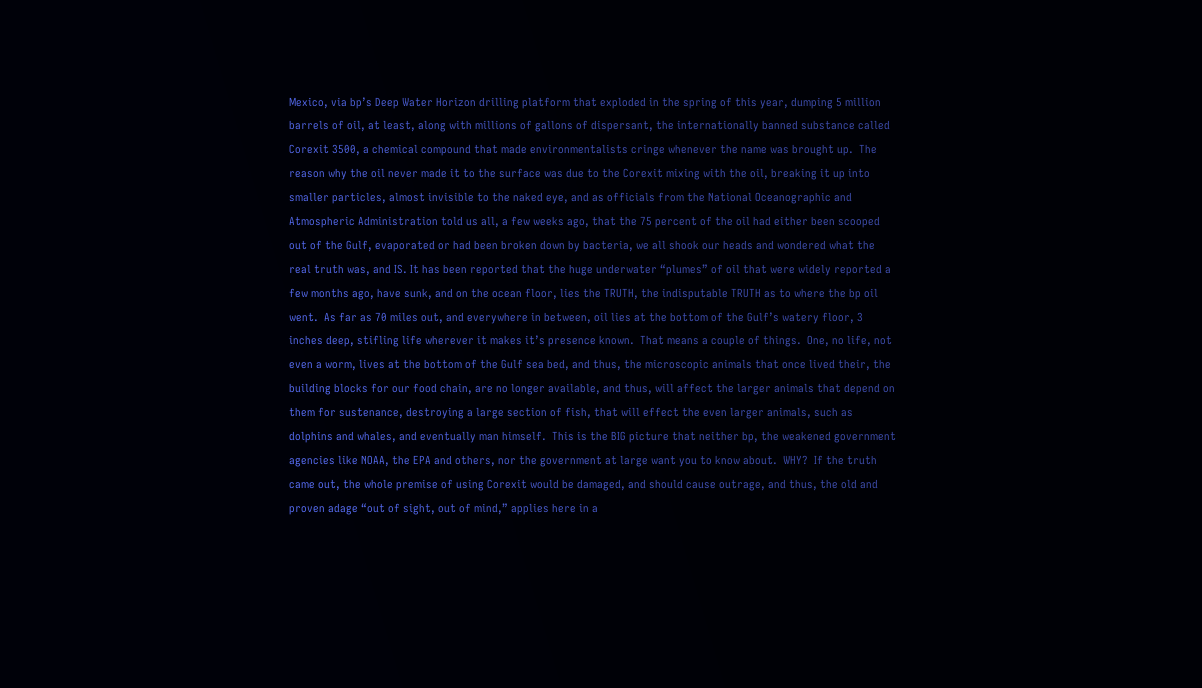Mexico, via bp’s Deep Water Horizon drilling platform that exploded in the spring of this year, dumping 5 million barrels of oil, at least, along with millions of gallons of dispersant, the internationally banned substance called Corexit 3500, a chemical compound that made environmentalists cringe whenever the name was brought up.  The reason why the oil never made it to the surface was due to the Corexit mixing with the oil, breaking it up into smaller particles, almost invisible to the naked eye, and as officials from the National Oceanographic and Atmospheric Administration told us all, a few weeks ago, that the 75 percent of the oil had either been scooped out of the Gulf, evaporated or had been broken down by bacteria, we all shook our heads and wondered what the real truth was, and IS. It has been reported that the huge underwater “plumes” of oil that were widely reported a few months ago, have sunk, and on the ocean floor, lies the TRUTH, the indisputable TRUTH as to where the bp oil went.  As far as 70 miles out, and everywhere in between, oil lies at the bottom of the Gulf’s watery floor, 3 inches deep, stifling life wherever it makes it’s presence known.  That means a couple of things.  One, no life, not even a worm, lives at the bottom of the Gulf sea bed, and thus, the microscopic animals that once lived their, the building blocks for our food chain, are no longer available, and thus, will affect the larger animals that depend on them for sustenance, destroying a large section of fish, that will effect the even larger animals, such as dolphins and whales, and eventually man himself.  This is the BIG picture that neither bp, the weakened government agencies like NOAA, the EPA and others, nor the government at large want you to know about.  WHY?  If the truth came out, the whole premise of using Corexit would be damaged, and should cause outrage, and thus, the old and proven adage “out of sight, out of mind,” applies here in a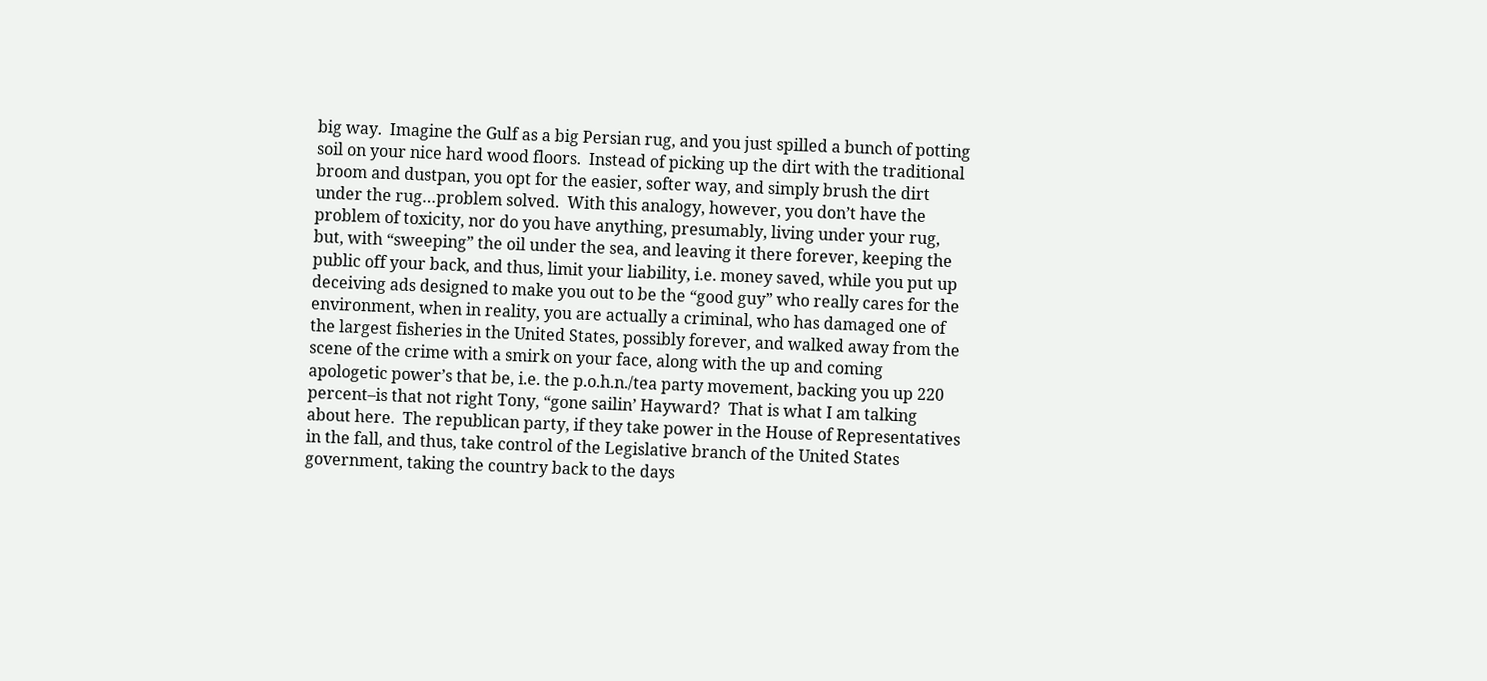big way.  Imagine the Gulf as a big Persian rug, and you just spilled a bunch of potting soil on your nice hard wood floors.  Instead of picking up the dirt with the traditional broom and dustpan, you opt for the easier, softer way, and simply brush the dirt under the rug…problem solved.  With this analogy, however, you don’t have the problem of toxicity, nor do you have anything, presumably, living under your rug, but, with “sweeping” the oil under the sea, and leaving it there forever, keeping the public off your back, and thus, limit your liability, i.e. money saved, while you put up deceiving ads designed to make you out to be the “good guy” who really cares for the environment, when in reality, you are actually a criminal, who has damaged one of the largest fisheries in the United States, possibly forever, and walked away from the scene of the crime with a smirk on your face, along with the up and coming apologetic power’s that be, i.e. the p.o.h.n./tea party movement, backing you up 220 percent–is that not right Tony, “gone sailin’ Hayward?  That is what I am talking about here.  The republican party, if they take power in the House of Representatives in the fall, and thus, take control of the Legislative branch of the United States government, taking the country back to the days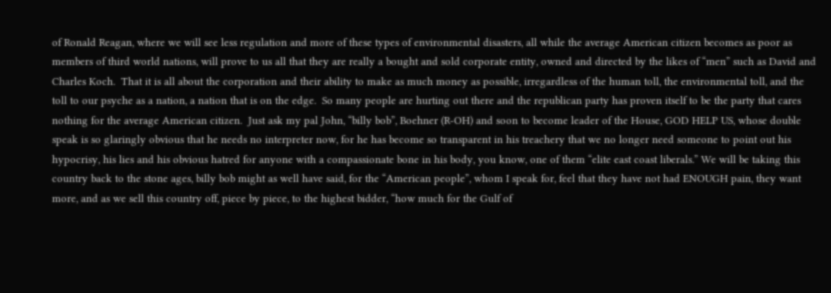of Ronald Reagan, where we will see less regulation and more of these types of environmental disasters, all while the average American citizen becomes as poor as members of third world nations, will prove to us all that they are really a bought and sold corporate entity, owned and directed by the likes of “men” such as David and Charles Koch.  That it is all about the corporation and their ability to make as much money as possible, irregardless of the human toll, the environmental toll, and the toll to our psyche as a nation, a nation that is on the edge.  So many people are hurting out there and the republican party has proven itself to be the party that cares nothing for the average American citizen.  Just ask my pal John, “billy bob”, Boehner (R-OH) and soon to become leader of the House, GOD HELP US, whose double speak is so glaringly obvious that he needs no interpreter now, for he has become so transparent in his treachery that we no longer need someone to point out his hypocrisy, his lies and his obvious hatred for anyone with a compassionate bone in his body, you know, one of them “elite east coast liberals.” We will be taking this country back to the stone ages, billy bob might as well have said, for the “American people”, whom I speak for, feel that they have not had ENOUGH pain, they want more, and as we sell this country off, piece by piece, to the highest bidder, “how much for the Gulf of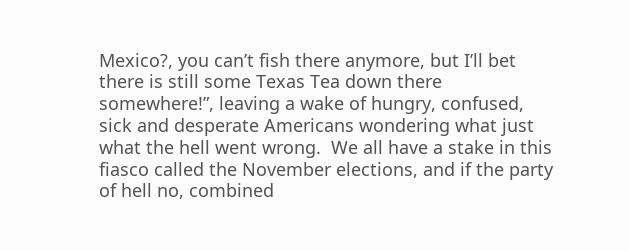Mexico?, you can’t fish there anymore, but I’ll bet there is still some Texas Tea down there somewhere!”, leaving a wake of hungry, confused, sick and desperate Americans wondering what just what the hell went wrong.  We all have a stake in this fiasco called the November elections, and if the party of hell no, combined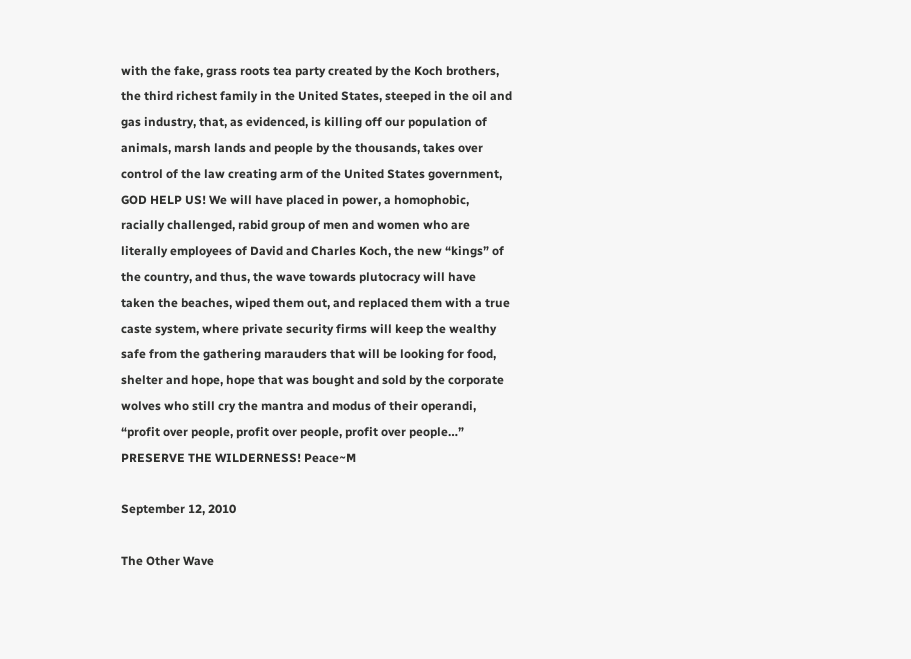with the fake, grass roots tea party created by the Koch brothers, the third richest family in the United States, steeped in the oil and gas industry, that, as evidenced, is killing off our population of animals, marsh lands and people by the thousands, takes over control of the law creating arm of the United States government, GOD HELP US! We will have placed in power, a homophobic, racially challenged, rabid group of men and women who are literally employees of David and Charles Koch, the new “kings” of the country, and thus, the wave towards plutocracy will have taken the beaches, wiped them out, and replaced them with a true caste system, where private security firms will keep the wealthy safe from the gathering marauders that will be looking for food, shelter and hope, hope that was bought and sold by the corporate wolves who still cry the mantra and modus of their operandi, “profit over people, profit over people, profit over people…”  PRESERVE THE WILDERNESS! Peace~M

September 12, 2010

The Other Wave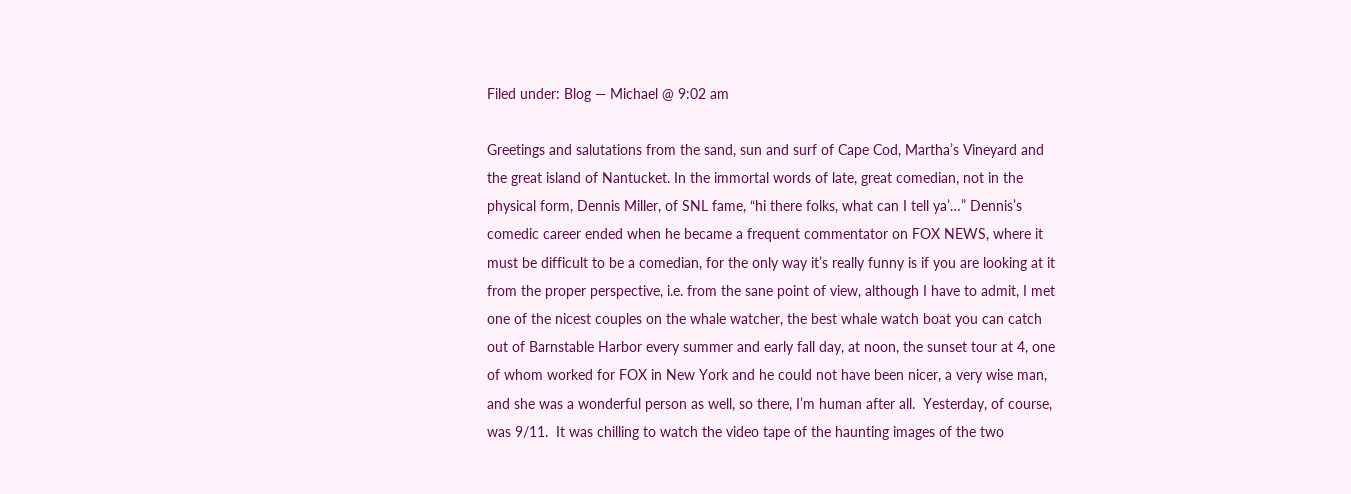Filed under: Blog — Michael @ 9:02 am

Greetings and salutations from the sand, sun and surf of Cape Cod, Martha’s Vineyard and the great island of Nantucket. In the immortal words of late, great comedian, not in the physical form, Dennis Miller, of SNL fame, “hi there folks, what can I tell ya’…” Dennis’s comedic career ended when he became a frequent commentator on FOX NEWS, where it must be difficult to be a comedian, for the only way it’s really funny is if you are looking at it from the proper perspective, i.e. from the sane point of view, although I have to admit, I met one of the nicest couples on the whale watcher, the best whale watch boat you can catch out of Barnstable Harbor every summer and early fall day, at noon, the sunset tour at 4, one of whom worked for FOX in New York and he could not have been nicer, a very wise man, and she was a wonderful person as well, so there, I’m human after all.  Yesterday, of course, was 9/11.  It was chilling to watch the video tape of the haunting images of the two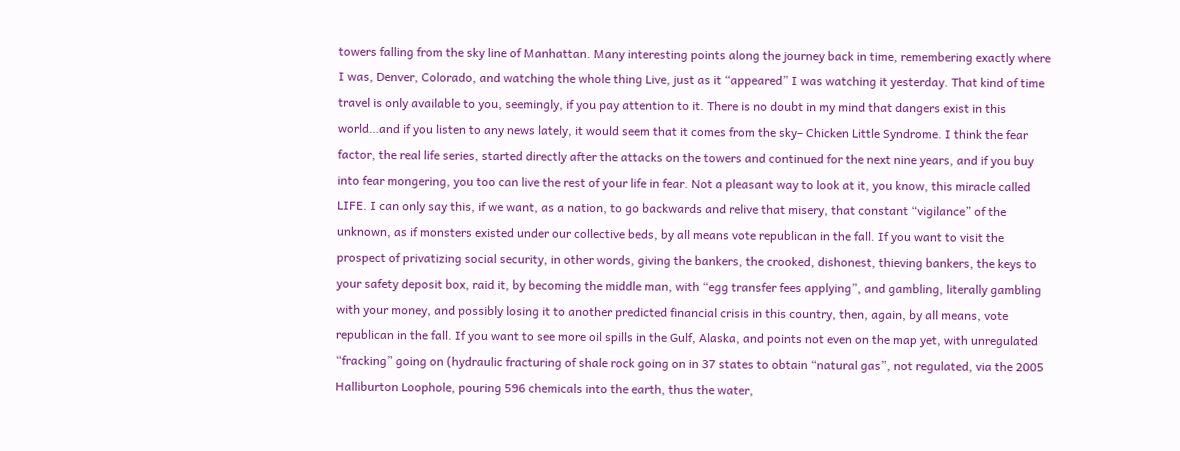towers falling from the sky line of Manhattan. Many interesting points along the journey back in time, remembering exactly where I was, Denver, Colorado, and watching the whole thing Live, just as it “appeared” I was watching it yesterday. That kind of time travel is only available to you, seemingly, if you pay attention to it. There is no doubt in my mind that dangers exist in this world…and if you listen to any news lately, it would seem that it comes from the sky– Chicken Little Syndrome. I think the fear factor, the real life series, started directly after the attacks on the towers and continued for the next nine years, and if you buy into fear mongering, you too can live the rest of your life in fear. Not a pleasant way to look at it, you know, this miracle called LIFE. I can only say this, if we want, as a nation, to go backwards and relive that misery, that constant “vigilance” of the unknown, as if monsters existed under our collective beds, by all means vote republican in the fall. If you want to visit the prospect of privatizing social security, in other words, giving the bankers, the crooked, dishonest, thieving bankers, the keys to your safety deposit box, raid it, by becoming the middle man, with “egg transfer fees applying”, and gambling, literally gambling with your money, and possibly losing it to another predicted financial crisis in this country, then, again, by all means, vote republican in the fall. If you want to see more oil spills in the Gulf, Alaska, and points not even on the map yet, with unregulated “fracking” going on (hydraulic fracturing of shale rock going on in 37 states to obtain “natural gas”, not regulated, via the 2005 Halliburton Loophole, pouring 596 chemicals into the earth, thus the water,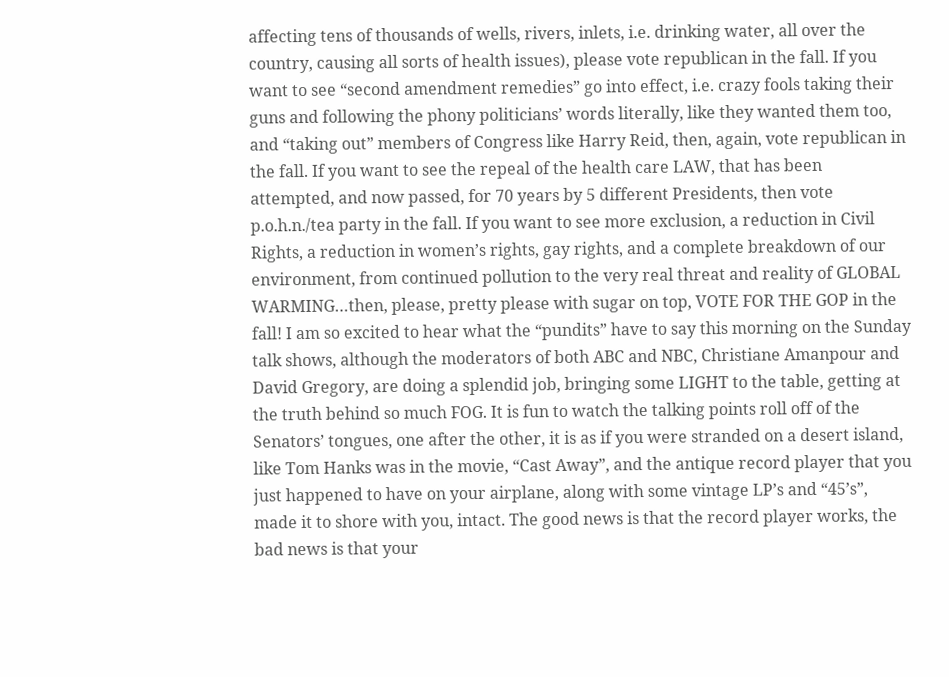affecting tens of thousands of wells, rivers, inlets, i.e. drinking water, all over the country, causing all sorts of health issues), please vote republican in the fall. If you want to see “second amendment remedies” go into effect, i.e. crazy fools taking their guns and following the phony politicians’ words literally, like they wanted them too, and “taking out” members of Congress like Harry Reid, then, again, vote republican in the fall. If you want to see the repeal of the health care LAW, that has been attempted, and now passed, for 70 years by 5 different Presidents, then vote p.o.h.n./tea party in the fall. If you want to see more exclusion, a reduction in Civil Rights, a reduction in women’s rights, gay rights, and a complete breakdown of our environment, from continued pollution to the very real threat and reality of GLOBAL WARMING…then, please, pretty please with sugar on top, VOTE FOR THE GOP in the fall! I am so excited to hear what the “pundits” have to say this morning on the Sunday talk shows, although the moderators of both ABC and NBC, Christiane Amanpour and David Gregory, are doing a splendid job, bringing some LIGHT to the table, getting at the truth behind so much FOG. It is fun to watch the talking points roll off of the Senators’ tongues, one after the other, it is as if you were stranded on a desert island, like Tom Hanks was in the movie, “Cast Away”, and the antique record player that you just happened to have on your airplane, along with some vintage LP’s and “45’s”, made it to shore with you, intact. The good news is that the record player works, the bad news is that your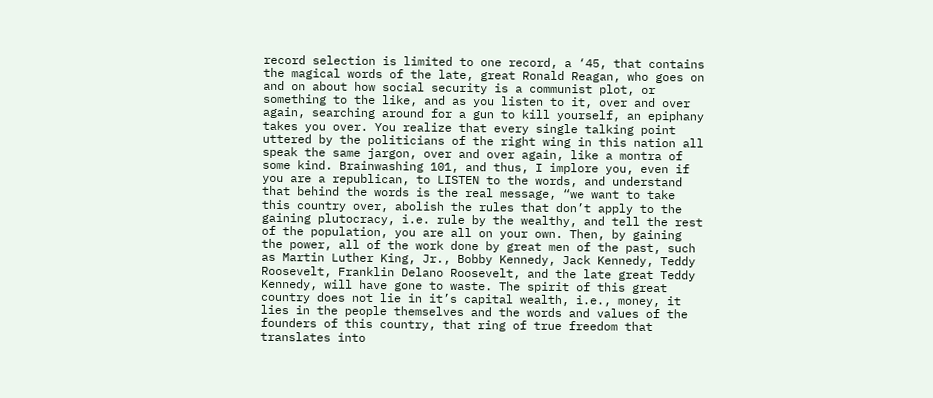record selection is limited to one record, a ‘45, that contains the magical words of the late, great Ronald Reagan, who goes on and on about how social security is a communist plot, or something to the like, and as you listen to it, over and over again, searching around for a gun to kill yourself, an epiphany takes you over. You realize that every single talking point uttered by the politicians of the right wing in this nation all speak the same jargon, over and over again, like a montra of some kind. Brainwashing 101, and thus, I implore you, even if you are a republican, to LISTEN to the words, and understand that behind the words is the real message, “we want to take this country over, abolish the rules that don’t apply to the gaining plutocracy, i.e. rule by the wealthy, and tell the rest of the population, you are all on your own. Then, by gaining the power, all of the work done by great men of the past, such as Martin Luther King, Jr., Bobby Kennedy, Jack Kennedy, Teddy Roosevelt, Franklin Delano Roosevelt, and the late great Teddy Kennedy, will have gone to waste. The spirit of this great country does not lie in it’s capital wealth, i.e., money, it lies in the people themselves and the words and values of the founders of this country, that ring of true freedom that translates into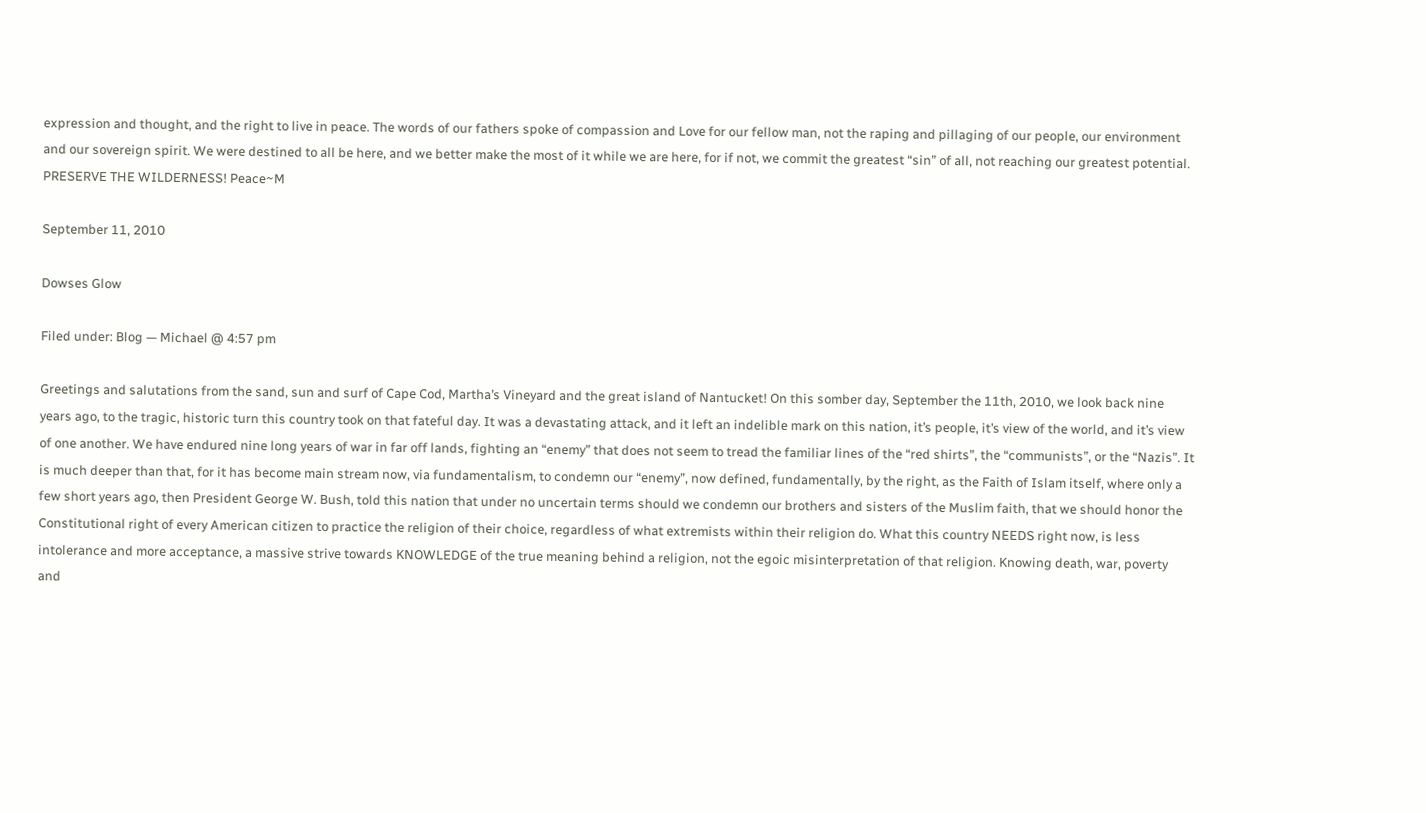expression and thought, and the right to live in peace. The words of our fathers spoke of compassion and Love for our fellow man, not the raping and pillaging of our people, our environment and our sovereign spirit. We were destined to all be here, and we better make the most of it while we are here, for if not, we commit the greatest “sin” of all, not reaching our greatest potential. PRESERVE THE WILDERNESS! Peace~M

September 11, 2010

Dowses Glow

Filed under: Blog — Michael @ 4:57 pm

Greetings and salutations from the sand, sun and surf of Cape Cod, Martha’s Vineyard and the great island of Nantucket! On this somber day, September the 11th, 2010, we look back nine years ago, to the tragic, historic turn this country took on that fateful day. It was a devastating attack, and it left an indelible mark on this nation, it’s people, it’s view of the world, and it’s view of one another. We have endured nine long years of war in far off lands, fighting an “enemy” that does not seem to tread the familiar lines of the “red shirts”, the “communists”, or the “Nazis”. It is much deeper than that, for it has become main stream now, via fundamentalism, to condemn our “enemy”, now defined, fundamentally, by the right, as the Faith of Islam itself, where only a few short years ago, then President George W. Bush, told this nation that under no uncertain terms should we condemn our brothers and sisters of the Muslim faith, that we should honor the Constitutional right of every American citizen to practice the religion of their choice, regardless of what extremists within their religion do. What this country NEEDS right now, is less intolerance and more acceptance, a massive strive towards KNOWLEDGE of the true meaning behind a religion, not the egoic misinterpretation of that religion. Knowing death, war, poverty and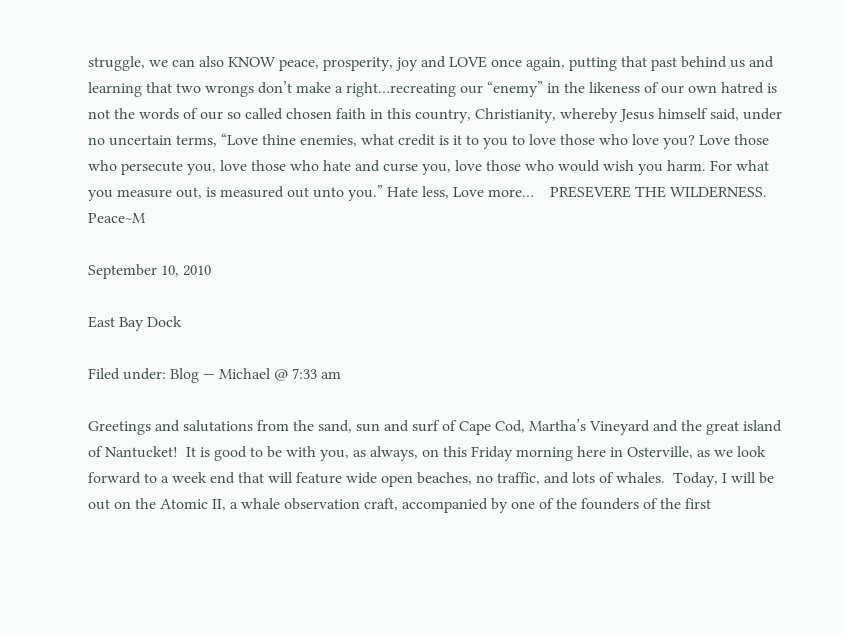struggle, we can also KNOW peace, prosperity, joy and LOVE once again, putting that past behind us and learning that two wrongs don’t make a right…recreating our “enemy” in the likeness of our own hatred is not the words of our so called chosen faith in this country, Christianity, whereby Jesus himself said, under no uncertain terms, “Love thine enemies, what credit is it to you to love those who love you? Love those who persecute you, love those who hate and curse you, love those who would wish you harm. For what you measure out, is measured out unto you.” Hate less, Love more…    PRESEVERE THE WILDERNESS. Peace~M

September 10, 2010

East Bay Dock

Filed under: Blog — Michael @ 7:33 am

Greetings and salutations from the sand, sun and surf of Cape Cod, Martha’s Vineyard and the great island of Nantucket!  It is good to be with you, as always, on this Friday morning here in Osterville, as we look forward to a week end that will feature wide open beaches, no traffic, and lots of whales.  Today, I will be out on the Atomic II, a whale observation craft, accompanied by one of the founders of the first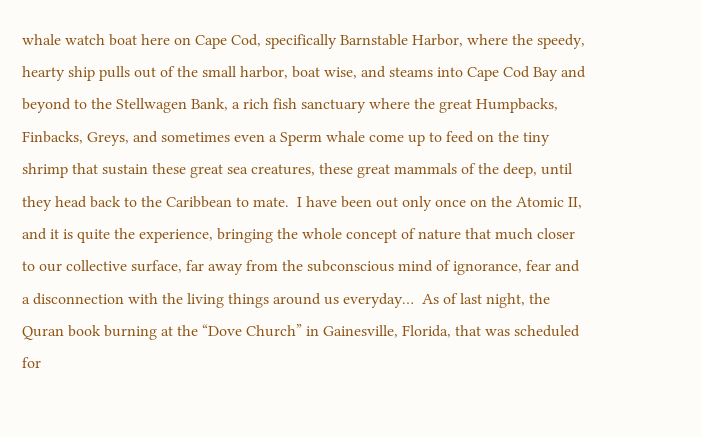whale watch boat here on Cape Cod, specifically Barnstable Harbor, where the speedy, hearty ship pulls out of the small harbor, boat wise, and steams into Cape Cod Bay and beyond to the Stellwagen Bank, a rich fish sanctuary where the great Humpbacks, Finbacks, Greys, and sometimes even a Sperm whale come up to feed on the tiny shrimp that sustain these great sea creatures, these great mammals of the deep, until they head back to the Caribbean to mate.  I have been out only once on the Atomic II, and it is quite the experience, bringing the whole concept of nature that much closer to our collective surface, far away from the subconscious mind of ignorance, fear and a disconnection with the living things around us everyday…  As of last night, the Quran book burning at the “Dove Church” in Gainesville, Florida, that was scheduled for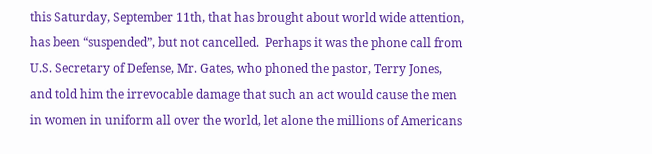this Saturday, September 11th, that has brought about world wide attention, has been “suspended”, but not cancelled.  Perhaps it was the phone call from U.S. Secretary of Defense, Mr. Gates, who phoned the pastor, Terry Jones, and told him the irrevocable damage that such an act would cause the men in women in uniform all over the world, let alone the millions of Americans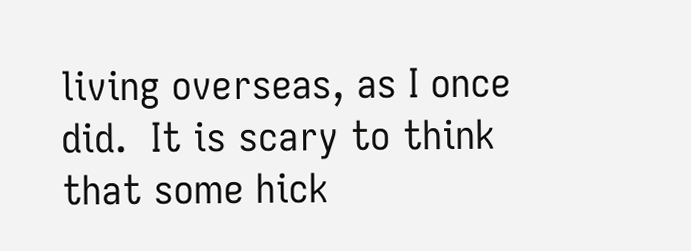living overseas, as I once did.  It is scary to think that some hick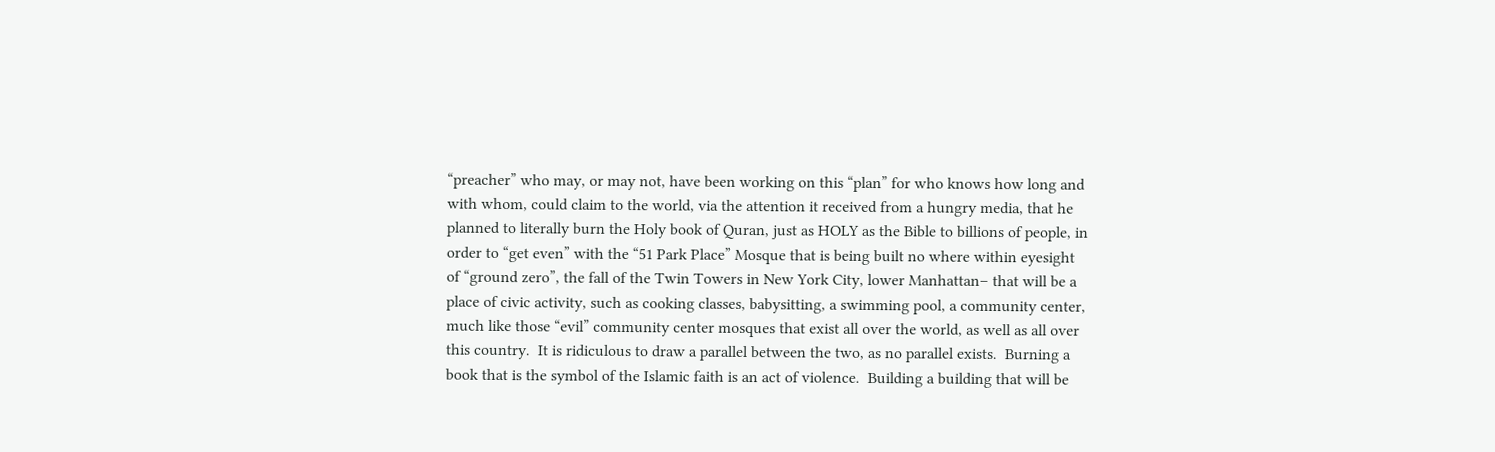“preacher” who may, or may not, have been working on this “plan” for who knows how long and with whom, could claim to the world, via the attention it received from a hungry media, that he planned to literally burn the Holy book of Quran, just as HOLY as the Bible to billions of people, in order to “get even” with the “51 Park Place” Mosque that is being built no where within eyesight of “ground zero”, the fall of the Twin Towers in New York City, lower Manhattan– that will be a place of civic activity, such as cooking classes, babysitting, a swimming pool, a community center, much like those “evil” community center mosques that exist all over the world, as well as all over this country.  It is ridiculous to draw a parallel between the two, as no parallel exists.  Burning a book that is the symbol of the Islamic faith is an act of violence.  Building a building that will be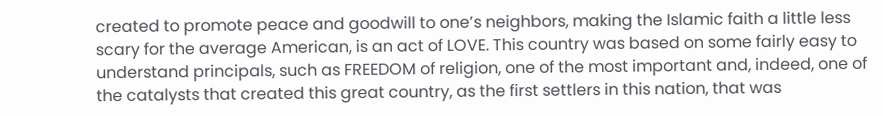created to promote peace and goodwill to one’s neighbors, making the Islamic faith a little less scary for the average American, is an act of LOVE. This country was based on some fairly easy to understand principals, such as FREEDOM of religion, one of the most important and, indeed, one of the catalysts that created this great country, as the first settlers in this nation, that was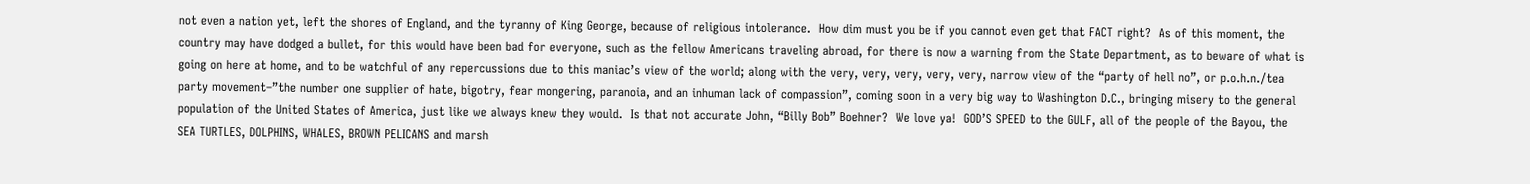not even a nation yet, left the shores of England, and the tyranny of King George, because of religious intolerance.  How dim must you be if you cannot even get that FACT right?  As of this moment, the country may have dodged a bullet, for this would have been bad for everyone, such as the fellow Americans traveling abroad, for there is now a warning from the State Department, as to beware of what is going on here at home, and to be watchful of any repercussions due to this maniac’s view of the world; along with the very, very, very, very, very, narrow view of the “party of hell no”, or p.o.h.n./tea party movement–”the number one supplier of hate, bigotry, fear mongering, paranoia, and an inhuman lack of compassion”, coming soon in a very big way to Washington D.C., bringing misery to the general population of the United States of America, just like we always knew they would.  Is that not accurate John, “Billy Bob” Boehner?  We love ya!  GOD’S SPEED to the GULF, all of the people of the Bayou, the SEA TURTLES, DOLPHINS, WHALES, BROWN PELICANS and marsh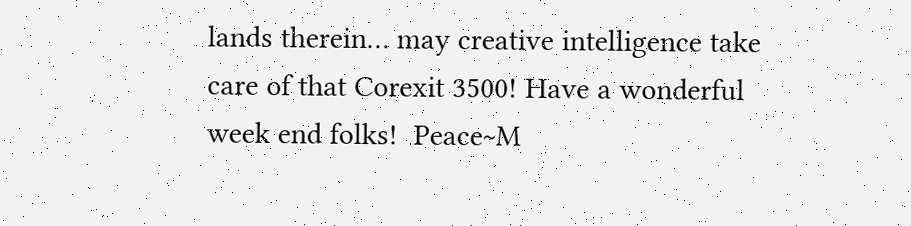lands therein… may creative intelligence take care of that Corexit 3500! Have a wonderful week end folks!  Peace~M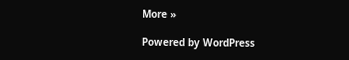More »

Powered by WordPress